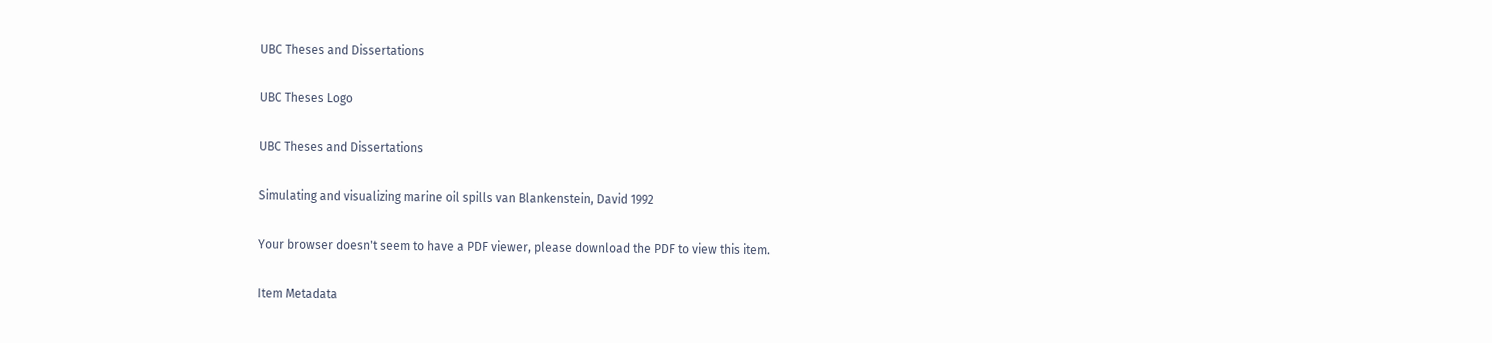UBC Theses and Dissertations

UBC Theses Logo

UBC Theses and Dissertations

Simulating and visualizing marine oil spills van Blankenstein, David 1992

Your browser doesn't seem to have a PDF viewer, please download the PDF to view this item.

Item Metadata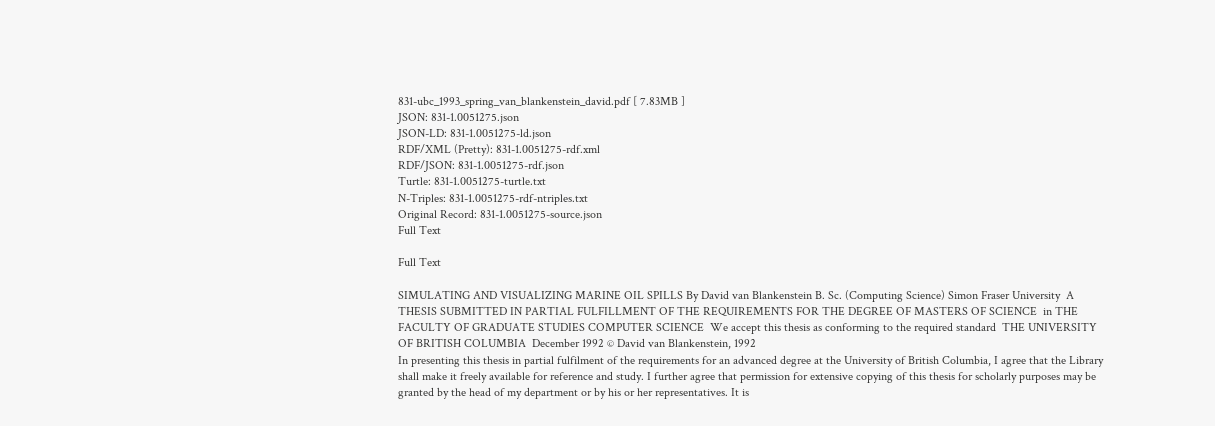831-ubc_1993_spring_van_blankenstein_david.pdf [ 7.83MB ]
JSON: 831-1.0051275.json
JSON-LD: 831-1.0051275-ld.json
RDF/XML (Pretty): 831-1.0051275-rdf.xml
RDF/JSON: 831-1.0051275-rdf.json
Turtle: 831-1.0051275-turtle.txt
N-Triples: 831-1.0051275-rdf-ntriples.txt
Original Record: 831-1.0051275-source.json
Full Text

Full Text

SIMULATING AND VISUALIZING MARINE OIL SPILLS By David van Blankenstein B. Sc. (Computing Science) Simon Fraser University  A THESIS SUBMITTED IN PARTIAL FULFILLMENT OF THE REQUIREMENTS FOR THE DEGREE OF MASTERS OF SCIENCE  in THE FACULTY OF GRADUATE STUDIES COMPUTER SCIENCE  We accept this thesis as conforming to the required standard  THE UNIVERSITY OF BRITISH COLUMBIA  December 1992 © David van Blankenstein, 1992
In presenting this thesis in partial fulfilment of the requirements for an advanced degree at the University of British Columbia, I agree that the Library shall make it freely available for reference and study. I further agree that permission for extensive copying of this thesis for scholarly purposes may be granted by the head of my department or by his or her representatives. It is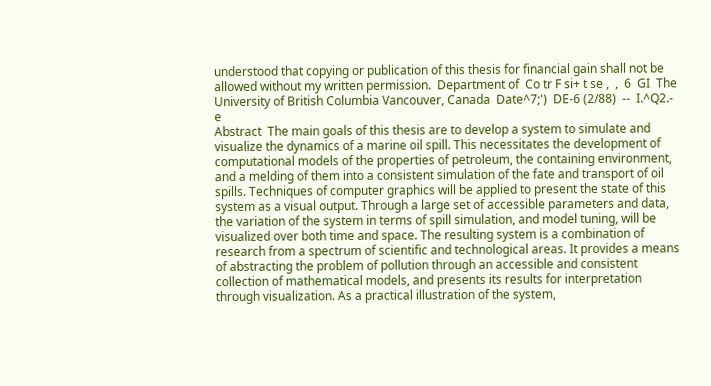understood that copying or publication of this thesis for financial gain shall not be allowed without my written permission.  Department of  Co tr F si+ t se ,  ,  6  GI  The University of British Columbia Vancouver, Canada  Date^7;')  DE-6 (2/88)  --  I.^Q2.-  e
Abstract  The main goals of this thesis are to develop a system to simulate and visualize the dynamics of a marine oil spill. This necessitates the development of computational models of the properties of petroleum, the containing environment, and a melding of them into a consistent simulation of the fate and transport of oil spills. Techniques of computer graphics will be applied to present the state of this system as a visual output. Through a large set of accessible parameters and data, the variation of the system in terms of spill simulation, and model tuning, will be visualized over both time and space. The resulting system is a combination of research from a spectrum of scientific and technological areas. It provides a means of abstracting the problem of pollution through an accessible and consistent collection of mathematical models, and presents its results for interpretation through visualization. As a practical illustration of the system,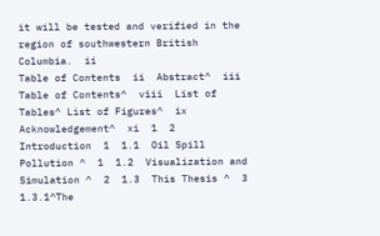it will be tested and verified in the region of southwestern British Columbia.  ii
Table of Contents  ii  Abstract^  iii  Table of Contents^  viii  List of Tables^ List of Figures^  ix  Acknowledgement^  xi  1  2  Introduction  1  1.1  Oil Spill Pollution ^  1  1.2  Visualization and Simulation ^  2  1.3  This Thesis ^  3  1.3.1^The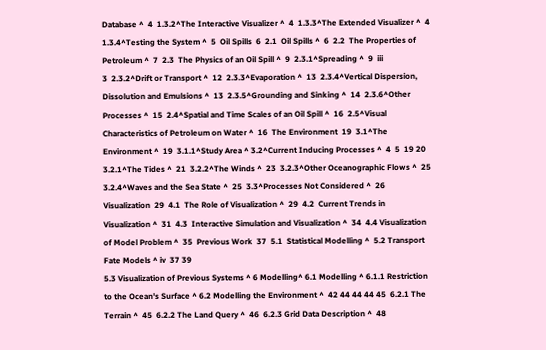Database ^  4  1.3.2^The Interactive Visualizer ^  4  1.3.3^The Extended Visualizer ^  4  1.3.4^Testing the System ^  5  Oil Spills  6  2.1  Oil Spills ^  6  2.2  The Properties of Petroleum ^  7  2.3  The Physics of an Oil Spill ^  9  2.3.1^Spreading ^  9  iii
3  2.3.2^Drift or Transport ^  12  2.3.3^Evaporation ^  13  2.3.4^Vertical Dispersion, Dissolution and Emulsions ^  13  2.3.5^Grounding and Sinking ^  14  2.3.6^Other Processes ^  15  2.4^Spatial and Time Scales of an Oil Spill ^  16  2.5^Visual Characteristics of Petroleum on Water ^  16  The Environment  19  3.1^The Environment ^  19  3.1.1^Study Area ^ 3.2^Current Inducing Processes ^  4  5  19 20  3.2.1^The Tides ^  21  3.2.2^The Winds ^  23  3.2.3^Other Oceanographic Flows ^  25  3.2.4^Waves and the Sea State ^  25  3.3^Processes Not Considered ^  26  Visualization  29  4.1  The Role of Visualization ^  29  4.2  Current Trends in Visualization ^  31  4.3  Interactive Simulation and Visualization ^  34  4.4 Visualization of Model Problem ^  35  Previous Work  37  5.1  Statistical Modelling ^  5.2 Transport Fate Models ^ iv  37 39
5.3 Visualization of Previous Systems ^ 6 Modelling^ 6.1 Modelling ^ 6.1.1 Restriction to the Ocean's Surface ^ 6.2 Modelling the Environment ^  42 44 44 44 45  6.2.1 The Terrain ^  45  6.2.2 The Land Query ^  46  6.2.3 Grid Data Description ^  48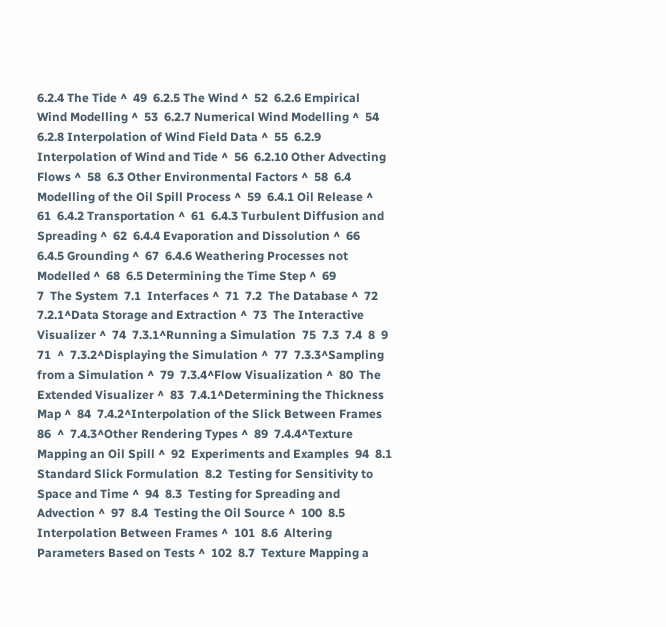6.2.4 The Tide ^  49  6.2.5 The Wind ^  52  6.2.6 Empirical Wind Modelling ^  53  6.2.7 Numerical Wind Modelling ^  54  6.2.8 Interpolation of Wind Field Data ^  55  6.2.9 Interpolation of Wind and Tide ^  56  6.2.10 Other Advecting Flows ^  58  6.3 Other Environmental Factors ^  58  6.4 Modelling of the Oil Spill Process ^  59  6.4.1 Oil Release ^  61  6.4.2 Transportation ^  61  6.4.3 Turbulent Diffusion and Spreading ^  62  6.4.4 Evaporation and Dissolution ^  66  6.4.5 Grounding ^  67  6.4.6 Weathering Processes not Modelled ^  68  6.5 Determining the Time Step ^  69
7  The System  7.1  Interfaces ^  71  7.2  The Database ^  72  7.2.1^Data Storage and Extraction ^  73  The Interactive Visualizer ^  74  7.3.1^Running a Simulation  75  7.3  7.4  8  9  71  ^  7.3.2^Displaying the Simulation ^  77  7.3.3^Sampling from a Simulation ^  79  7.3.4^Flow Visualization ^  80  The Extended Visualizer ^  83  7.4.1^Determining the Thickness Map ^  84  7.4.2^Interpolation of the Slick Between Frames  86  ^  7.4.3^Other Rendering Types ^  89  7.4.4^Texture Mapping an Oil Spill ^  92  Experiments and Examples  94  8.1  Standard Slick Formulation  8.2  Testing for Sensitivity to Space and Time ^  94  8.3  Testing for Spreading and Advection ^  97  8.4  Testing the Oil Source ^  100  8.5  Interpolation Between Frames ^  101  8.6  Altering Parameters Based on Tests ^  102  8.7  Texture Mapping a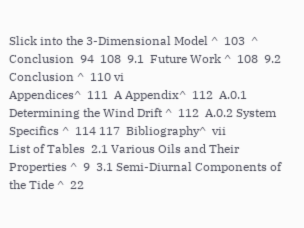Slick into the 3-Dimensional Model ^  103  ^  Conclusion  94  108  9.1  Future Work ^  108  9.2  Conclusion ^  110 vi
Appendices^  111  A Appendix^  112  A.0.1 Determining the Wind Drift ^  112  A.0.2 System Specifics ^  114 117  Bibliography^  vii
List of Tables  2.1 Various Oils and Their Properties ^  9  3.1 Semi-Diurnal Components of the Tide ^  22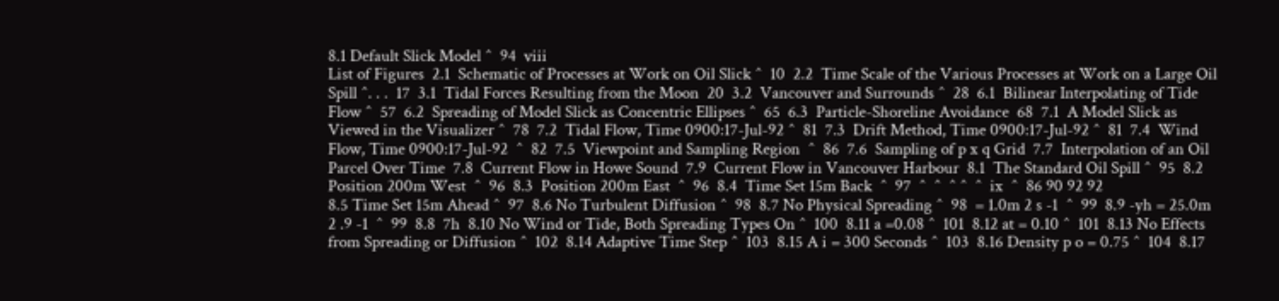8.1 Default Slick Model ^  94  viii
List of Figures  2.1  Schematic of Processes at Work on Oil Slick ^  10  2.2  Time Scale of the Various Processes at Work on a Large Oil Spill ^. . .  17  3.1  Tidal Forces Resulting from the Moon  20  3.2  Vancouver and Surrounds ^  28  6.1  Bilinear Interpolating of Tide Flow ^  57  6.2  Spreading of Model Slick as Concentric Ellipses ^  65  6.3  Particle-Shoreline Avoidance  68  7.1  A Model Slick as Viewed in the Visualizer ^  78  7.2  Tidal Flow, Time 0900:17-Jul-92 ^  81  7.3  Drift Method, Time 0900:17-Jul-92 ^  81  7.4  Wind Flow, Time 0900:17-Jul-92  ^  82  7.5  Viewpoint and Sampling Region  ^  86  7.6  Sampling of p x q Grid  7.7  Interpolation of an Oil Parcel Over Time  7.8  Current Flow in Howe Sound  7.9  Current Flow in Vancouver Harbour  8.1  The Standard Oil Spill ^  95  8.2  Position 200m West  ^  96  8.3  Position 200m East  ^  96  8.4  Time Set 15m Back  ^  97  ^  ^  ^ ^  ^  ix  ^  86 90 92 92
8.5 Time Set 15m Ahead ^  97  8.6 No Turbulent Diffusion ^  98  8.7 No Physical Spreading ^  98  = 1.0m 2 s -1  ^  99  8.9 -yh = 25.0m 2 .9 -1  ^  99  8.8  7h  8.10 No Wind or Tide, Both Spreading Types On ^  100  8.11 a =0.08 ^  101  8.12 at = 0.10 ^  101  8.13 No Effects from Spreading or Diffusion ^  102  8.14 Adaptive Time Step ^  103  8.15 A i = 300 Seconds ^  103  8.16 Density p o = 0.75 ^  104  8.17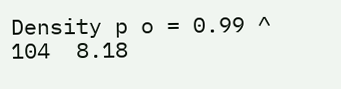Density p o = 0.99 ^  104  8.18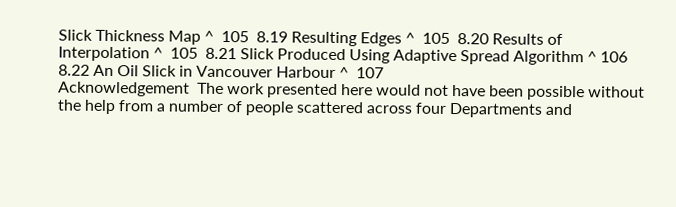Slick Thickness Map ^  105  8.19 Resulting Edges ^  105  8.20 Results of Interpolation ^  105  8.21 Slick Produced Using Adaptive Spread Algorithm ^ 106 8.22 An Oil Slick in Vancouver Harbour ^  107
Acknowledgement  The work presented here would not have been possible without the help from a number of people scattered across four Departments and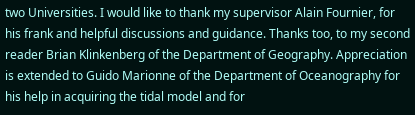two Universities. I would like to thank my supervisor Alain Fournier, for his frank and helpful discussions and guidance. Thanks too, to my second reader Brian Klinkenberg of the Department of Geography. Appreciation is extended to Guido Marionne of the Department of Oceanography for his help in acquiring the tidal model and for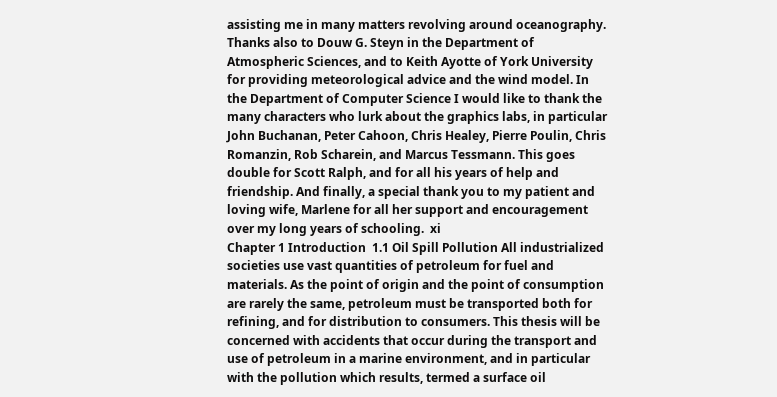assisting me in many matters revolving around oceanography. Thanks also to Douw G. Steyn in the Department of Atmospheric Sciences, and to Keith Ayotte of York University for providing meteorological advice and the wind model. In the Department of Computer Science I would like to thank the many characters who lurk about the graphics labs, in particular John Buchanan, Peter Cahoon, Chris Healey, Pierre Poulin, Chris Romanzin, Rob Scharein, and Marcus Tessmann. This goes double for Scott Ralph, and for all his years of help and friendship. And finally, a special thank you to my patient and loving wife, Marlene for all her support and encouragement over my long years of schooling.  xi
Chapter 1 Introduction  1.1 Oil Spill Pollution All industrialized societies use vast quantities of petroleum for fuel and materials. As the point of origin and the point of consumption are rarely the same, petroleum must be transported both for refining, and for distribution to consumers. This thesis will be concerned with accidents that occur during the transport and use of petroleum in a marine environment, and in particular with the pollution which results, termed a surface oil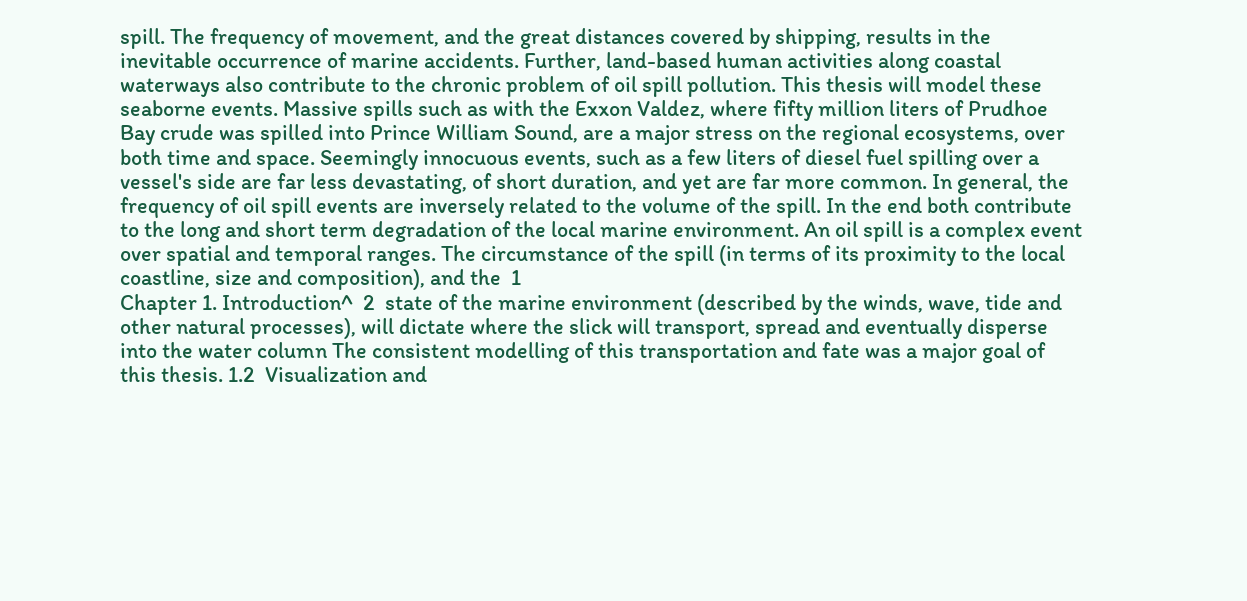spill. The frequency of movement, and the great distances covered by shipping, results in the inevitable occurrence of marine accidents. Further, land-based human activities along coastal waterways also contribute to the chronic problem of oil spill pollution. This thesis will model these seaborne events. Massive spills such as with the Exxon Valdez, where fifty million liters of Prudhoe Bay crude was spilled into Prince William Sound, are a major stress on the regional ecosystems, over both time and space. Seemingly innocuous events, such as a few liters of diesel fuel spilling over a vessel's side are far less devastating, of short duration, and yet are far more common. In general, the frequency of oil spill events are inversely related to the volume of the spill. In the end both contribute to the long and short term degradation of the local marine environment. An oil spill is a complex event over spatial and temporal ranges. The circumstance of the spill (in terms of its proximity to the local coastline, size and composition), and the  1
Chapter 1. Introduction^  2  state of the marine environment (described by the winds, wave, tide and other natural processes), will dictate where the slick will transport, spread and eventually disperse into the water column The consistent modelling of this transportation and fate was a major goal of this thesis. 1.2  Visualization and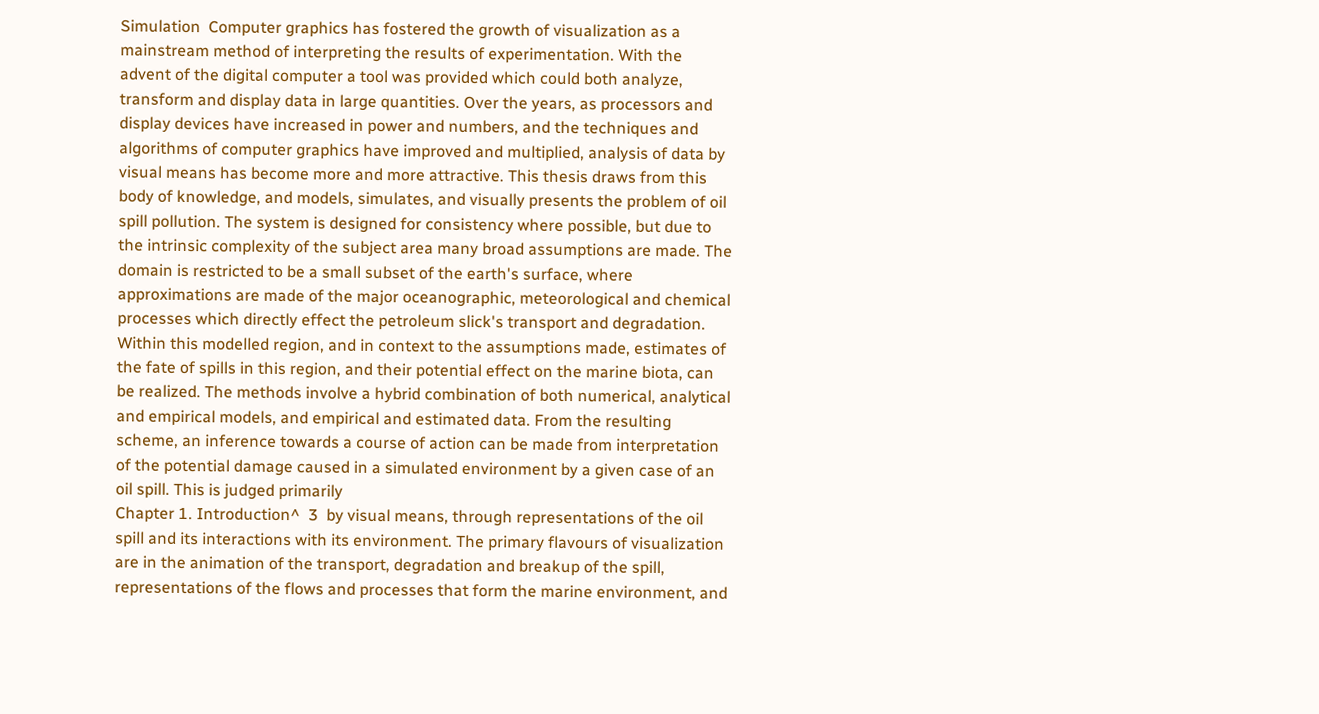Simulation  Computer graphics has fostered the growth of visualization as a mainstream method of interpreting the results of experimentation. With the advent of the digital computer a tool was provided which could both analyze, transform and display data in large quantities. Over the years, as processors and display devices have increased in power and numbers, and the techniques and algorithms of computer graphics have improved and multiplied, analysis of data by visual means has become more and more attractive. This thesis draws from this body of knowledge, and models, simulates, and visually presents the problem of oil spill pollution. The system is designed for consistency where possible, but due to the intrinsic complexity of the subject area many broad assumptions are made. The domain is restricted to be a small subset of the earth's surface, where approximations are made of the major oceanographic, meteorological and chemical processes which directly effect the petroleum slick's transport and degradation. Within this modelled region, and in context to the assumptions made, estimates of the fate of spills in this region, and their potential effect on the marine biota, can be realized. The methods involve a hybrid combination of both numerical, analytical and empirical models, and empirical and estimated data. From the resulting scheme, an inference towards a course of action can be made from interpretation of the potential damage caused in a simulated environment by a given case of an oil spill. This is judged primarily
Chapter 1. Introduction^  3  by visual means, through representations of the oil spill and its interactions with its environment. The primary flavours of visualization are in the animation of the transport, degradation and breakup of the spill, representations of the flows and processes that form the marine environment, and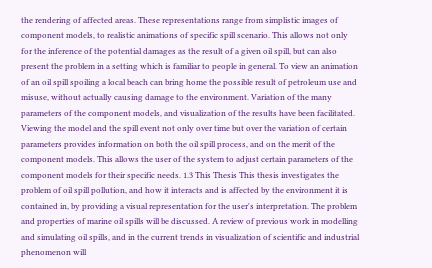the rendering of affected areas. These representations range from simplistic images of component models, to realistic animations of specific spill scenario. This allows not only for the inference of the potential damages as the result of a given oil spill, but can also present the problem in a setting which is familiar to people in general. To view an animation of an oil spill spoiling a local beach can bring home the possible result of petroleum use and misuse, without actually causing damage to the environment. Variation of the many parameters of the component models, and visualization of the results have been facilitated. Viewing the model and the spill event not only over time but over the variation of certain parameters provides information on both the oil spill process, and on the merit of the component models. This allows the user of the system to adjust certain parameters of the component models for their specific needs. 1.3 This Thesis This thesis investigates the problem of oil spill pollution, and how it interacts and is affected by the environment it is contained in, by providing a visual representation for the user's interpretation. The problem and properties of marine oil spills will be discussed. A review of previous work in modelling and simulating oil spills, and in the current trends in visualization of scientific and industrial phenomenon will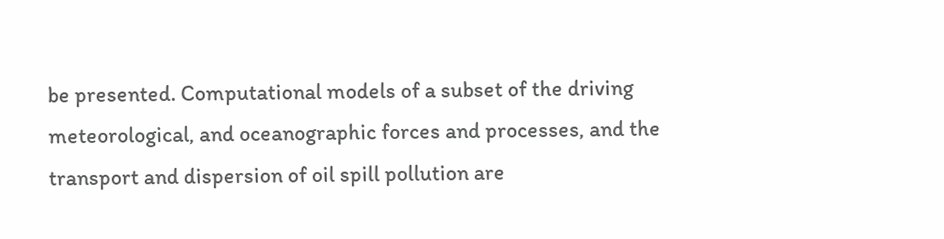be presented. Computational models of a subset of the driving meteorological, and oceanographic forces and processes, and the transport and dispersion of oil spill pollution are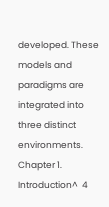developed. These models and paradigms are integrated into three distinct environments.
Chapter 1. Introduction^  4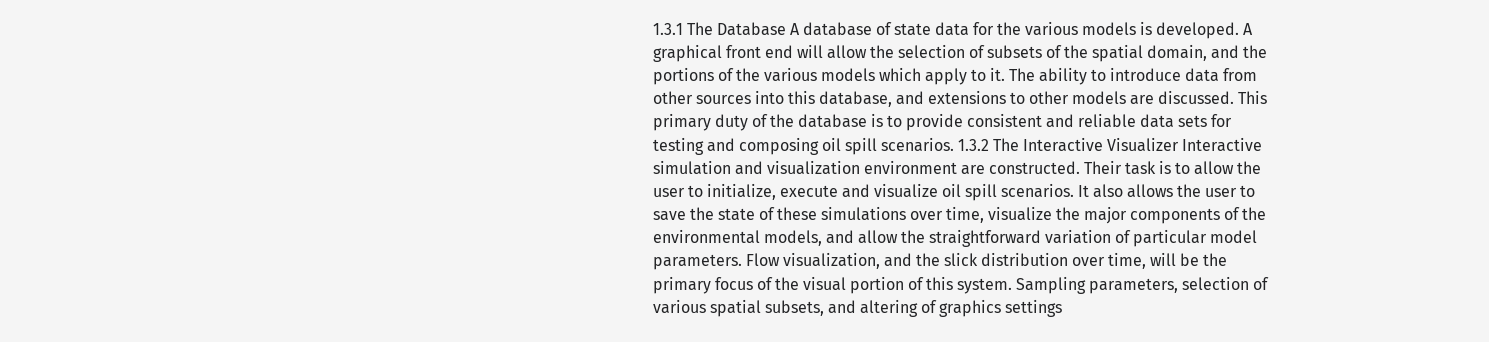1.3.1 The Database A database of state data for the various models is developed. A graphical front end will allow the selection of subsets of the spatial domain, and the portions of the various models which apply to it. The ability to introduce data from other sources into this database, and extensions to other models are discussed. This primary duty of the database is to provide consistent and reliable data sets for testing and composing oil spill scenarios. 1.3.2 The Interactive Visualizer Interactive simulation and visualization environment are constructed. Their task is to allow the user to initialize, execute and visualize oil spill scenarios. It also allows the user to save the state of these simulations over time, visualize the major components of the environmental models, and allow the straightforward variation of particular model parameters. Flow visualization, and the slick distribution over time, will be the primary focus of the visual portion of this system. Sampling parameters, selection of various spatial subsets, and altering of graphics settings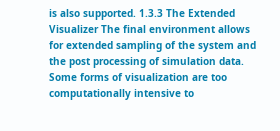is also supported. 1.3.3 The Extended Visualizer The final environment allows for extended sampling of the system and the post processing of simulation data. Some forms of visualization are too computationally intensive to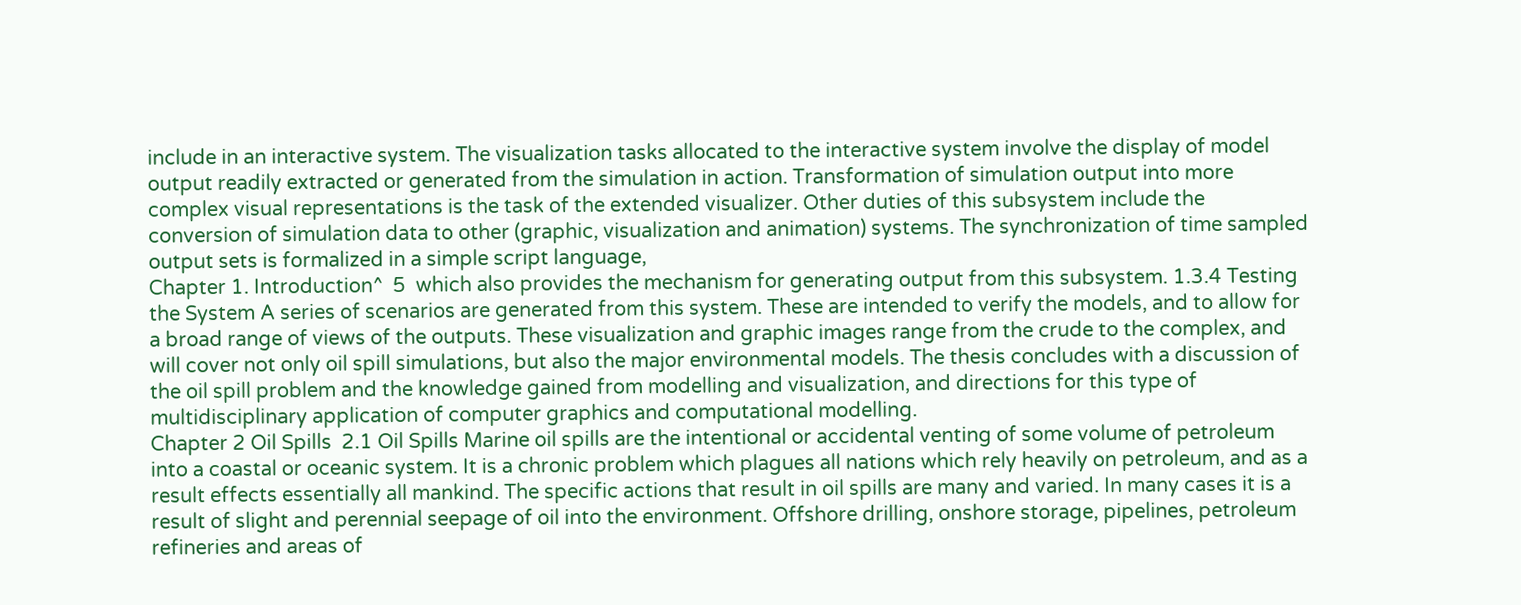include in an interactive system. The visualization tasks allocated to the interactive system involve the display of model output readily extracted or generated from the simulation in action. Transformation of simulation output into more complex visual representations is the task of the extended visualizer. Other duties of this subsystem include the conversion of simulation data to other (graphic, visualization and animation) systems. The synchronization of time sampled output sets is formalized in a simple script language,
Chapter 1. Introduction^  5  which also provides the mechanism for generating output from this subsystem. 1.3.4 Testing the System A series of scenarios are generated from this system. These are intended to verify the models, and to allow for a broad range of views of the outputs. These visualization and graphic images range from the crude to the complex, and will cover not only oil spill simulations, but also the major environmental models. The thesis concludes with a discussion of the oil spill problem and the knowledge gained from modelling and visualization, and directions for this type of multidisciplinary application of computer graphics and computational modelling.
Chapter 2 Oil Spills  2.1 Oil Spills Marine oil spills are the intentional or accidental venting of some volume of petroleum into a coastal or oceanic system. It is a chronic problem which plagues all nations which rely heavily on petroleum, and as a result effects essentially all mankind. The specific actions that result in oil spills are many and varied. In many cases it is a result of slight and perennial seepage of oil into the environment. Offshore drilling, onshore storage, pipelines, petroleum refineries and areas of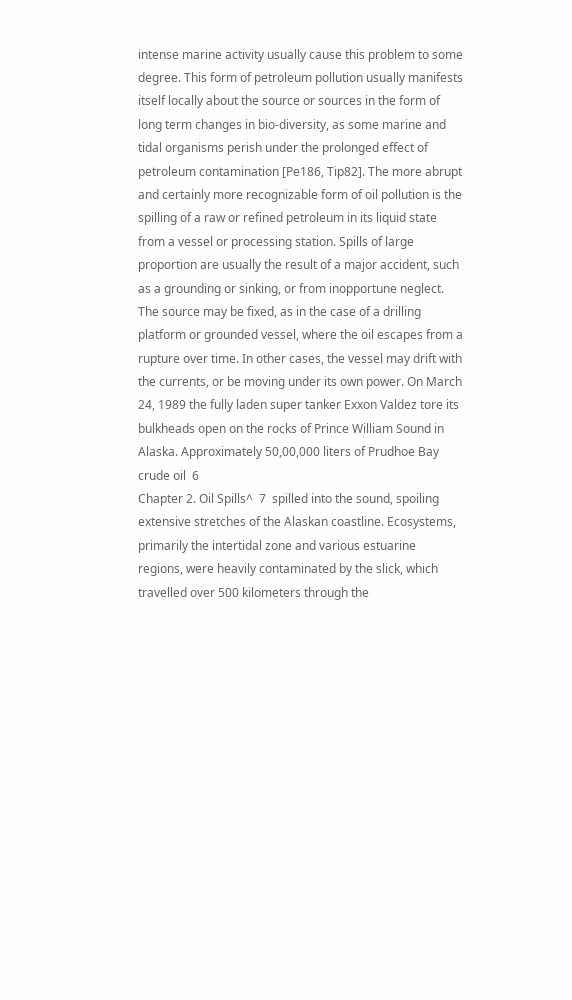intense marine activity usually cause this problem to some degree. This form of petroleum pollution usually manifests itself locally about the source or sources in the form of long term changes in bio-diversity, as some marine and tidal organisms perish under the prolonged effect of petroleum contamination [Pe186, Tip82]. The more abrupt and certainly more recognizable form of oil pollution is the spilling of a raw or refined petroleum in its liquid state from a vessel or processing station. Spills of large proportion are usually the result of a major accident, such as a grounding or sinking, or from inopportune neglect. The source may be fixed, as in the case of a drilling platform or grounded vessel, where the oil escapes from a rupture over time. In other cases, the vessel may drift with the currents, or be moving under its own power. On March 24, 1989 the fully laden super tanker Exxon Valdez tore its bulkheads open on the rocks of Prince William Sound in Alaska. Approximately 50,00,000 liters of Prudhoe Bay crude oil  6
Chapter 2. Oil Spills^  7  spilled into the sound, spoiling extensive stretches of the Alaskan coastline. Ecosystems, primarily the intertidal zone and various estuarine regions, were heavily contaminated by the slick, which travelled over 500 kilometers through the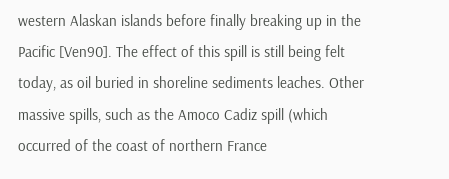western Alaskan islands before finally breaking up in the Pacific [Ven90]. The effect of this spill is still being felt today, as oil buried in shoreline sediments leaches. Other massive spills, such as the Amoco Cadiz spill (which occurred of the coast of northern France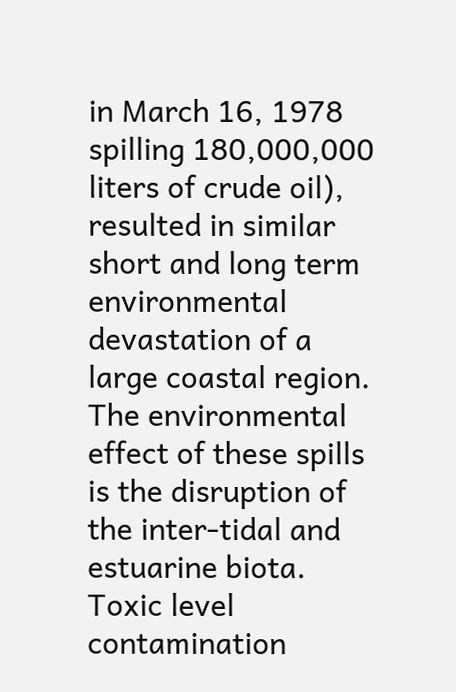in March 16, 1978 spilling 180,000,000 liters of crude oil), resulted in similar short and long term environmental devastation of a large coastal region. The environmental effect of these spills is the disruption of the inter-tidal and estuarine biota. Toxic level contamination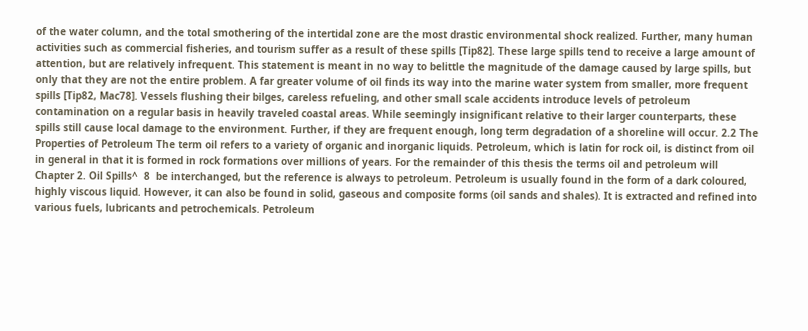of the water column, and the total smothering of the intertidal zone are the most drastic environmental shock realized. Further, many human activities such as commercial fisheries, and tourism suffer as a result of these spills [Tip82]. These large spills tend to receive a large amount of attention, but are relatively infrequent. This statement is meant in no way to belittle the magnitude of the damage caused by large spills, but only that they are not the entire problem. A far greater volume of oil finds its way into the marine water system from smaller, more frequent spills [Tip82, Mac78]. Vessels flushing their bilges, careless refueling, and other small scale accidents introduce levels of petroleum contamination on a regular basis in heavily traveled coastal areas. While seemingly insignificant relative to their larger counterparts, these spills still cause local damage to the environment. Further, if they are frequent enough, long term degradation of a shoreline will occur. 2.2 The Properties of Petroleum The term oil refers to a variety of organic and inorganic liquids. Petroleum, which is latin for rock oil, is distinct from oil in general in that it is formed in rock formations over millions of years. For the remainder of this thesis the terms oil and petroleum will
Chapter 2. Oil Spills^  8  be interchanged, but the reference is always to petroleum. Petroleum is usually found in the form of a dark coloured, highly viscous liquid. However, it can also be found in solid, gaseous and composite forms (oil sands and shales). It is extracted and refined into various fuels, lubricants and petrochemicals. Petroleum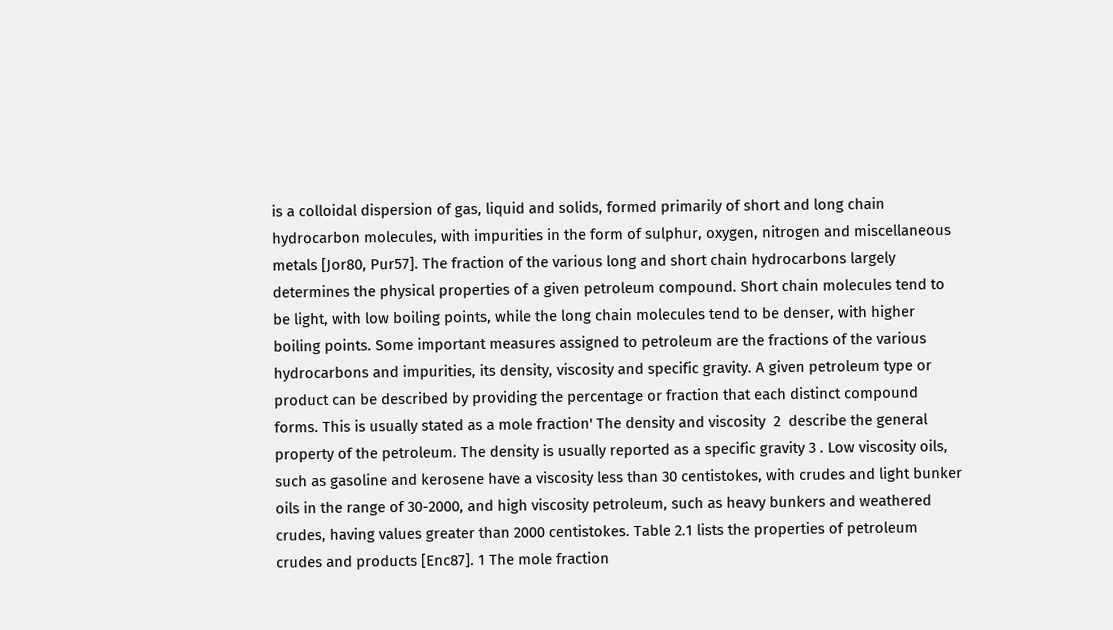is a colloidal dispersion of gas, liquid and solids, formed primarily of short and long chain hydrocarbon molecules, with impurities in the form of sulphur, oxygen, nitrogen and miscellaneous metals [Jor80, Pur57]. The fraction of the various long and short chain hydrocarbons largely determines the physical properties of a given petroleum compound. Short chain molecules tend to be light, with low boiling points, while the long chain molecules tend to be denser, with higher boiling points. Some important measures assigned to petroleum are the fractions of the various hydrocarbons and impurities, its density, viscosity and specific gravity. A given petroleum type or product can be described by providing the percentage or fraction that each distinct compound forms. This is usually stated as a mole fraction' The density and viscosity  2  describe the general property of the petroleum. The density is usually reported as a specific gravity 3 . Low viscosity oils, such as gasoline and kerosene have a viscosity less than 30 centistokes, with crudes and light bunker oils in the range of 30-2000, and high viscosity petroleum, such as heavy bunkers and weathered crudes, having values greater than 2000 centistokes. Table 2.1 lists the properties of petroleum crudes and products [Enc87]. 1 The mole fraction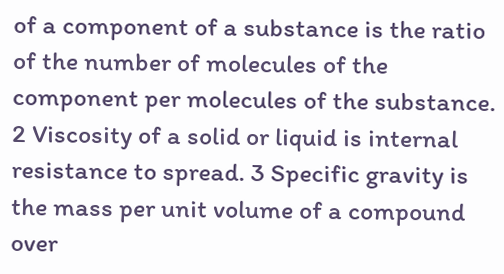of a component of a substance is the ratio of the number of molecules of the component per molecules of the substance. 2 Viscosity of a solid or liquid is internal resistance to spread. 3 Specific gravity is the mass per unit volume of a compound over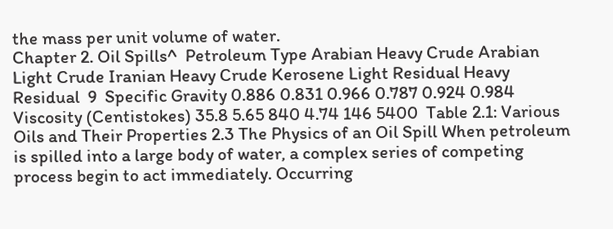the mass per unit volume of water.
Chapter 2. Oil Spills^  Petroleum Type Arabian Heavy Crude Arabian Light Crude Iranian Heavy Crude Kerosene Light Residual Heavy Residual  9  Specific Gravity 0.886 0.831 0.966 0.787 0.924 0.984  Viscosity (Centistokes) 35.8 5.65 840 4.74 146 5400  Table 2.1: Various Oils and Their Properties 2.3 The Physics of an Oil Spill When petroleum is spilled into a large body of water, a complex series of competing process begin to act immediately. Occurring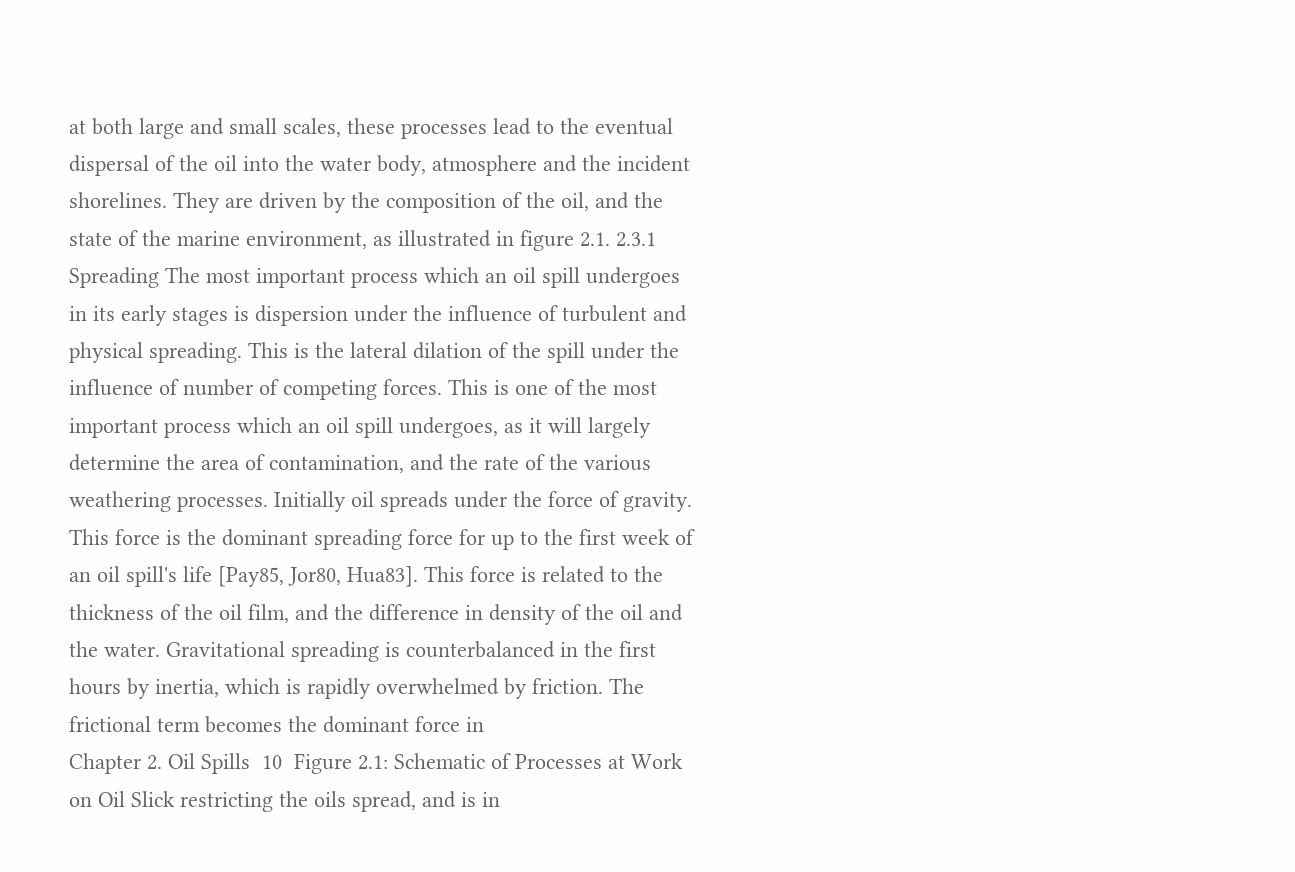at both large and small scales, these processes lead to the eventual dispersal of the oil into the water body, atmosphere and the incident shorelines. They are driven by the composition of the oil, and the state of the marine environment, as illustrated in figure 2.1. 2.3.1 Spreading The most important process which an oil spill undergoes in its early stages is dispersion under the influence of turbulent and physical spreading. This is the lateral dilation of the spill under the influence of number of competing forces. This is one of the most important process which an oil spill undergoes, as it will largely determine the area of contamination, and the rate of the various weathering processes. Initially oil spreads under the force of gravity. This force is the dominant spreading force for up to the first week of an oil spill's life [Pay85, Jor80, Hua83]. This force is related to the thickness of the oil film, and the difference in density of the oil and the water. Gravitational spreading is counterbalanced in the first hours by inertia, which is rapidly overwhelmed by friction. The frictional term becomes the dominant force in
Chapter 2. Oil Spills  10  Figure 2.1: Schematic of Processes at Work on Oil Slick restricting the oils spread, and is in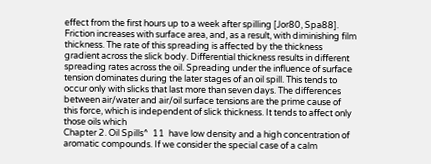effect from the first hours up to a week after spilling [Jor80, Spa88]. Friction increases with surface area, and, as a result, with diminishing film thickness. The rate of this spreading is affected by the thickness gradient across the slick body. Differential thickness results in different spreading rates across the oil. Spreading under the influence of surface tension dominates during the later stages of an oil spill. This tends to occur only with slicks that last more than seven days. The differences between air/water and air/oil surface tensions are the prime cause of this force, which is independent of slick thickness. It tends to affect only those oils which
Chapter 2. Oil Spills^  11  have low density and a high concentration of aromatic compounds. If we consider the special case of a calm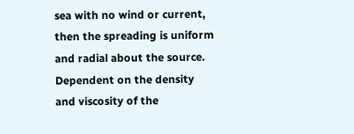sea with no wind or current, then the spreading is uniform and radial about the source. Dependent on the density and viscosity of the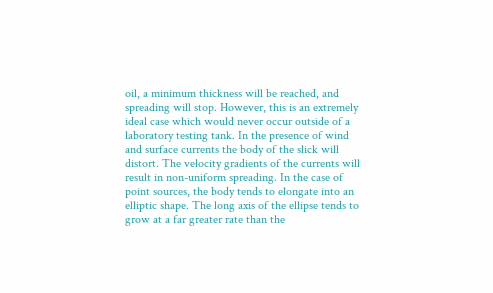oil, a minimum thickness will be reached, and spreading will stop. However, this is an extremely ideal case which would never occur outside of a laboratory testing tank. In the presence of wind and surface currents the body of the slick will distort. The velocity gradients of the currents will result in non-uniform spreading. In the case of point sources, the body tends to elongate into an elliptic shape. The long axis of the ellipse tends to grow at a far greater rate than the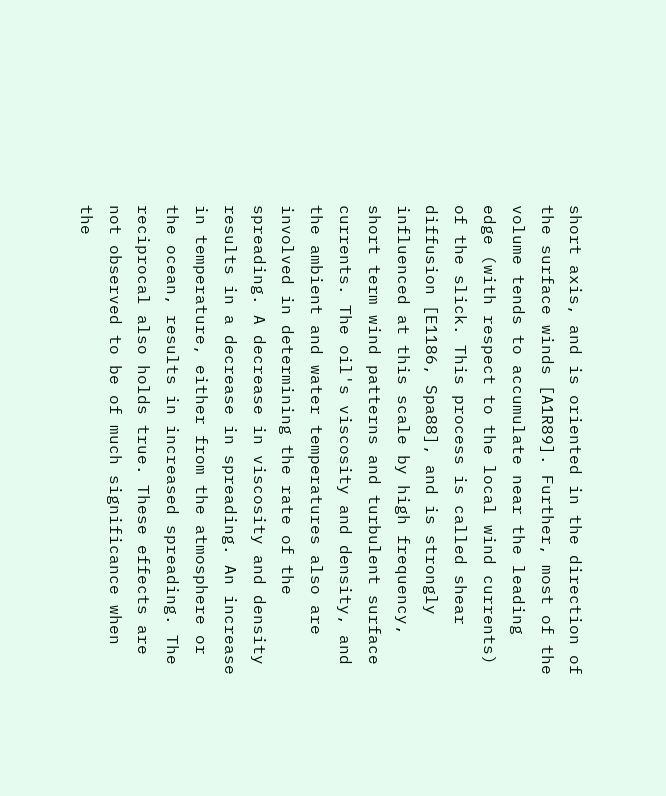short axis, and is oriented in the direction of the surface winds [A1R89]. Further, most of the volume tends to accumulate near the leading edge (with respect to the local wind currents) of the slick. This process is called shear diffusion [E1186, Spa88], and is strongly influenced at this scale by high frequency, short term wind patterns and turbulent surface currents. The oil's viscosity and density, and the ambient and water temperatures also are involved in determining the rate of the spreading. A decrease in viscosity and density results in a decrease in spreading. An increase in temperature, either from the atmosphere or the ocean, results in increased spreading. The reciprocal also holds true. These effects are not observed to be of much significance when the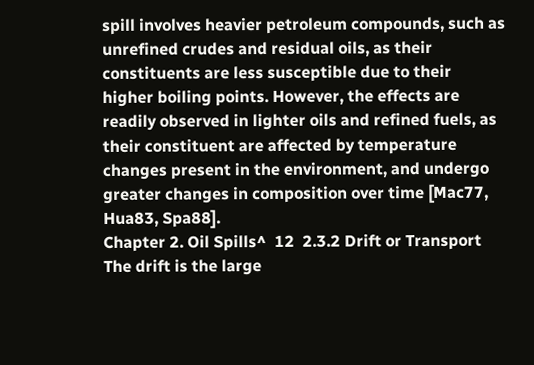spill involves heavier petroleum compounds, such as unrefined crudes and residual oils, as their constituents are less susceptible due to their higher boiling points. However, the effects are readily observed in lighter oils and refined fuels, as their constituent are affected by temperature changes present in the environment, and undergo greater changes in composition over time [Mac77, Hua83, Spa88].
Chapter 2. Oil Spills^  12  2.3.2 Drift or Transport The drift is the large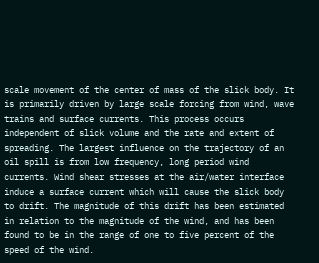scale movement of the center of mass of the slick body. It is primarily driven by large scale forcing from wind, wave trains and surface currents. This process occurs independent of slick volume and the rate and extent of spreading. The largest influence on the trajectory of an oil spill is from low frequency, long period wind currents. Wind shear stresses at the air/water interface induce a surface current which will cause the slick body to drift. The magnitude of this drift has been estimated in relation to the magnitude of the wind, and has been found to be in the range of one to five percent of the speed of the wind.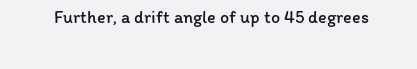Further, a drift angle of up to 45 degrees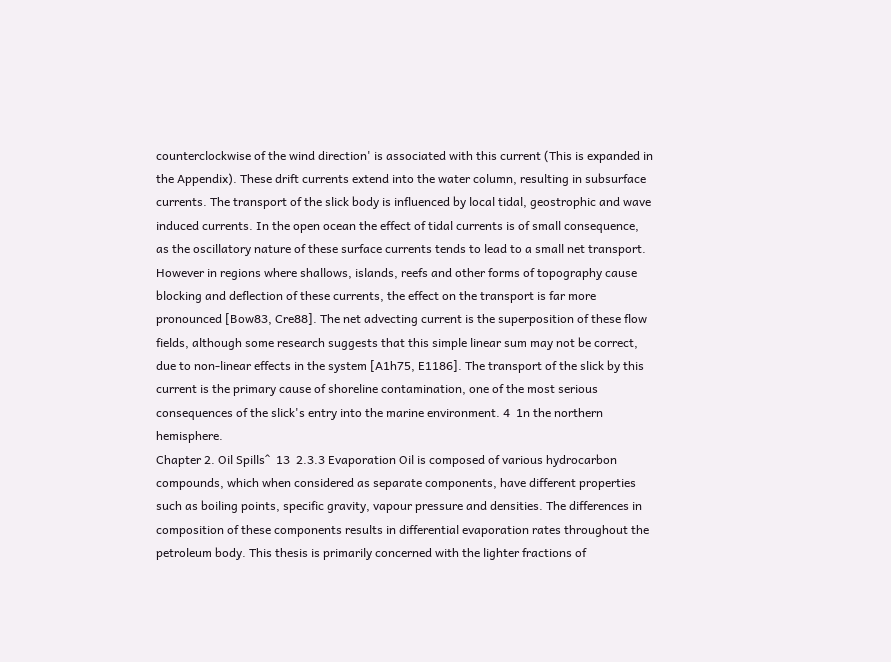counterclockwise of the wind direction' is associated with this current (This is expanded in the Appendix). These drift currents extend into the water column, resulting in subsurface currents. The transport of the slick body is influenced by local tidal, geostrophic and wave induced currents. In the open ocean the effect of tidal currents is of small consequence, as the oscillatory nature of these surface currents tends to lead to a small net transport. However in regions where shallows, islands, reefs and other forms of topography cause blocking and deflection of these currents, the effect on the transport is far more pronounced [Bow83, Cre88]. The net advecting current is the superposition of these flow fields, although some research suggests that this simple linear sum may not be correct, due to non-linear effects in the system [A1h75, E1186]. The transport of the slick by this current is the primary cause of shoreline contamination, one of the most serious consequences of the slick's entry into the marine environment. 4  1n the northern hemisphere.
Chapter 2. Oil Spills^  13  2.3.3 Evaporation Oil is composed of various hydrocarbon compounds, which when considered as separate components, have different properties such as boiling points, specific gravity, vapour pressure and densities. The differences in composition of these components results in differential evaporation rates throughout the petroleum body. This thesis is primarily concerned with the lighter fractions of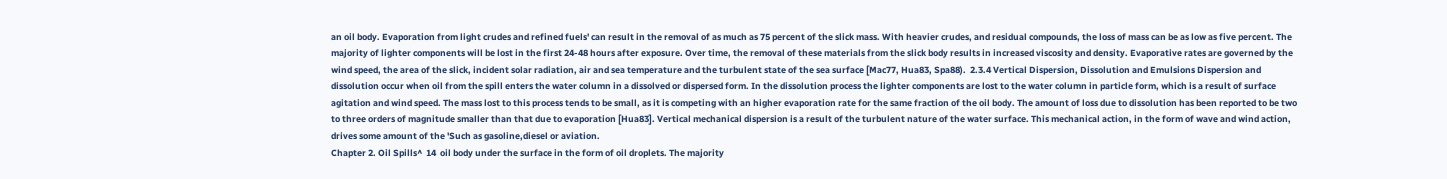an oil body. Evaporation from light crudes and refined fuels' can result in the removal of as much as 75 percent of the slick mass. With heavier crudes, and residual compounds, the loss of mass can be as low as five percent. The majority of lighter components will be lost in the first 24-48 hours after exposure. Over time, the removal of these materials from the slick body results in increased viscosity and density. Evaporative rates are governed by the wind speed, the area of the slick, incident solar radiation, air and sea temperature and the turbulent state of the sea surface [Mac77, Hua83, Spa88).  2.3.4 Vertical Dispersion, Dissolution and Emulsions Dispersion and dissolution occur when oil from the spill enters the water column in a dissolved or dispersed form. In the dissolution process the lighter components are lost to the water column in particle form, which is a result of surface agitation and wind speed. The mass lost to this process tends to be small, as it is competing with an higher evaporation rate for the same fraction of the oil body. The amount of loss due to dissolution has been reported to be two to three orders of magnitude smaller than that due to evaporation [Hua83]. Vertical mechanical dispersion is a result of the turbulent nature of the water surface. This mechanical action, in the form of wave and wind action, drives some amount of the 'Such as gasoline,diesel or aviation.
Chapter 2. Oil Spills^  14  oil body under the surface in the form of oil droplets. The majority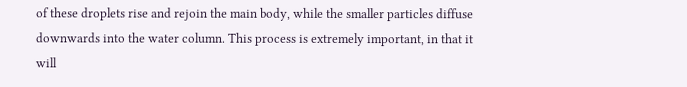of these droplets rise and rejoin the main body, while the smaller particles diffuse downwards into the water column. This process is extremely important, in that it will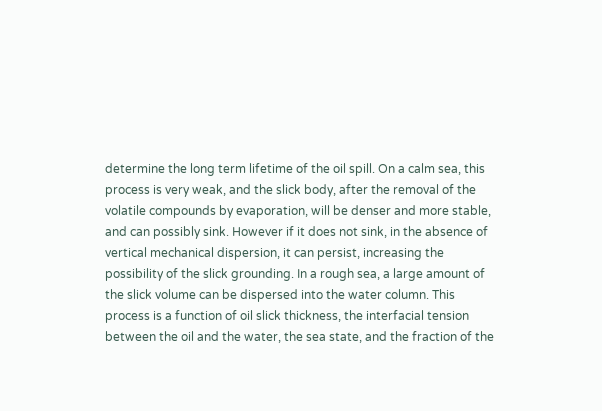determine the long term lifetime of the oil spill. On a calm sea, this process is very weak, and the slick body, after the removal of the volatile compounds by evaporation, will be denser and more stable, and can possibly sink. However if it does not sink, in the absence of vertical mechanical dispersion, it can persist, increasing the possibility of the slick grounding. In a rough sea, a large amount of the slick volume can be dispersed into the water column. This process is a function of oil slick thickness, the interfacial tension between the oil and the water, the sea state, and the fraction of the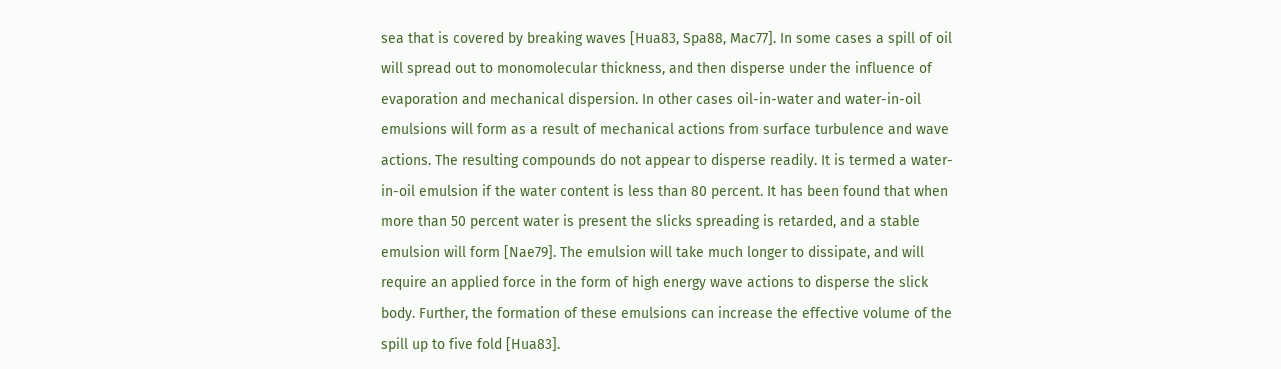sea that is covered by breaking waves [Hua83, Spa88, Mac77]. In some cases a spill of oil will spread out to monomolecular thickness, and then disperse under the influence of evaporation and mechanical dispersion. In other cases oil-in-water and water-in-oil emulsions will form as a result of mechanical actions from surface turbulence and wave actions. The resulting compounds do not appear to disperse readily. It is termed a water-in-oil emulsion if the water content is less than 80 percent. It has been found that when more than 50 percent water is present the slicks spreading is retarded, and a stable emulsion will form [Nae79]. The emulsion will take much longer to dissipate, and will require an applied force in the form of high energy wave actions to disperse the slick body. Further, the formation of these emulsions can increase the effective volume of the spill up to five fold [Hua83].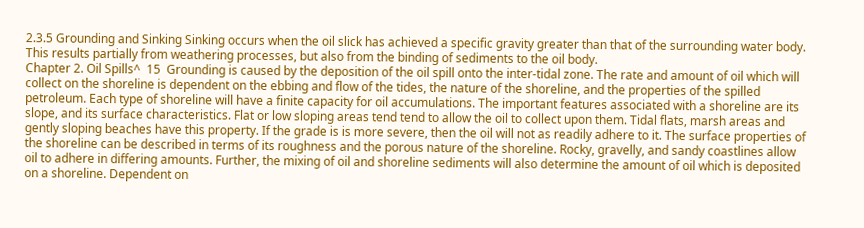2.3.5 Grounding and Sinking Sinking occurs when the oil slick has achieved a specific gravity greater than that of the surrounding water body. This results partially from weathering processes, but also from the binding of sediments to the oil body.
Chapter 2. Oil Spills^  15  Grounding is caused by the deposition of the oil spill onto the inter-tidal zone. The rate and amount of oil which will collect on the shoreline is dependent on the ebbing and flow of the tides, the nature of the shoreline, and the properties of the spilled petroleum. Each type of shoreline will have a finite capacity for oil accumulations. The important features associated with a shoreline are its slope, and its surface characteristics. Flat or low sloping areas tend tend to allow the oil to collect upon them. Tidal flats, marsh areas and gently sloping beaches have this property. If the grade is is more severe, then the oil will not as readily adhere to it. The surface properties of the shoreline can be described in terms of its roughness and the porous nature of the shoreline. Rocky, gravelly, and sandy coastlines allow oil to adhere in differing amounts. Further, the mixing of oil and shoreline sediments will also determine the amount of oil which is deposited on a shoreline. Dependent on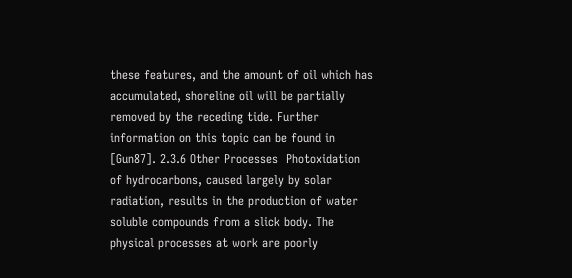these features, and the amount of oil which has accumulated, shoreline oil will be partially removed by the receding tide. Further information on this topic can be found in [Gun87]. 2.3.6 Other Processes  Photoxidation of hydrocarbons, caused largely by solar radiation, results in the production of water soluble compounds from a slick body. The physical processes at work are poorly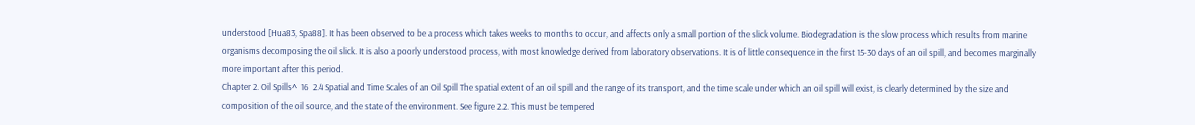understood [Hua83, Spa88]. It has been observed to be a process which takes weeks to months to occur, and affects only a small portion of the slick volume. Biodegradation is the slow process which results from marine organisms decomposing the oil slick. It is also a poorly understood process, with most knowledge derived from laboratory observations. It is of little consequence in the first 15-30 days of an oil spill, and becomes marginally more important after this period.
Chapter 2. Oil Spills^  16  2.4 Spatial and Time Scales of an Oil Spill The spatial extent of an oil spill and the range of its transport, and the time scale under which an oil spill will exist, is clearly determined by the size and composition of the oil source, and the state of the environment. See figure 2.2. This must be tempered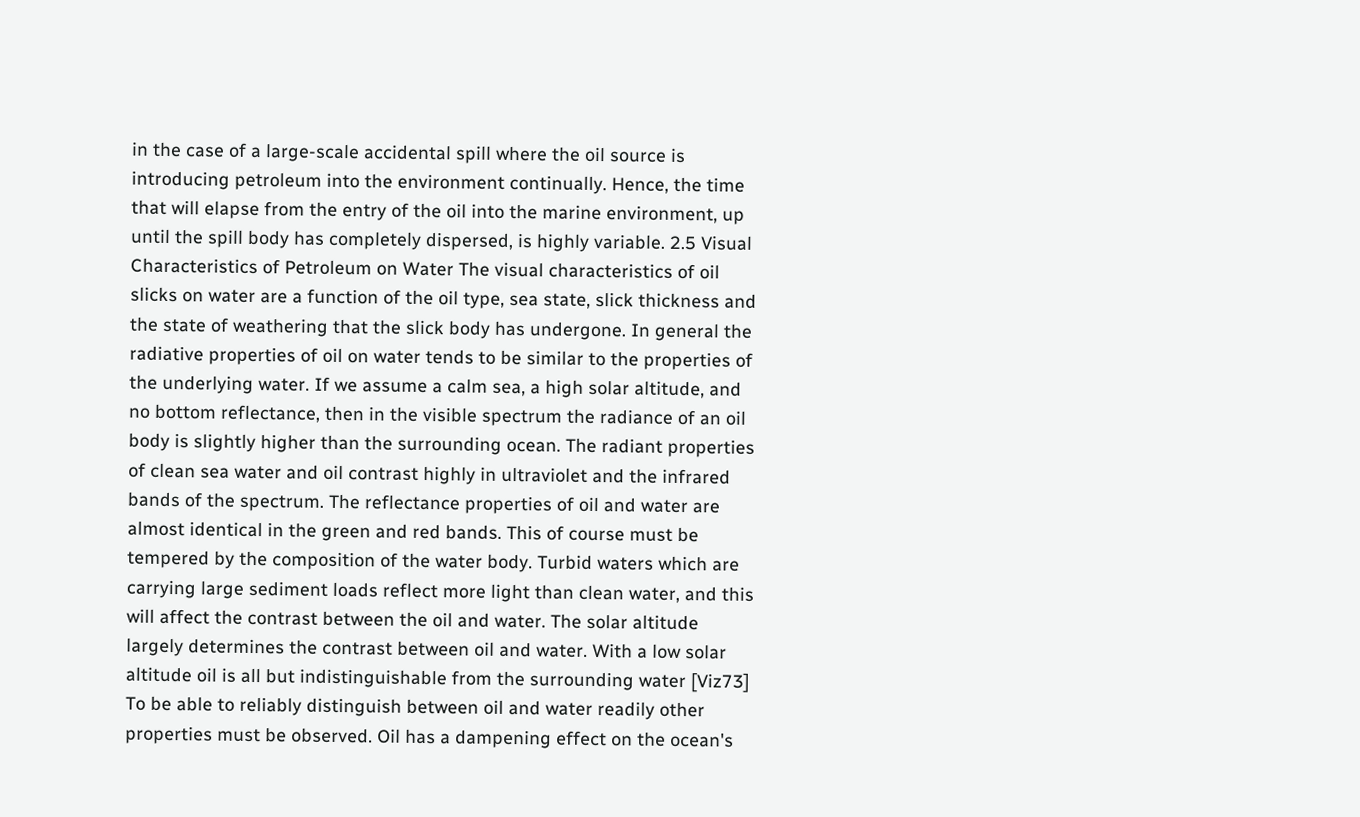in the case of a large-scale accidental spill where the oil source is introducing petroleum into the environment continually. Hence, the time that will elapse from the entry of the oil into the marine environment, up until the spill body has completely dispersed, is highly variable. 2.5 Visual Characteristics of Petroleum on Water The visual characteristics of oil slicks on water are a function of the oil type, sea state, slick thickness and the state of weathering that the slick body has undergone. In general the radiative properties of oil on water tends to be similar to the properties of the underlying water. If we assume a calm sea, a high solar altitude, and no bottom reflectance, then in the visible spectrum the radiance of an oil body is slightly higher than the surrounding ocean. The radiant properties of clean sea water and oil contrast highly in ultraviolet and the infrared bands of the spectrum. The reflectance properties of oil and water are almost identical in the green and red bands. This of course must be tempered by the composition of the water body. Turbid waters which are carrying large sediment loads reflect more light than clean water, and this will affect the contrast between the oil and water. The solar altitude largely determines the contrast between oil and water. With a low solar altitude oil is all but indistinguishable from the surrounding water [Viz73] To be able to reliably distinguish between oil and water readily other properties must be observed. Oil has a dampening effect on the ocean's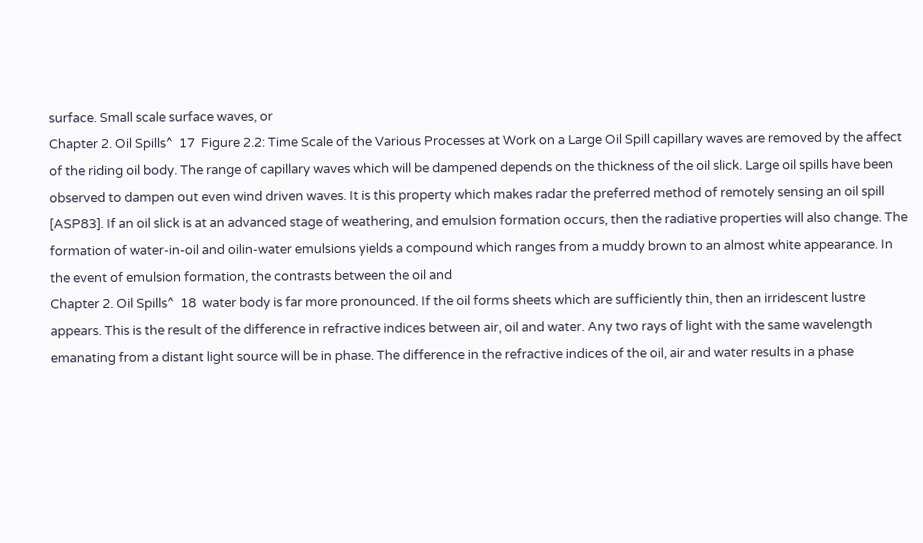surface. Small scale surface waves, or
Chapter 2. Oil Spills^  17  Figure 2.2: Time Scale of the Various Processes at Work on a Large Oil Spill capillary waves are removed by the affect of the riding oil body. The range of capillary waves which will be dampened depends on the thickness of the oil slick. Large oil spills have been observed to dampen out even wind driven waves. It is this property which makes radar the preferred method of remotely sensing an oil spill [ASP83]. If an oil slick is at an advanced stage of weathering, and emulsion formation occurs, then the radiative properties will also change. The formation of water-in-oil and oilin-water emulsions yields a compound which ranges from a muddy brown to an almost white appearance. In the event of emulsion formation, the contrasts between the oil and
Chapter 2. Oil Spills^  18  water body is far more pronounced. If the oil forms sheets which are sufficiently thin, then an irridescent lustre appears. This is the result of the difference in refractive indices between air, oil and water. Any two rays of light with the same wavelength emanating from a distant light source will be in phase. The difference in the refractive indices of the oil, air and water results in a phase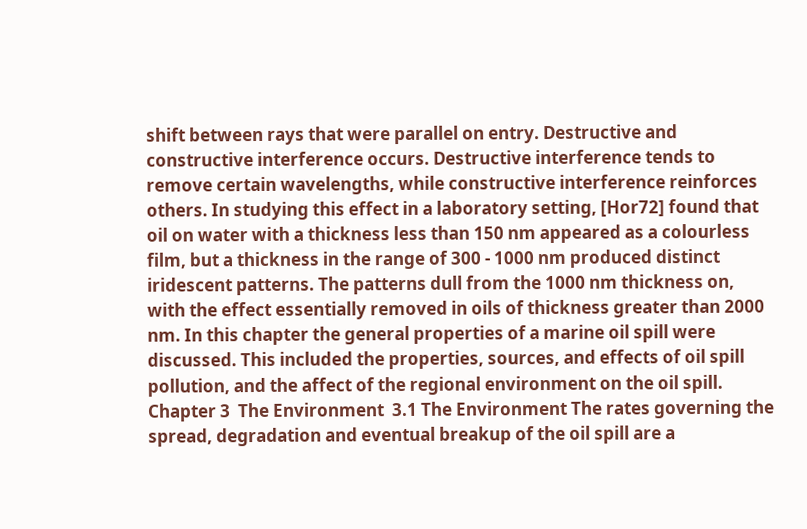shift between rays that were parallel on entry. Destructive and constructive interference occurs. Destructive interference tends to remove certain wavelengths, while constructive interference reinforces others. In studying this effect in a laboratory setting, [Hor72] found that oil on water with a thickness less than 150 nm appeared as a colourless film, but a thickness in the range of 300 - 1000 nm produced distinct iridescent patterns. The patterns dull from the 1000 nm thickness on, with the effect essentially removed in oils of thickness greater than 2000 nm. In this chapter the general properties of a marine oil spill were discussed. This included the properties, sources, and effects of oil spill pollution, and the affect of the regional environment on the oil spill.
Chapter 3  The Environment  3.1 The Environment The rates governing the spread, degradation and eventual breakup of the oil spill are a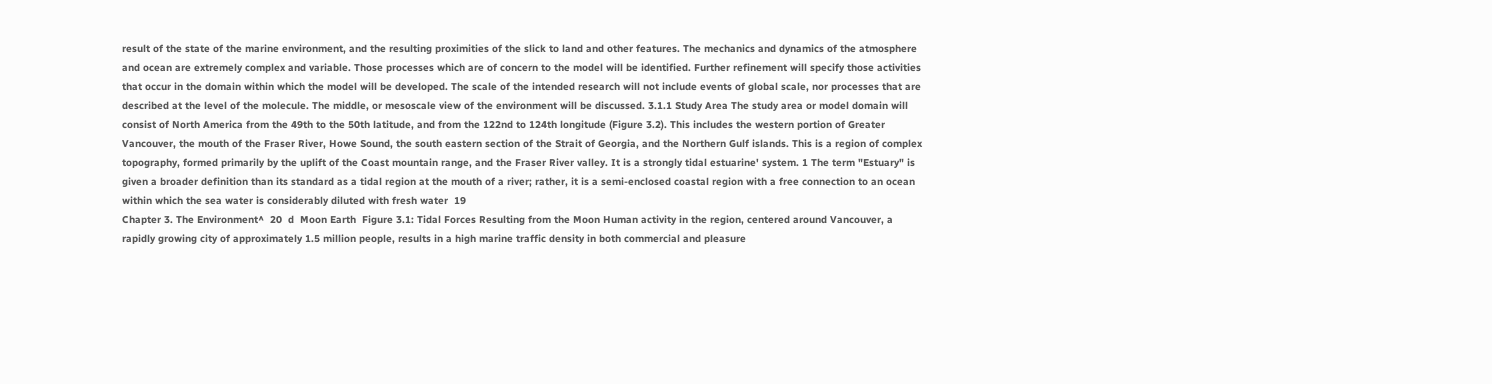result of the state of the marine environment, and the resulting proximities of the slick to land and other features. The mechanics and dynamics of the atmosphere and ocean are extremely complex and variable. Those processes which are of concern to the model will be identified. Further refinement will specify those activities that occur in the domain within which the model will be developed. The scale of the intended research will not include events of global scale, nor processes that are described at the level of the molecule. The middle, or mesoscale view of the environment will be discussed. 3.1.1 Study Area The study area or model domain will consist of North America from the 49th to the 50th latitude, and from the 122nd to 124th longitude (Figure 3.2). This includes the western portion of Greater Vancouver, the mouth of the Fraser River, Howe Sound, the south eastern section of the Strait of Georgia, and the Northern Gulf islands. This is a region of complex topography, formed primarily by the uplift of the Coast mountain range, and the Fraser River valley. It is a strongly tidal estuarine' system. 1 The term "Estuary" is given a broader definition than its standard as a tidal region at the mouth of a river; rather, it is a semi-enclosed coastal region with a free connection to an ocean within which the sea water is considerably diluted with fresh water  19
Chapter 3. The Environment^  20  d  Moon Earth  Figure 3.1: Tidal Forces Resulting from the Moon Human activity in the region, centered around Vancouver, a rapidly growing city of approximately 1.5 million people, results in a high marine traffic density in both commercial and pleasure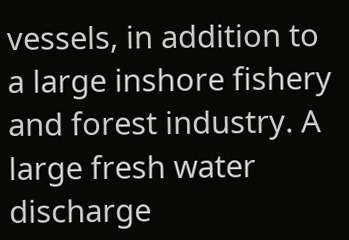vessels, in addition to a large inshore fishery and forest industry. A large fresh water discharge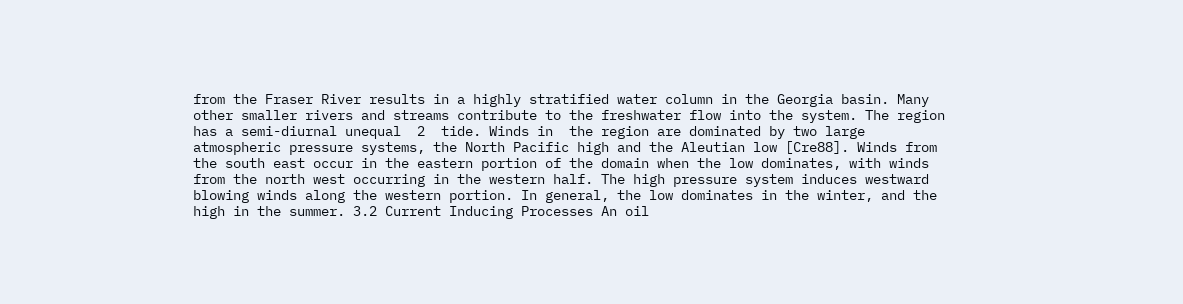from the Fraser River results in a highly stratified water column in the Georgia basin. Many other smaller rivers and streams contribute to the freshwater flow into the system. The region has a semi-diurnal unequal  2  tide. Winds in  the region are dominated by two large atmospheric pressure systems, the North Pacific high and the Aleutian low [Cre88]. Winds from the south east occur in the eastern portion of the domain when the low dominates, with winds from the north west occurring in the western half. The high pressure system induces westward blowing winds along the western portion. In general, the low dominates in the winter, and the high in the summer. 3.2 Current Inducing Processes An oil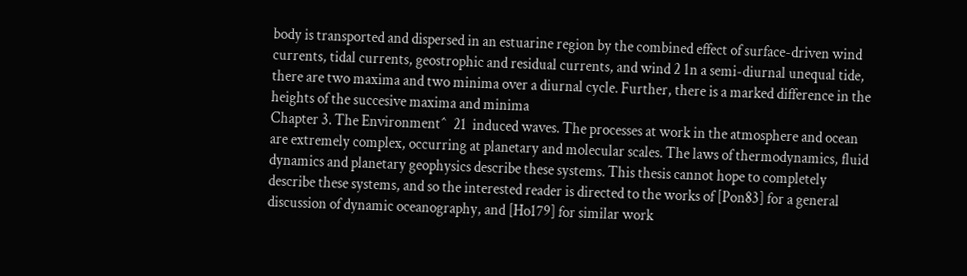body is transported and dispersed in an estuarine region by the combined effect of surface-driven wind currents, tidal currents, geostrophic and residual currents, and wind 2 1n a semi-diurnal unequal tide, there are two maxima and two minima over a diurnal cycle. Further, there is a marked difference in the heights of the succesive maxima and minima
Chapter 3. The Environment^  21  induced waves. The processes at work in the atmosphere and ocean are extremely complex, occurring at planetary and molecular scales. The laws of thermodynamics, fluid dynamics and planetary geophysics describe these systems. This thesis cannot hope to completely describe these systems, and so the interested reader is directed to the works of [Pon83] for a general discussion of dynamic oceanography, and [Ho179] for similar work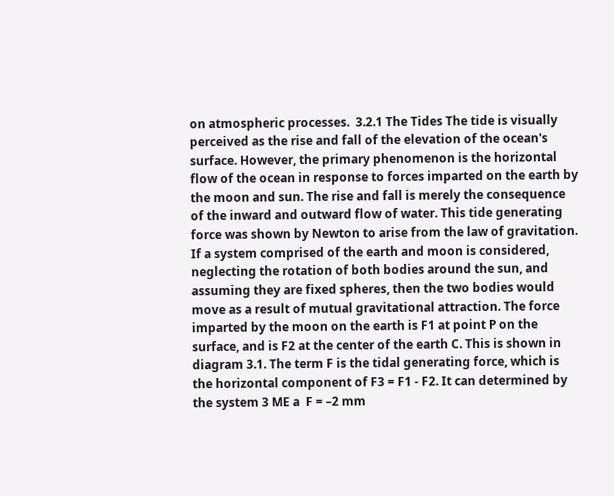on atmospheric processes.  3.2.1 The Tides The tide is visually perceived as the rise and fall of the elevation of the ocean's surface. However, the primary phenomenon is the horizontal flow of the ocean in response to forces imparted on the earth by the moon and sun. The rise and fall is merely the consequence of the inward and outward flow of water. This tide generating force was shown by Newton to arise from the law of gravitation. If a system comprised of the earth and moon is considered, neglecting the rotation of both bodies around the sun, and assuming they are fixed spheres, then the two bodies would move as a result of mutual gravitational attraction. The force imparted by the moon on the earth is F1 at point P on the surface, and is F2 at the center of the earth C. This is shown in diagram 3.1. The term F is the tidal generating force, which is the horizontal component of F3 = F1 - F2. It can determined by the system 3 ME a  F = –2 mm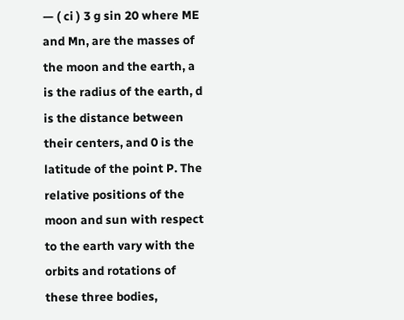— ( ci ) 3 g sin 20 where ME and Mn, are the masses of the moon and the earth, a is the radius of the earth, d is the distance between their centers, and 0 is the latitude of the point P. The relative positions of the moon and sun with respect to the earth vary with the orbits and rotations of these three bodies,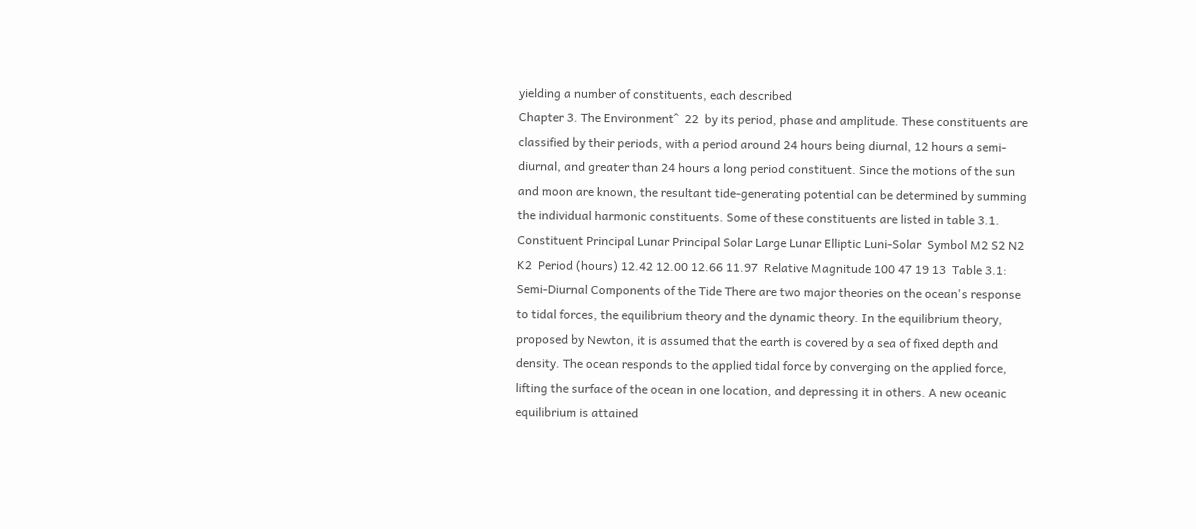yielding a number of constituents, each described
Chapter 3. The Environment^  22  by its period, phase and amplitude. These constituents are classified by their periods, with a period around 24 hours being diurnal, 12 hours a semi-diurnal, and greater than 24 hours a long period constituent. Since the motions of the sun and moon are known, the resultant tide-generating potential can be determined by summing the individual harmonic constituents. Some of these constituents are listed in table 3.1. Constituent Principal Lunar Principal Solar Large Lunar Elliptic Luni-Solar  Symbol M2 S2 N2 K2  Period (hours) 12.42 12.00 12.66 11.97  Relative Magnitude 100 47 19 13  Table 3.1: Semi-Diurnal Components of the Tide There are two major theories on the ocean's response to tidal forces, the equilibrium theory and the dynamic theory. In the equilibrium theory, proposed by Newton, it is assumed that the earth is covered by a sea of fixed depth and density. The ocean responds to the applied tidal force by converging on the applied force, lifting the surface of the ocean in one location, and depressing it in others. A new oceanic equilibrium is attained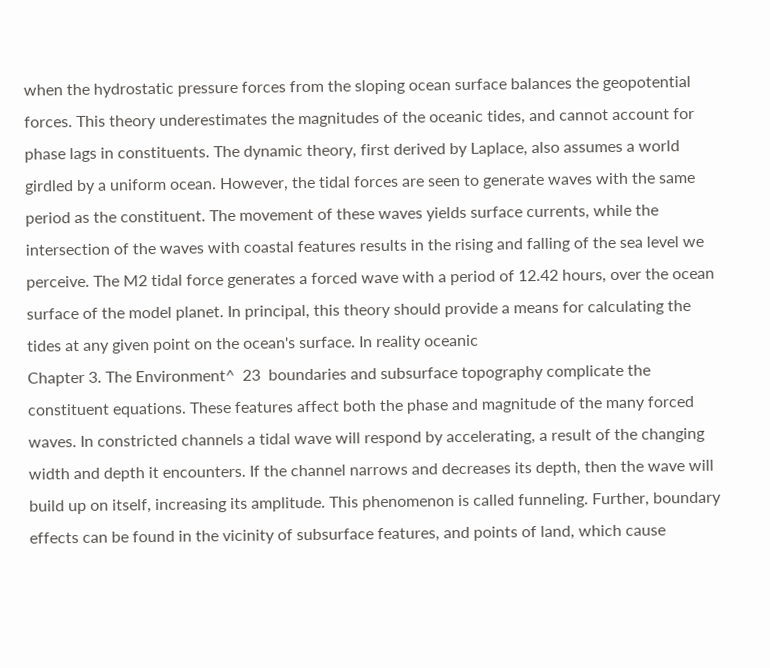when the hydrostatic pressure forces from the sloping ocean surface balances the geopotential forces. This theory underestimates the magnitudes of the oceanic tides, and cannot account for phase lags in constituents. The dynamic theory, first derived by Laplace, also assumes a world girdled by a uniform ocean. However, the tidal forces are seen to generate waves with the same period as the constituent. The movement of these waves yields surface currents, while the intersection of the waves with coastal features results in the rising and falling of the sea level we perceive. The M2 tidal force generates a forced wave with a period of 12.42 hours, over the ocean surface of the model planet. In principal, this theory should provide a means for calculating the tides at any given point on the ocean's surface. In reality oceanic
Chapter 3. The Environment^  23  boundaries and subsurface topography complicate the constituent equations. These features affect both the phase and magnitude of the many forced waves. In constricted channels a tidal wave will respond by accelerating, a result of the changing width and depth it encounters. If the channel narrows and decreases its depth, then the wave will build up on itself, increasing its amplitude. This phenomenon is called funneling. Further, boundary effects can be found in the vicinity of subsurface features, and points of land, which cause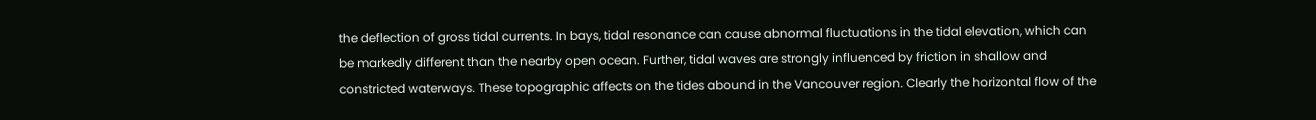the deflection of gross tidal currents. In bays, tidal resonance can cause abnormal fluctuations in the tidal elevation, which can be markedly different than the nearby open ocean. Further, tidal waves are strongly influenced by friction in shallow and constricted waterways. These topographic affects on the tides abound in the Vancouver region. Clearly the horizontal flow of the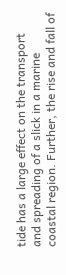tide has a large effect on the transport and spreading of a slick in a marine coastal region. Further, the rise and fall of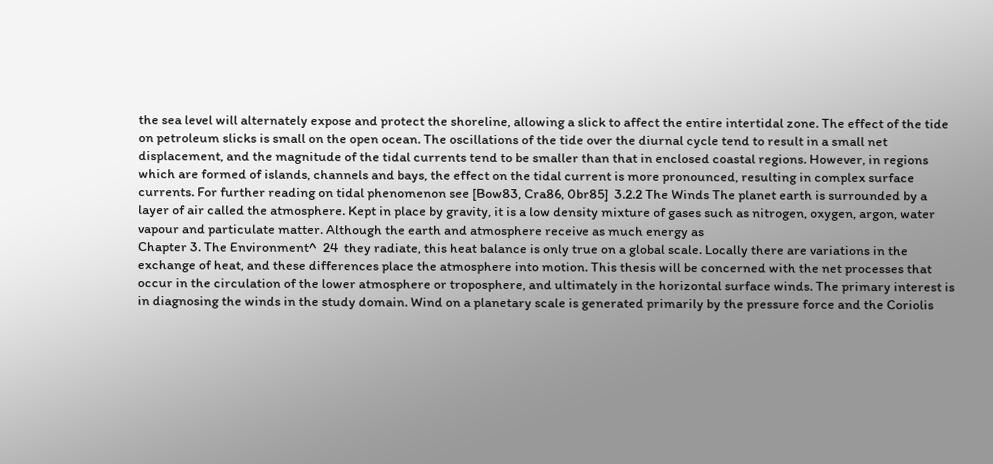the sea level will alternately expose and protect the shoreline, allowing a slick to affect the entire intertidal zone. The effect of the tide on petroleum slicks is small on the open ocean. The oscillations of the tide over the diurnal cycle tend to result in a small net displacement, and the magnitude of the tidal currents tend to be smaller than that in enclosed coastal regions. However, in regions which are formed of islands, channels and bays, the effect on the tidal current is more pronounced, resulting in complex surface currents. For further reading on tidal phenomenon see [Bow83, Cra86, 0br85]  3.2.2 The Winds The planet earth is surrounded by a layer of air called the atmosphere. Kept in place by gravity, it is a low density mixture of gases such as nitrogen, oxygen, argon, water vapour and particulate matter. Although the earth and atmosphere receive as much energy as
Chapter 3. The Environment^  24  they radiate, this heat balance is only true on a global scale. Locally there are variations in the exchange of heat, and these differences place the atmosphere into motion. This thesis will be concerned with the net processes that occur in the circulation of the lower atmosphere or troposphere, and ultimately in the horizontal surface winds. The primary interest is in diagnosing the winds in the study domain. Wind on a planetary scale is generated primarily by the pressure force and the Coriolis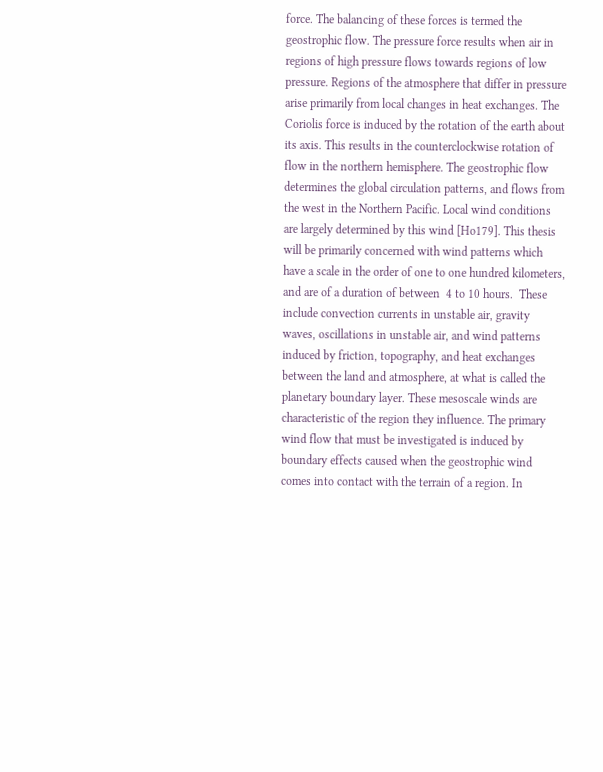force. The balancing of these forces is termed the geostrophic flow. The pressure force results when air in regions of high pressure flows towards regions of low pressure. Regions of the atmosphere that differ in pressure arise primarily from local changes in heat exchanges. The Coriolis force is induced by the rotation of the earth about its axis. This results in the counterclockwise rotation of flow in the northern hemisphere. The geostrophic flow determines the global circulation patterns, and flows from the west in the Northern Pacific. Local wind conditions are largely determined by this wind [Ho179]. This thesis will be primarily concerned with wind patterns which have a scale in the order of one to one hundred kilometers, and are of a duration of between  4 to 10 hours.  These include convection currents in unstable air, gravity waves, oscillations in unstable air, and wind patterns induced by friction, topography, and heat exchanges between the land and atmosphere, at what is called the planetary boundary layer. These mesoscale winds are characteristic of the region they influence. The primary wind flow that must be investigated is induced by boundary effects caused when the geostrophic wind comes into contact with the terrain of a region. In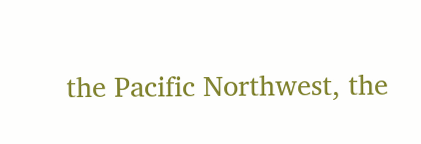the Pacific Northwest, the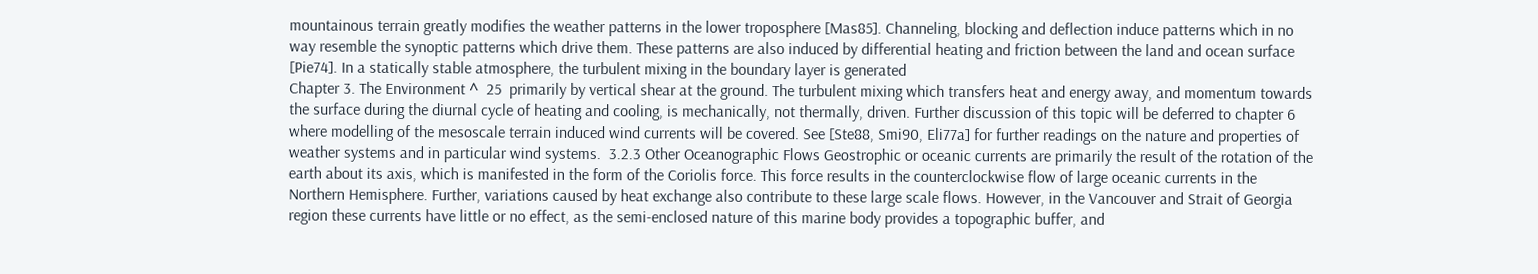mountainous terrain greatly modifies the weather patterns in the lower troposphere [Mas85]. Channeling, blocking and deflection induce patterns which in no way resemble the synoptic patterns which drive them. These patterns are also induced by differential heating and friction between the land and ocean surface [Pie74]. In a statically stable atmosphere, the turbulent mixing in the boundary layer is generated
Chapter 3. The Environment ^  25  primarily by vertical shear at the ground. The turbulent mixing which transfers heat and energy away, and momentum towards the surface during the diurnal cycle of heating and cooling, is mechanically, not thermally, driven. Further discussion of this topic will be deferred to chapter 6 where modelling of the mesoscale terrain induced wind currents will be covered. See [Ste88, Smi90, Eli77a] for further readings on the nature and properties of weather systems and in particular wind systems.  3.2.3 Other Oceanographic Flows Geostrophic or oceanic currents are primarily the result of the rotation of the earth about its axis, which is manifested in the form of the Coriolis force. This force results in the counterclockwise flow of large oceanic currents in the Northern Hemisphere. Further, variations caused by heat exchange also contribute to these large scale flows. However, in the Vancouver and Strait of Georgia region these currents have little or no effect, as the semi-enclosed nature of this marine body provides a topographic buffer, and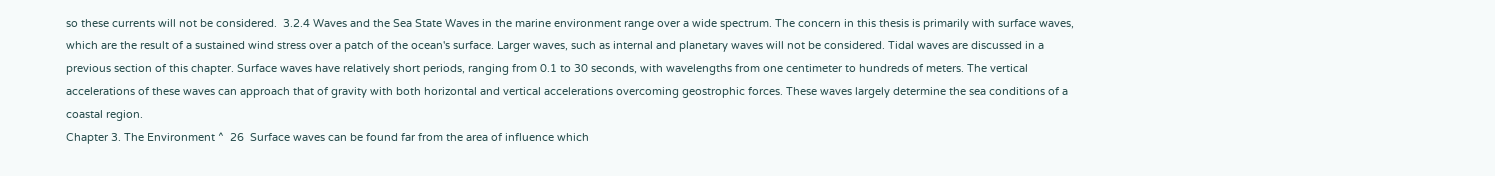so these currents will not be considered.  3.2.4 Waves and the Sea State Waves in the marine environment range over a wide spectrum. The concern in this thesis is primarily with surface waves, which are the result of a sustained wind stress over a patch of the ocean's surface. Larger waves, such as internal and planetary waves will not be considered. Tidal waves are discussed in a previous section of this chapter. Surface waves have relatively short periods, ranging from 0.1 to 30 seconds, with wavelengths from one centimeter to hundreds of meters. The vertical accelerations of these waves can approach that of gravity with both horizontal and vertical accelerations overcoming geostrophic forces. These waves largely determine the sea conditions of a coastal region.
Chapter 3. The Environment ^  26  Surface waves can be found far from the area of influence which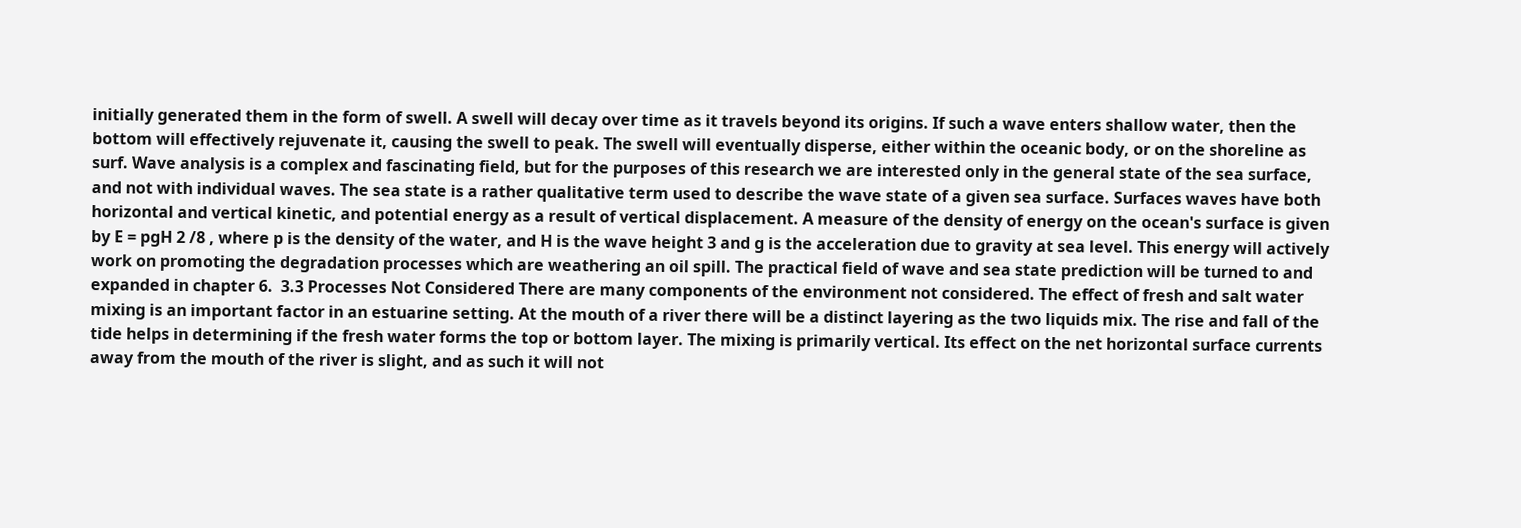initially generated them in the form of swell. A swell will decay over time as it travels beyond its origins. If such a wave enters shallow water, then the bottom will effectively rejuvenate it, causing the swell to peak. The swell will eventually disperse, either within the oceanic body, or on the shoreline as surf. Wave analysis is a complex and fascinating field, but for the purposes of this research we are interested only in the general state of the sea surface, and not with individual waves. The sea state is a rather qualitative term used to describe the wave state of a given sea surface. Surfaces waves have both horizontal and vertical kinetic, and potential energy as a result of vertical displacement. A measure of the density of energy on the ocean's surface is given by E = pgH 2 /8 , where p is the density of the water, and H is the wave height 3 and g is the acceleration due to gravity at sea level. This energy will actively work on promoting the degradation processes which are weathering an oil spill. The practical field of wave and sea state prediction will be turned to and expanded in chapter 6.  3.3 Processes Not Considered There are many components of the environment not considered. The effect of fresh and salt water mixing is an important factor in an estuarine setting. At the mouth of a river there will be a distinct layering as the two liquids mix. The rise and fall of the tide helps in determining if the fresh water forms the top or bottom layer. The mixing is primarily vertical. Its effect on the net horizontal surface currents away from the mouth of the river is slight, and as such it will not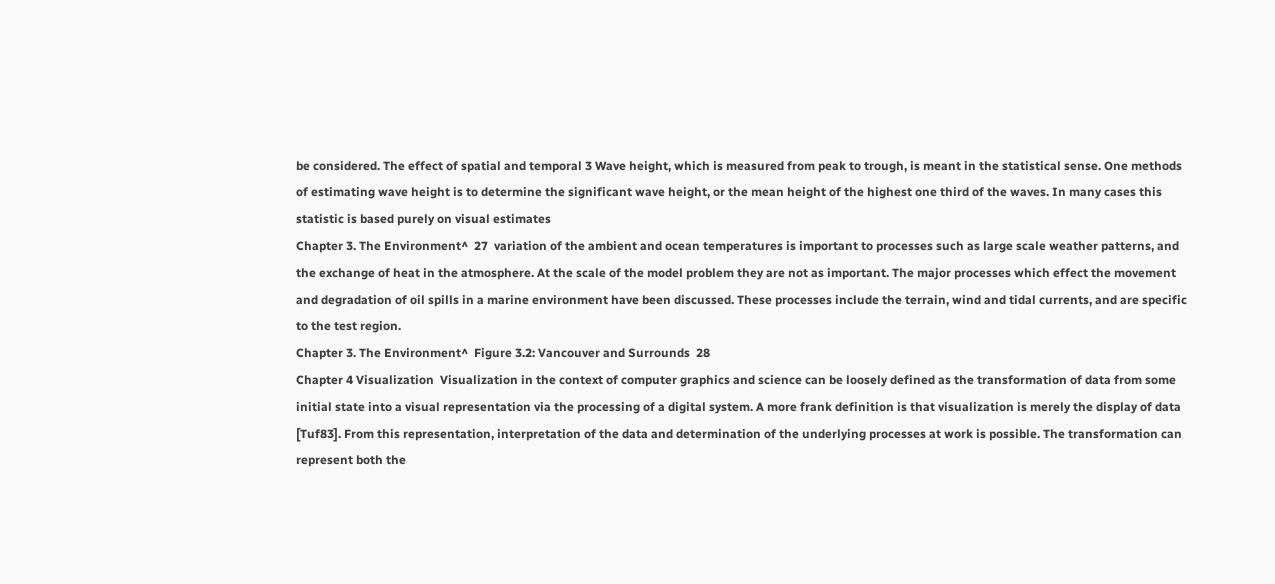be considered. The effect of spatial and temporal 3 Wave height, which is measured from peak to trough, is meant in the statistical sense. One methods of estimating wave height is to determine the significant wave height, or the mean height of the highest one third of the waves. In many cases this statistic is based purely on visual estimates
Chapter 3. The Environment^  27  variation of the ambient and ocean temperatures is important to processes such as large scale weather patterns, and the exchange of heat in the atmosphere. At the scale of the model problem they are not as important. The major processes which effect the movement and degradation of oil spills in a marine environment have been discussed. These processes include the terrain, wind and tidal currents, and are specific to the test region.
Chapter 3. The Environment^  Figure 3.2: Vancouver and Surrounds  28
Chapter 4 Visualization  Visualization in the context of computer graphics and science can be loosely defined as the transformation of data from some initial state into a visual representation via the processing of a digital system. A more frank definition is that visualization is merely the display of data [Tuf83]. From this representation, interpretation of the data and determination of the underlying processes at work is possible. The transformation can represent both the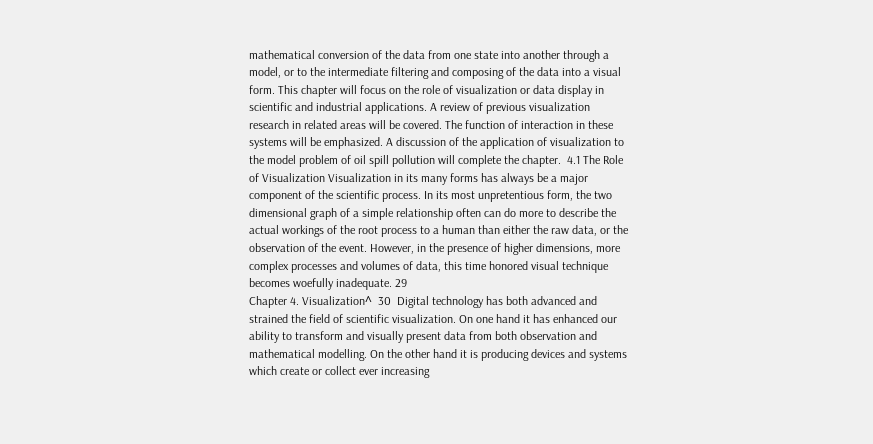mathematical conversion of the data from one state into another through a model, or to the intermediate filtering and composing of the data into a visual form. This chapter will focus on the role of visualization or data display in scientific and industrial applications. A review of previous visualization research in related areas will be covered. The function of interaction in these systems will be emphasized. A discussion of the application of visualization to the model problem of oil spill pollution will complete the chapter.  4.1 The Role of Visualization Visualization in its many forms has always be a major component of the scientific process. In its most unpretentious form, the two dimensional graph of a simple relationship often can do more to describe the actual workings of the root process to a human than either the raw data, or the observation of the event. However, in the presence of higher dimensions, more complex processes and volumes of data, this time honored visual technique becomes woefully inadequate. 29
Chapter 4. Visualization^  30  Digital technology has both advanced and strained the field of scientific visualization. On one hand it has enhanced our ability to transform and visually present data from both observation and mathematical modelling. On the other hand it is producing devices and systems which create or collect ever increasing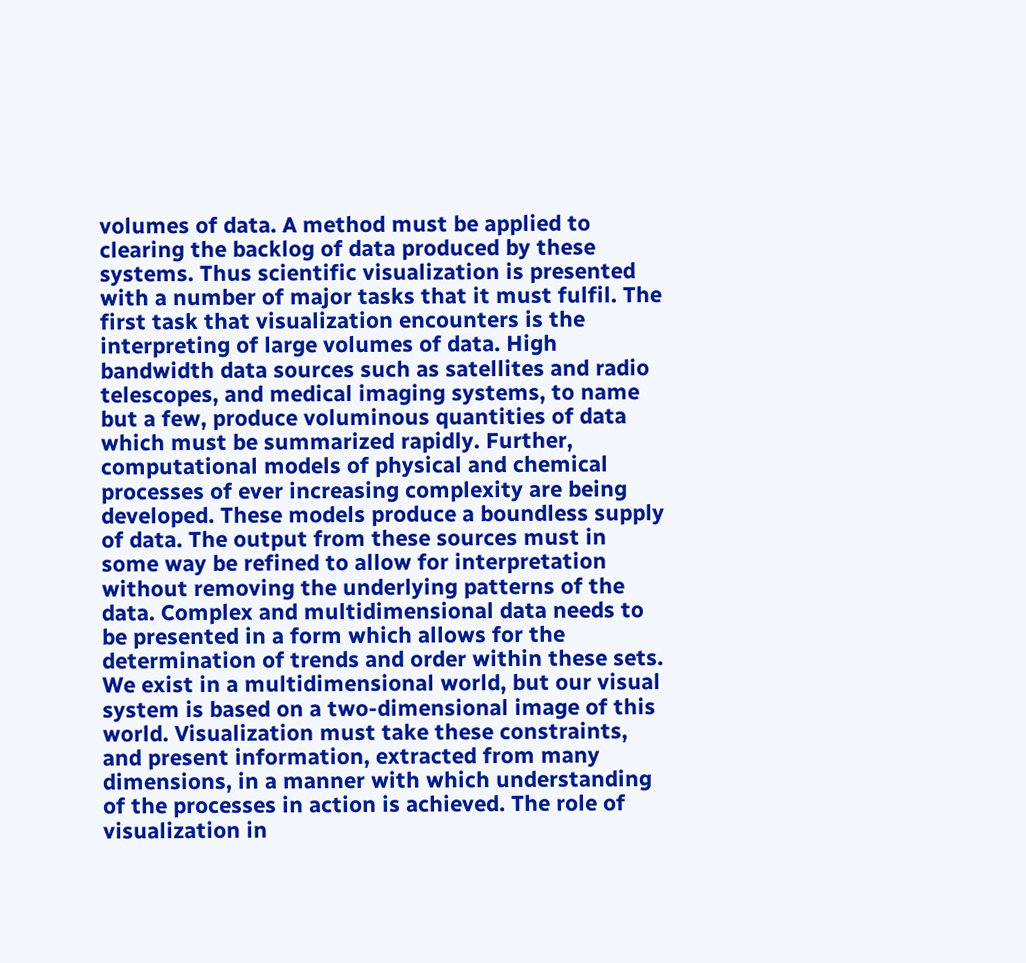volumes of data. A method must be applied to clearing the backlog of data produced by these systems. Thus scientific visualization is presented with a number of major tasks that it must fulfil. The first task that visualization encounters is the interpreting of large volumes of data. High bandwidth data sources such as satellites and radio telescopes, and medical imaging systems, to name but a few, produce voluminous quantities of data which must be summarized rapidly. Further, computational models of physical and chemical processes of ever increasing complexity are being developed. These models produce a boundless supply of data. The output from these sources must in some way be refined to allow for interpretation without removing the underlying patterns of the data. Complex and multidimensional data needs to be presented in a form which allows for the determination of trends and order within these sets. We exist in a multidimensional world, but our visual system is based on a two-dimensional image of this world. Visualization must take these constraints, and present information, extracted from many dimensions, in a manner with which understanding of the processes in action is achieved. The role of visualization in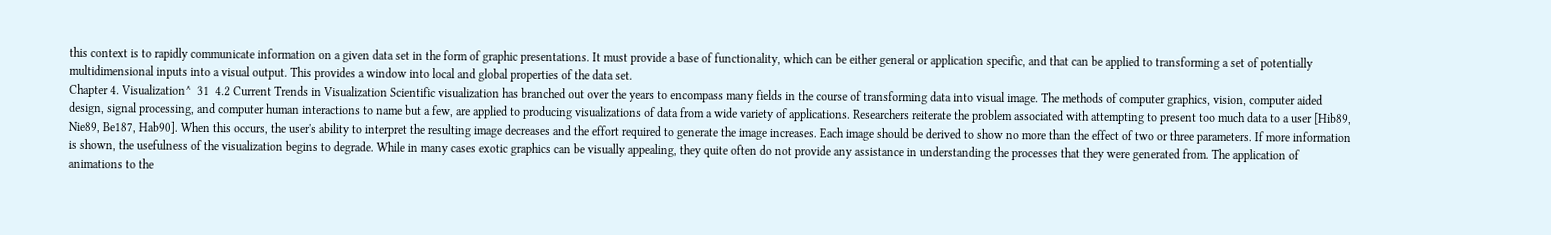this context is to rapidly communicate information on a given data set in the form of graphic presentations. It must provide a base of functionality, which can be either general or application specific, and that can be applied to transforming a set of potentially multidimensional inputs into a visual output. This provides a window into local and global properties of the data set.
Chapter 4. Visualization^  31  4.2 Current Trends in Visualization Scientific visualization has branched out over the years to encompass many fields in the course of transforming data into visual image. The methods of computer graphics, vision, computer aided design, signal processing, and computer human interactions to name but a few, are applied to producing visualizations of data from a wide variety of applications. Researchers reiterate the problem associated with attempting to present too much data to a user [Hib89, Nie89, Be187, Hab90]. When this occurs, the user's ability to interpret the resulting image decreases and the effort required to generate the image increases. Each image should be derived to show no more than the effect of two or three parameters. If more information is shown, the usefulness of the visualization begins to degrade. While in many cases exotic graphics can be visually appealing, they quite often do not provide any assistance in understanding the processes that they were generated from. The application of animations to the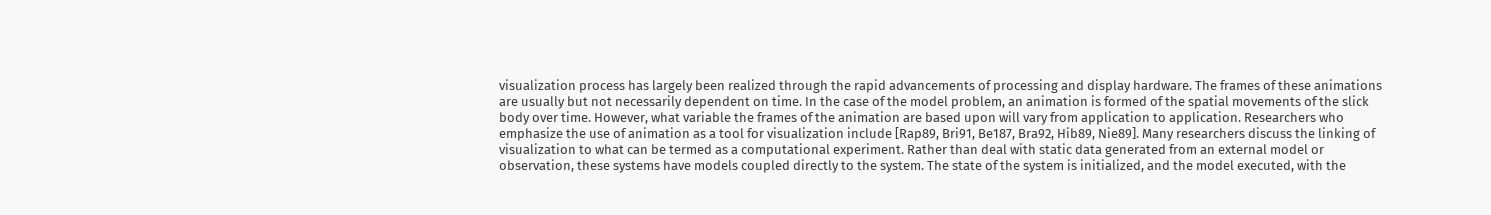visualization process has largely been realized through the rapid advancements of processing and display hardware. The frames of these animations are usually but not necessarily dependent on time. In the case of the model problem, an animation is formed of the spatial movements of the slick body over time. However, what variable the frames of the animation are based upon will vary from application to application. Researchers who emphasize the use of animation as a tool for visualization include [Rap89, Bri91, Be187, Bra92, Hib89, Nie89]. Many researchers discuss the linking of visualization to what can be termed as a computational experiment. Rather than deal with static data generated from an external model or observation, these systems have models coupled directly to the system. The state of the system is initialized, and the model executed, with the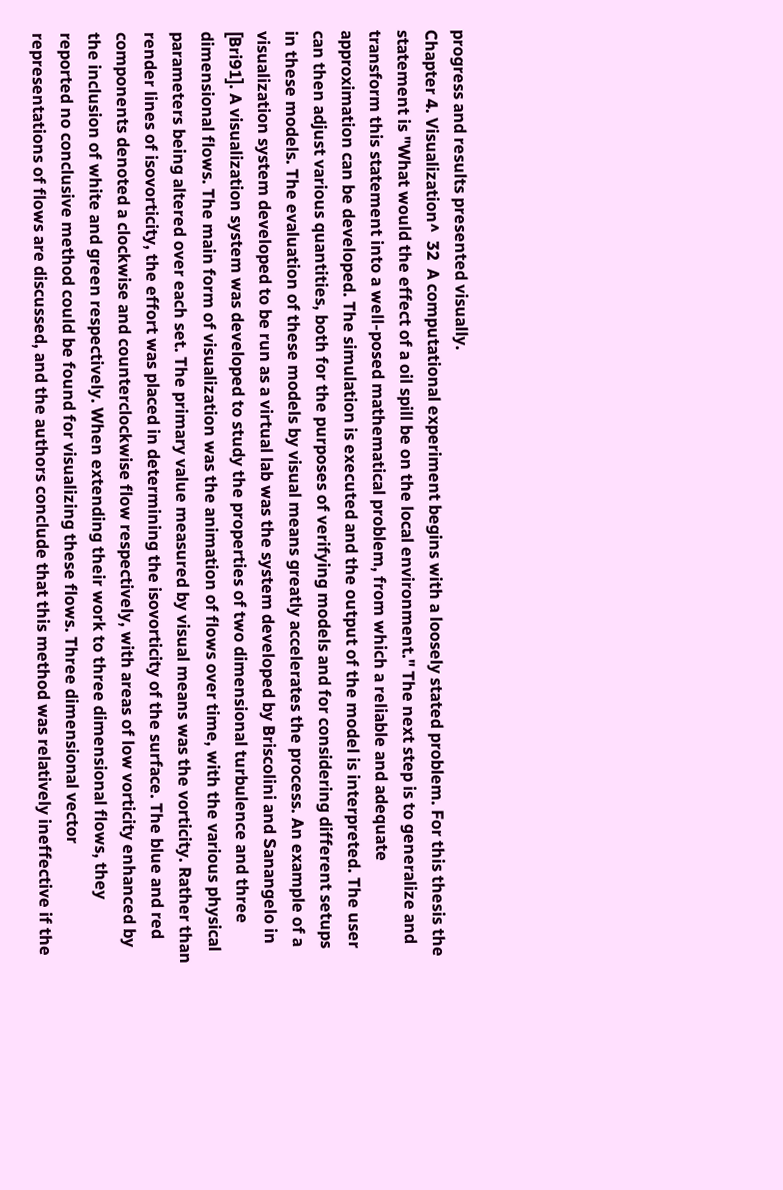progress and results presented visually.
Chapter 4. Visualization^  32  A computational experiment begins with a loosely stated problem. For this thesis the statement is "What would the effect of a oil spill be on the local environment." The next step is to generalize and transform this statement into a well-posed mathematical problem, from which a reliable and adequate approximation can be developed. The simulation is executed and the output of the model is interpreted. The user can then adjust various quantities, both for the purposes of verifying models and for considering different setups in these models. The evaluation of these models by visual means greatly accelerates the process. An example of a visualization system developed to be run as a virtual lab was the system developed by Briscolini and Sanangelo in [Bri91]. A visualization system was developed to study the properties of two dimensional turbulence and three dimensional flows. The main form of visualization was the animation of flows over time, with the various physical parameters being altered over each set. The primary value measured by visual means was the vorticity. Rather than render lines of isovorticity, the effort was placed in determining the isovorticity of the surface. The blue and red components denoted a clockwise and counterclockwise flow respectively, with areas of low vorticity enhanced by the inclusion of white and green respectively. When extending their work to three dimensional flows, they reported no conclusive method could be found for visualizing these flows. Three dimensional vector representations of flows are discussed, and the authors conclude that this method was relatively ineffective if the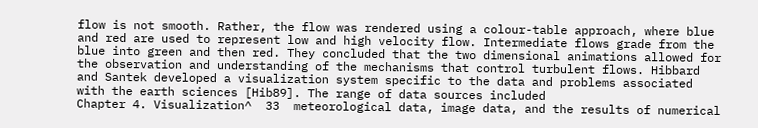flow is not smooth. Rather, the flow was rendered using a colour-table approach, where blue and red are used to represent low and high velocity flow. Intermediate flows grade from the blue into green and then red. They concluded that the two dimensional animations allowed for the observation and understanding of the mechanisms that control turbulent flows. Hibbard and Santek developed a visualization system specific to the data and problems associated with the earth sciences [Hib89]. The range of data sources included
Chapter 4. Visualization^  33  meteorological data, image data, and the results of numerical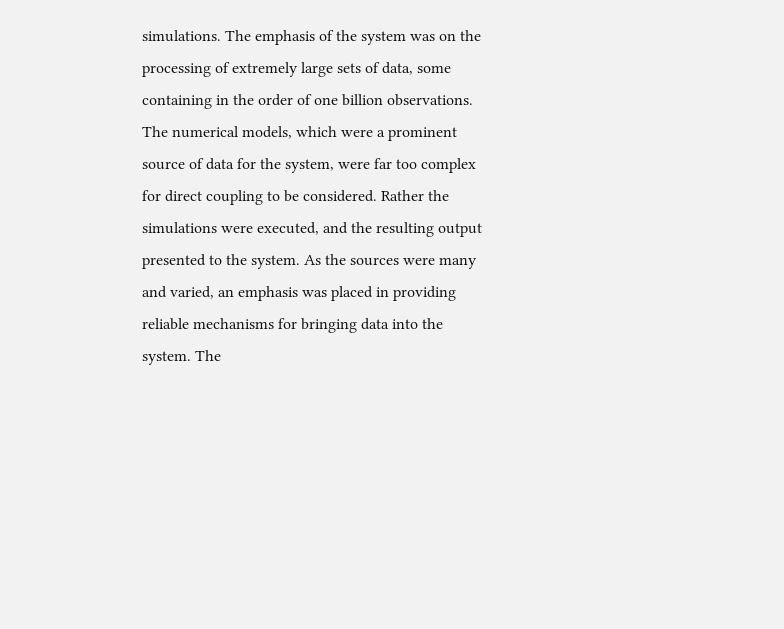simulations. The emphasis of the system was on the processing of extremely large sets of data, some containing in the order of one billion observations. The numerical models, which were a prominent source of data for the system, were far too complex for direct coupling to be considered. Rather the simulations were executed, and the resulting output presented to the system. As the sources were many and varied, an emphasis was placed in providing reliable mechanisms for bringing data into the system. The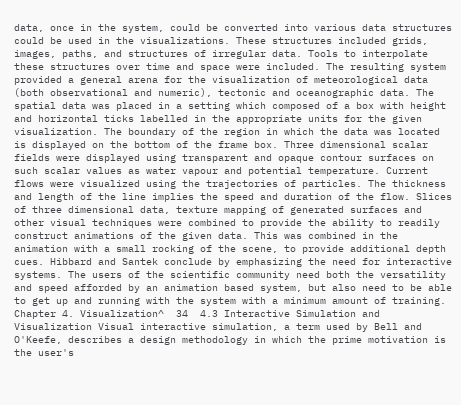data, once in the system, could be converted into various data structures could be used in the visualizations. These structures included grids, images, paths, and structures of irregular data. Tools to interpolate these structures over time and space were included. The resulting system provided a general arena for the visualization of meteorological data (both observational and numeric), tectonic and oceanographic data. The spatial data was placed in a setting which composed of a box with height and horizontal ticks labelled in the appropriate units for the given visualization. The boundary of the region in which the data was located is displayed on the bottom of the frame box. Three dimensional scalar fields were displayed using transparent and opaque contour surfaces on such scalar values as water vapour and potential temperature. Current flows were visualized using the trajectories of particles. The thickness and length of the line implies the speed and duration of the flow. Slices of three dimensional data, texture mapping of generated surfaces and other visual techniques were combined to provide the ability to readily construct animations of the given data. This was combined in the animation with a small rocking of the scene, to provide additional depth cues. Hibbard and Santek conclude by emphasizing the need for interactive systems. The users of the scientific community need both the versatility and speed afforded by an animation based system, but also need to be able to get up and running with the system with a minimum amount of training.
Chapter 4. Visualization^  34  4.3 Interactive Simulation and Visualization Visual interactive simulation, a term used by Bell and O'Keefe, describes a design methodology in which the prime motivation is the user's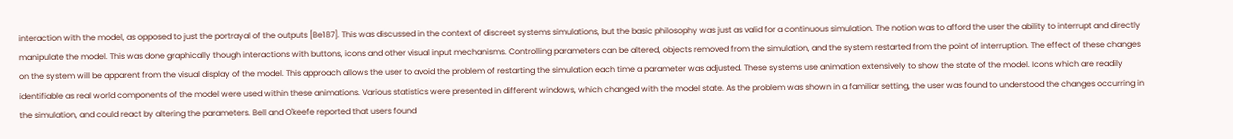interaction with the model, as opposed to just the portrayal of the outputs [Be187]. This was discussed in the context of discreet systems simulations, but the basic philosophy was just as valid for a continuous simulation. The notion was to afford the user the ability to interrupt and directly manipulate the model. This was done graphically though interactions with buttons, icons and other visual input mechanisms. Controlling parameters can be altered, objects removed from the simulation, and the system restarted from the point of interruption. The effect of these changes on the system will be apparent from the visual display of the model. This approach allows the user to avoid the problem of restarting the simulation each time a parameter was adjusted. These systems use animation extensively to show the state of the model. Icons which are readily identifiable as real world components of the model were used within these animations. Various statistics were presented in different windows, which changed with the model state. As the problem was shown in a familiar setting, the user was found to understood the changes occurring in the simulation, and could react by altering the parameters. Bell and O'keefe reported that users found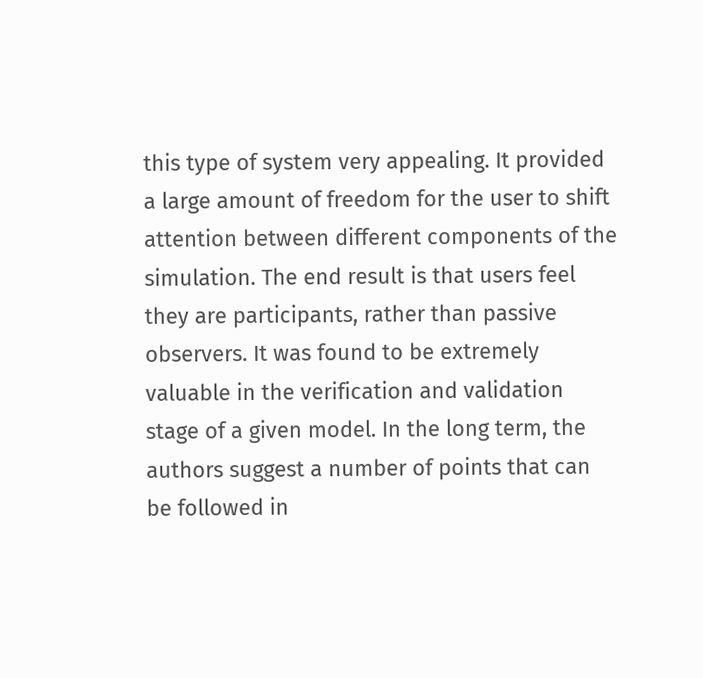this type of system very appealing. It provided a large amount of freedom for the user to shift attention between different components of the simulation. The end result is that users feel they are participants, rather than passive observers. It was found to be extremely valuable in the verification and validation stage of a given model. In the long term, the authors suggest a number of points that can be followed in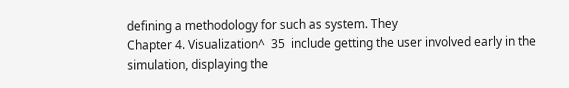defining a methodology for such as system. They
Chapter 4. Visualization^  35  include getting the user involved early in the simulation, displaying the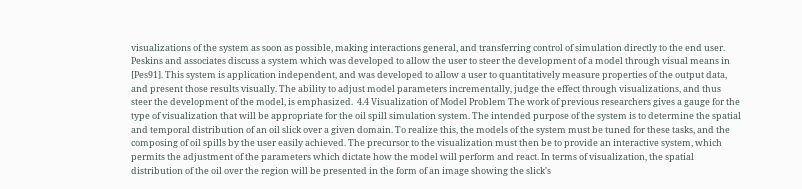visualizations of the system as soon as possible, making interactions general, and transferring control of simulation directly to the end user. Peskins and associates discuss a system which was developed to allow the user to steer the development of a model through visual means in [Pes91]. This system is application independent, and was developed to allow a user to quantitatively measure properties of the output data, and present those results visually. The ability to adjust model parameters incrementally, judge the effect through visualizations, and thus steer the development of the model, is emphasized.  4.4 Visualization of Model Problem The work of previous researchers gives a gauge for the type of visualization that will be appropriate for the oil spill simulation system. The intended purpose of the system is to determine the spatial and temporal distribution of an oil slick over a given domain. To realize this, the models of the system must be tuned for these tasks, and the composing of oil spills by the user easily achieved. The precursor to the visualization must then be to provide an interactive system, which permits the adjustment of the parameters which dictate how the model will perform and react. In terms of visualization, the spatial distribution of the oil over the region will be presented in the form of an image showing the slick's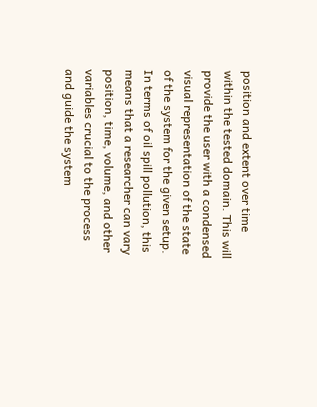position and extent over time within the tested domain. This will provide the user with a condensed visual representation of the state of the system for the given setup. In terms of oil spill pollution, this means that a researcher can vary position, time, volume, and other variables crucial to the process and guide the system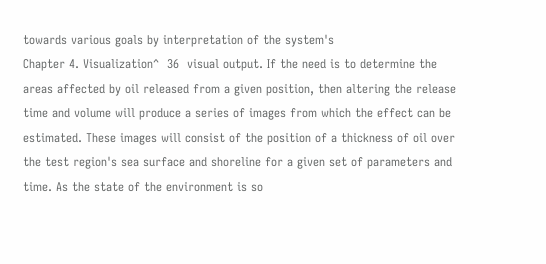towards various goals by interpretation of the system's
Chapter 4. Visualization^  36  visual output. If the need is to determine the areas affected by oil released from a given position, then altering the release time and volume will produce a series of images from which the effect can be estimated. These images will consist of the position of a thickness of oil over the test region's sea surface and shoreline for a given set of parameters and time. As the state of the environment is so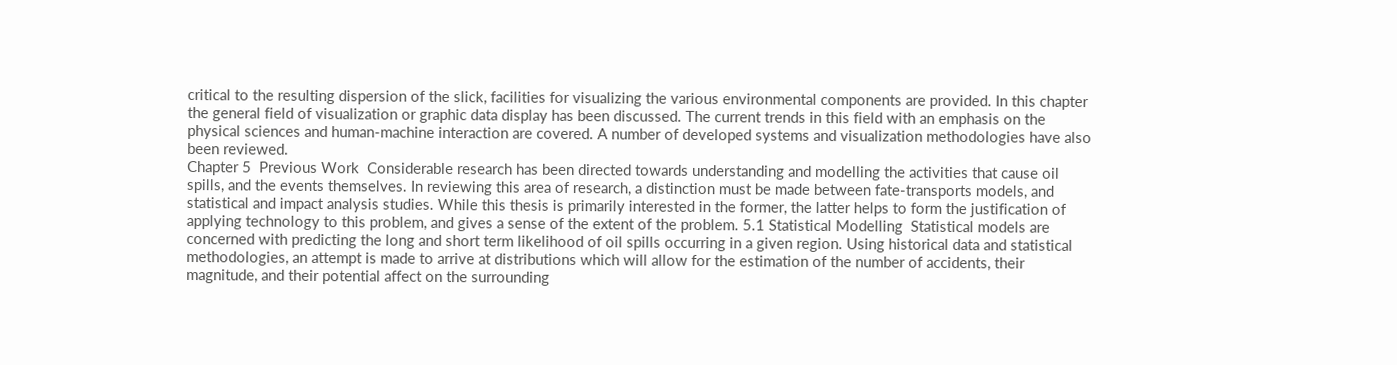critical to the resulting dispersion of the slick, facilities for visualizing the various environmental components are provided. In this chapter the general field of visualization or graphic data display has been discussed. The current trends in this field with an emphasis on the physical sciences and human-machine interaction are covered. A number of developed systems and visualization methodologies have also been reviewed.
Chapter 5  Previous Work  Considerable research has been directed towards understanding and modelling the activities that cause oil spills, and the events themselves. In reviewing this area of research, a distinction must be made between fate-transports models, and statistical and impact analysis studies. While this thesis is primarily interested in the former, the latter helps to form the justification of applying technology to this problem, and gives a sense of the extent of the problem. 5.1 Statistical Modelling  Statistical models are concerned with predicting the long and short term likelihood of oil spills occurring in a given region. Using historical data and statistical methodologies, an attempt is made to arrive at distributions which will allow for the estimation of the number of accidents, their magnitude, and their potential affect on the surrounding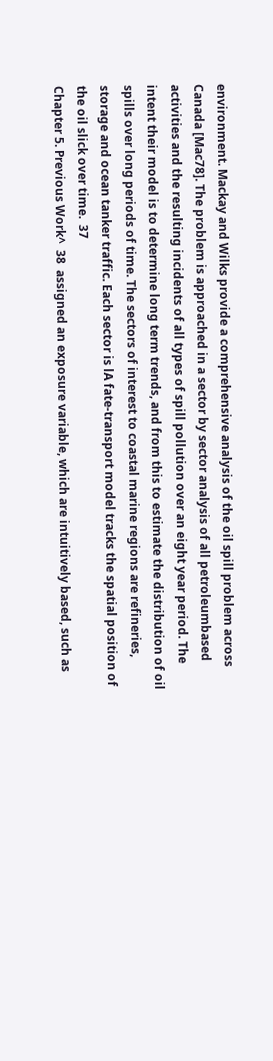environment. Mackay and Wilks provide a comprehensive analysis of the oil spill problem across Canada [Mac78]. The problem is approached in a sector by sector analysis of all petroleumbased activities and the resulting incidents of all types of spill pollution over an eight year period. The intent their model is to determine long term trends, and from this to estimate the distribution of oil spills over long periods of time. The sectors of interest to coastal marine regions are refineries, storage and ocean tanker traffic. Each sector is lA fate-transport model tracks the spatial position of the oil slick over time.  37
Chapter 5. Previous Work^  38  assigned an exposure variable, which are intuitively based, such as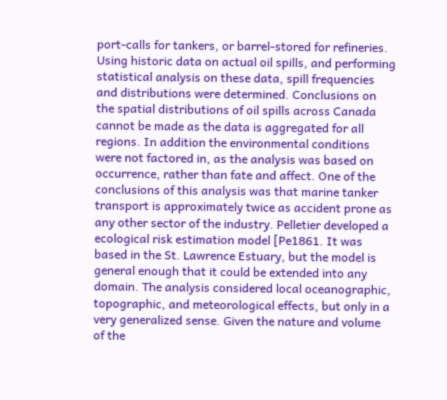port-calls for tankers, or barrel-stored for refineries. Using historic data on actual oil spills, and performing statistical analysis on these data, spill frequencies and distributions were determined. Conclusions on the spatial distributions of oil spills across Canada cannot be made as the data is aggregated for all regions. In addition the environmental conditions were not factored in, as the analysis was based on occurrence, rather than fate and affect. One of the conclusions of this analysis was that marine tanker transport is approximately twice as accident prone as any other sector of the industry. Pelletier developed a ecological risk estimation model [Pe1861. It was based in the St. Lawrence Estuary, but the model is general enough that it could be extended into any domain. The analysis considered local oceanographic, topographic, and meteorological effects, but only in a very generalized sense. Given the nature and volume of the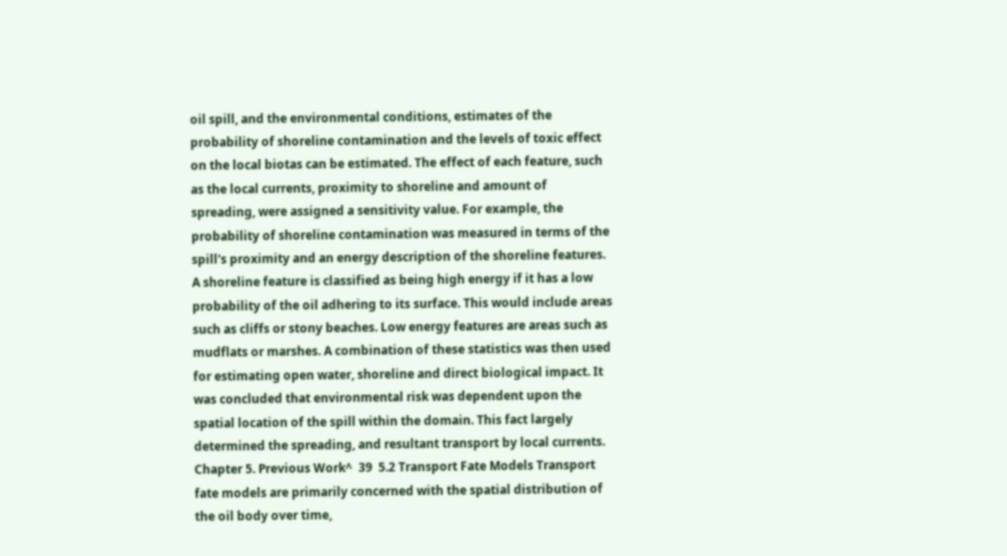oil spill, and the environmental conditions, estimates of the probability of shoreline contamination and the levels of toxic effect on the local biotas can be estimated. The effect of each feature, such as the local currents, proximity to shoreline and amount of spreading, were assigned a sensitivity value. For example, the probability of shoreline contamination was measured in terms of the spill's proximity and an energy description of the shoreline features. A shoreline feature is classified as being high energy if it has a low probability of the oil adhering to its surface. This would include areas such as cliffs or stony beaches. Low energy features are areas such as mudflats or marshes. A combination of these statistics was then used for estimating open water, shoreline and direct biological impact. It was concluded that environmental risk was dependent upon the spatial location of the spill within the domain. This fact largely determined the spreading, and resultant transport by local currents.
Chapter 5. Previous Work^  39  5.2 Transport Fate Models Transport fate models are primarily concerned with the spatial distribution of the oil body over time,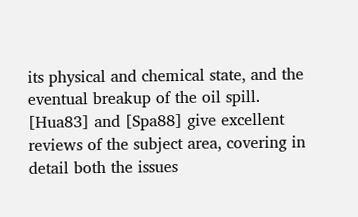its physical and chemical state, and the eventual breakup of the oil spill. [Hua83] and [Spa88] give excellent reviews of the subject area, covering in detail both the issues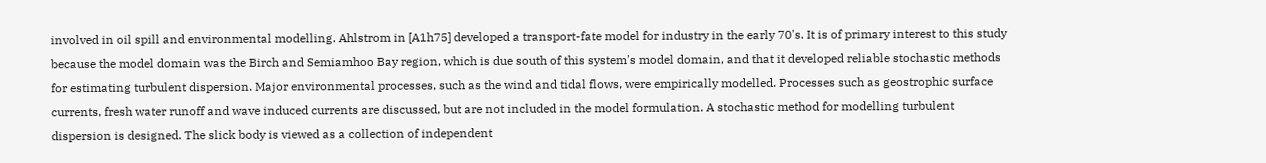involved in oil spill and environmental modelling. Ahlstrom in [A1h75] developed a transport-fate model for industry in the early 70's. It is of primary interest to this study because the model domain was the Birch and Semiamhoo Bay region, which is due south of this system's model domain, and that it developed reliable stochastic methods for estimating turbulent dispersion. Major environmental processes, such as the wind and tidal flows, were empirically modelled. Processes such as geostrophic surface currents, fresh water runoff and wave induced currents are discussed, but are not included in the model formulation. A stochastic method for modelling turbulent dispersion is designed. The slick body is viewed as a collection of independent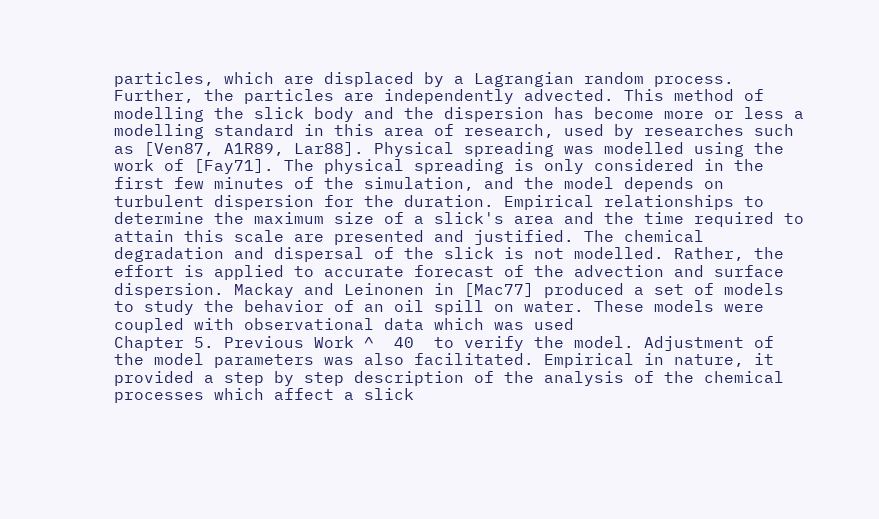particles, which are displaced by a Lagrangian random process. Further, the particles are independently advected. This method of modelling the slick body and the dispersion has become more or less a modelling standard in this area of research, used by researches such as [Ven87, A1R89, Lar88]. Physical spreading was modelled using the work of [Fay71]. The physical spreading is only considered in the first few minutes of the simulation, and the model depends on turbulent dispersion for the duration. Empirical relationships to determine the maximum size of a slick's area and the time required to attain this scale are presented and justified. The chemical degradation and dispersal of the slick is not modelled. Rather, the effort is applied to accurate forecast of the advection and surface dispersion. Mackay and Leinonen in [Mac77] produced a set of models to study the behavior of an oil spill on water. These models were coupled with observational data which was used
Chapter 5. Previous Work ^  40  to verify the model. Adjustment of the model parameters was also facilitated. Empirical in nature, it provided a step by step description of the analysis of the chemical processes which affect a slick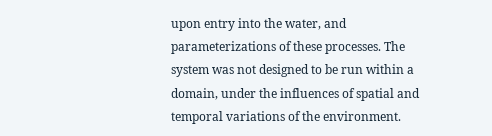upon entry into the water, and parameterizations of these processes. The system was not designed to be run within a domain, under the influences of spatial and temporal variations of the environment.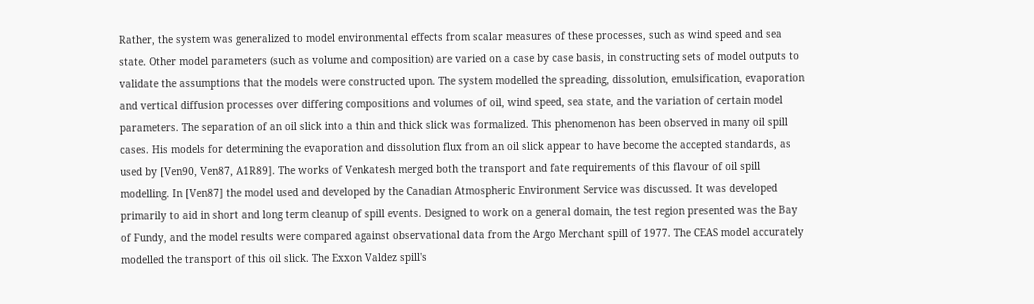Rather, the system was generalized to model environmental effects from scalar measures of these processes, such as wind speed and sea state. Other model parameters (such as volume and composition) are varied on a case by case basis, in constructing sets of model outputs to validate the assumptions that the models were constructed upon. The system modelled the spreading, dissolution, emulsification, evaporation and vertical diffusion processes over differing compositions and volumes of oil, wind speed, sea state, and the variation of certain model parameters. The separation of an oil slick into a thin and thick slick was formalized. This phenomenon has been observed in many oil spill cases. His models for determining the evaporation and dissolution flux from an oil slick appear to have become the accepted standards, as used by [Ven90, Ven87, A1R89]. The works of Venkatesh merged both the transport and fate requirements of this flavour of oil spill modelling. In [Ven87] the model used and developed by the Canadian Atmospheric Environment Service was discussed. It was developed primarily to aid in short and long term cleanup of spill events. Designed to work on a general domain, the test region presented was the Bay of Fundy, and the model results were compared against observational data from the Argo Merchant spill of 1977. The CEAS model accurately modelled the transport of this oil slick. The Exxon Valdez spill's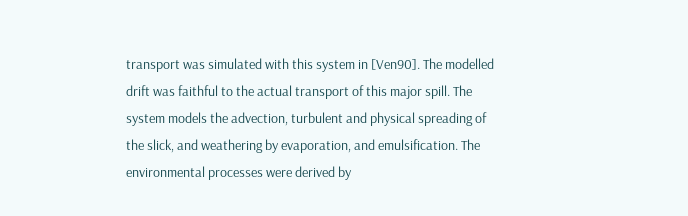transport was simulated with this system in [Ven90]. The modelled drift was faithful to the actual transport of this major spill. The system models the advection, turbulent and physical spreading of the slick, and weathering by evaporation, and emulsification. The environmental processes were derived by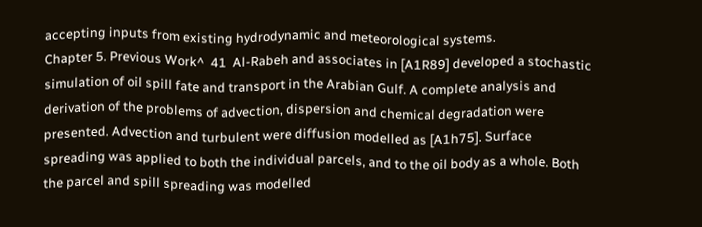accepting inputs from existing hydrodynamic and meteorological systems.
Chapter 5. Previous Work^  41  Al-Rabeh and associates in [A1R89] developed a stochastic simulation of oil spill fate and transport in the Arabian Gulf. A complete analysis and derivation of the problems of advection, dispersion and chemical degradation were presented. Advection and turbulent were diffusion modelled as [A1h75]. Surface spreading was applied to both the individual parcels, and to the oil body as a whole. Both the parcel and spill spreading was modelled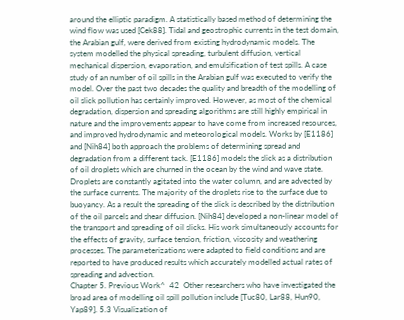around the elliptic paradigm. A statistically based method of determining the wind flow was used [Cek88]. Tidal and geostrophic currents in the test domain, the Arabian gulf, were derived from existing hydrodynamic models. The system modelled the physical spreading, turbulent diffusion, vertical mechanical dispersion, evaporation, and emulsification of test spills. A case study of an number of oil spills in the Arabian gulf was executed to verify the model. Over the past two decades the quality and breadth of the modelling of oil slick pollution has certainly improved. However, as most of the chemical degradation, dispersion and spreading algorithms are still highly empirical in nature and the improvements appear to have come from increased resources, and improved hydrodynamic and meteorological models. Works by [E1186] and [Nih84] both approach the problems of determining spread and degradation from a different tack. [E1186] models the slick as a distribution of oil droplets which are churned in the ocean by the wind and wave state. Droplets are constantly agitated into the water column, and are advected by the surface currents. The majority of the droplets rise to the surface due to buoyancy. As a result the spreading of the slick is described by the distribution of the oil parcels and shear diffusion. [Nih84] developed a non-linear model of the transport and spreading of oil slicks. His work simultaneously accounts for the effects of gravity, surface tension, friction, viscosity and weathering processes. The parameterizations were adapted to field conditions and are reported to have produced results which accurately modelled actual rates of spreading and advection.
Chapter 5. Previous Work^  42  Other researchers who have investigated the broad area of modelling oil spill pollution include [Tuc80, Lar88, Hun90, Yap89]. 5.3 Visualization of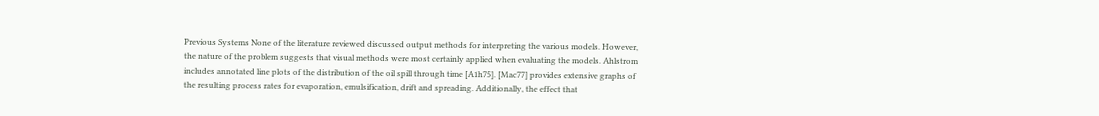Previous Systems None of the literature reviewed discussed output methods for interpreting the various models. However, the nature of the problem suggests that visual methods were most certainly applied when evaluating the models. Ahlstrom includes annotated line plots of the distribution of the oil spill through time [A1h75]. [Mac77] provides extensive graphs of the resulting process rates for evaporation, emulsification, drift and spreading. Additionally, the effect that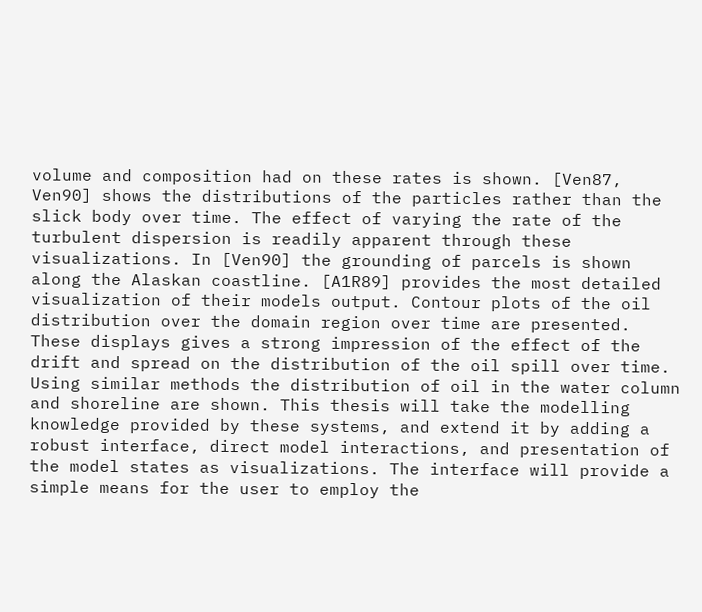volume and composition had on these rates is shown. [Ven87, Ven90] shows the distributions of the particles rather than the slick body over time. The effect of varying the rate of the turbulent dispersion is readily apparent through these visualizations. In [Ven90] the grounding of parcels is shown along the Alaskan coastline. [A1R89] provides the most detailed visualization of their models output. Contour plots of the oil distribution over the domain region over time are presented. These displays gives a strong impression of the effect of the drift and spread on the distribution of the oil spill over time. Using similar methods the distribution of oil in the water column and shoreline are shown. This thesis will take the modelling knowledge provided by these systems, and extend it by adding a robust interface, direct model interactions, and presentation of the model states as visualizations. The interface will provide a simple means for the user to employ the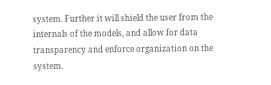system. Further it will shield the user from the internals of the models, and allow for data transparency and enforce organization on the system.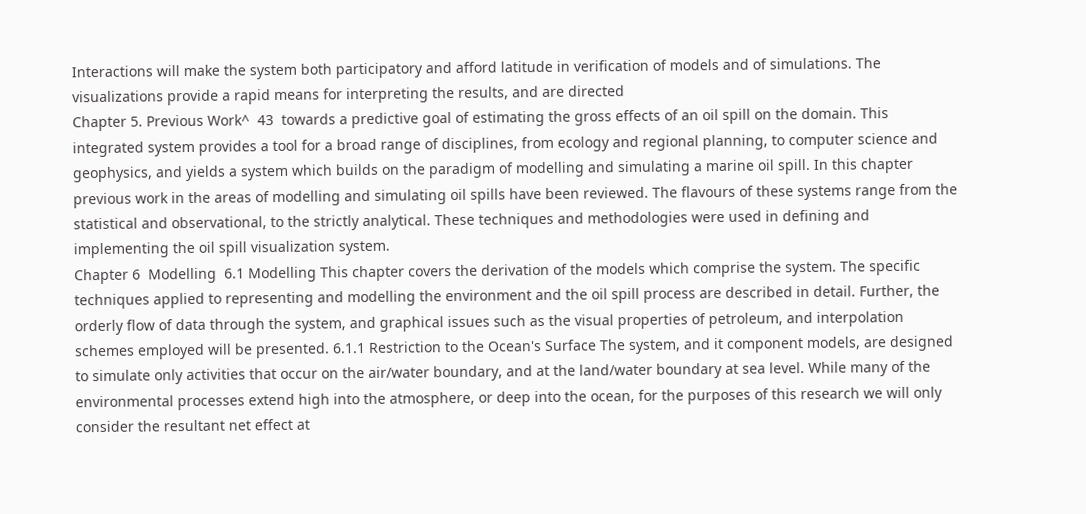Interactions will make the system both participatory and afford latitude in verification of models and of simulations. The visualizations provide a rapid means for interpreting the results, and are directed
Chapter 5. Previous Work^  43  towards a predictive goal of estimating the gross effects of an oil spill on the domain. This integrated system provides a tool for a broad range of disciplines, from ecology and regional planning, to computer science and geophysics, and yields a system which builds on the paradigm of modelling and simulating a marine oil spill. In this chapter previous work in the areas of modelling and simulating oil spills have been reviewed. The flavours of these systems range from the statistical and observational, to the strictly analytical. These techniques and methodologies were used in defining and implementing the oil spill visualization system.
Chapter 6  Modelling  6.1 Modelling This chapter covers the derivation of the models which comprise the system. The specific techniques applied to representing and modelling the environment and the oil spill process are described in detail. Further, the orderly flow of data through the system, and graphical issues such as the visual properties of petroleum, and interpolation schemes employed will be presented. 6.1.1 Restriction to the Ocean's Surface The system, and it component models, are designed to simulate only activities that occur on the air/water boundary, and at the land/water boundary at sea level. While many of the environmental processes extend high into the atmosphere, or deep into the ocean, for the purposes of this research we will only consider the resultant net effect at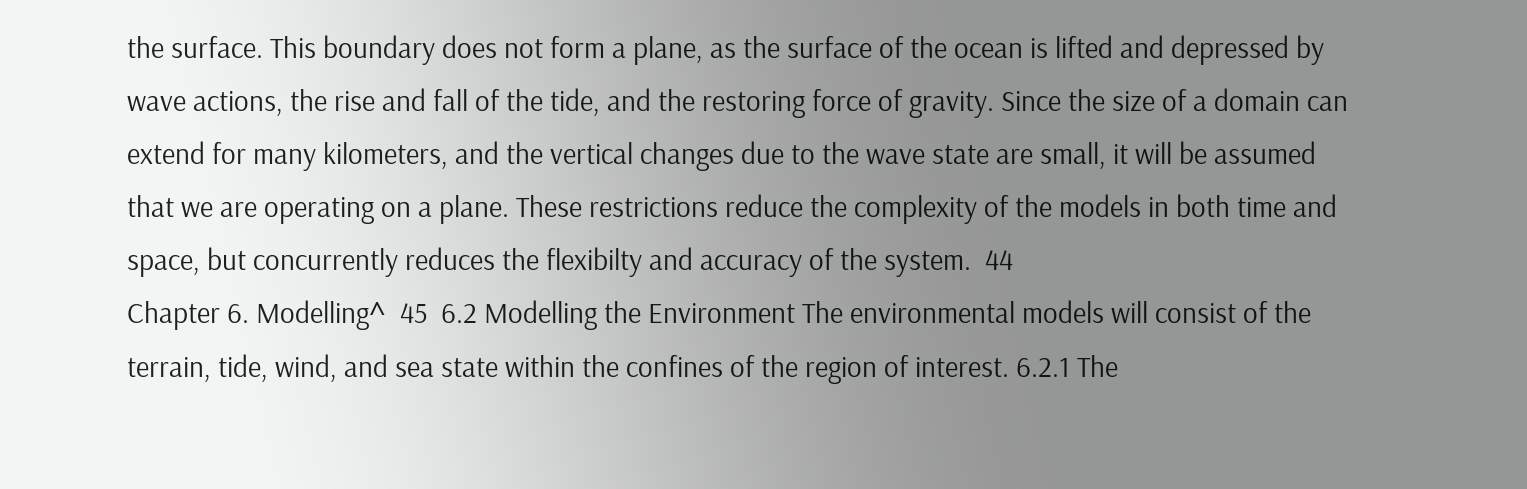the surface. This boundary does not form a plane, as the surface of the ocean is lifted and depressed by wave actions, the rise and fall of the tide, and the restoring force of gravity. Since the size of a domain can extend for many kilometers, and the vertical changes due to the wave state are small, it will be assumed that we are operating on a plane. These restrictions reduce the complexity of the models in both time and space, but concurrently reduces the flexibilty and accuracy of the system.  44
Chapter 6. Modelling^  45  6.2 Modelling the Environment The environmental models will consist of the terrain, tide, wind, and sea state within the confines of the region of interest. 6.2.1 The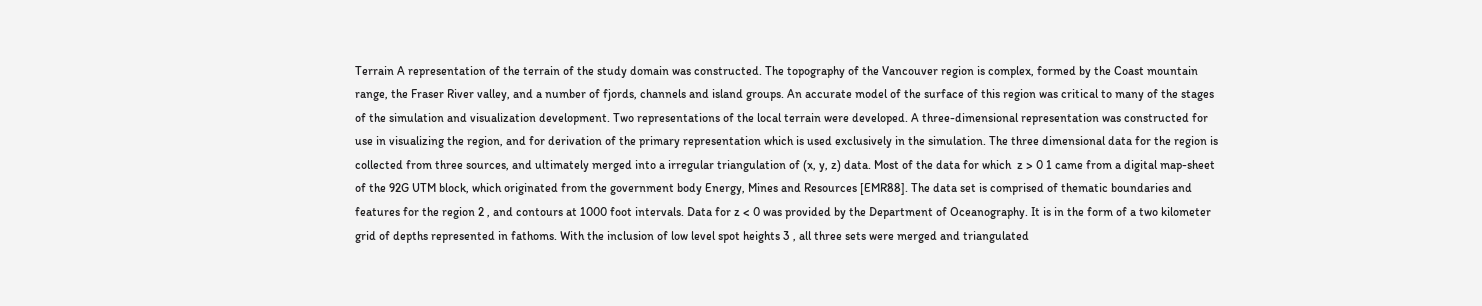Terrain A representation of the terrain of the study domain was constructed. The topography of the Vancouver region is complex, formed by the Coast mountain range, the Fraser River valley, and a number of fjords, channels and island groups. An accurate model of the surface of this region was critical to many of the stages of the simulation and visualization development. Two representations of the local terrain were developed. A three-dimensional representation was constructed for use in visualizing the region, and for derivation of the primary representation which is used exclusively in the simulation. The three dimensional data for the region is collected from three sources, and ultimately merged into a irregular triangulation of (x, y, z) data. Most of the data for which  z > 0 1 came from a digital map-sheet of the 92G UTM block, which originated from the government body Energy, Mines and Resources [EMR88]. The data set is comprised of thematic boundaries and features for the region 2 , and contours at 1000 foot intervals. Data for z < 0 was provided by the Department of Oceanography. It is in the form of a two kilometer grid of depths represented in fathoms. With the inclusion of low level spot heights 3 , all three sets were merged and triangulated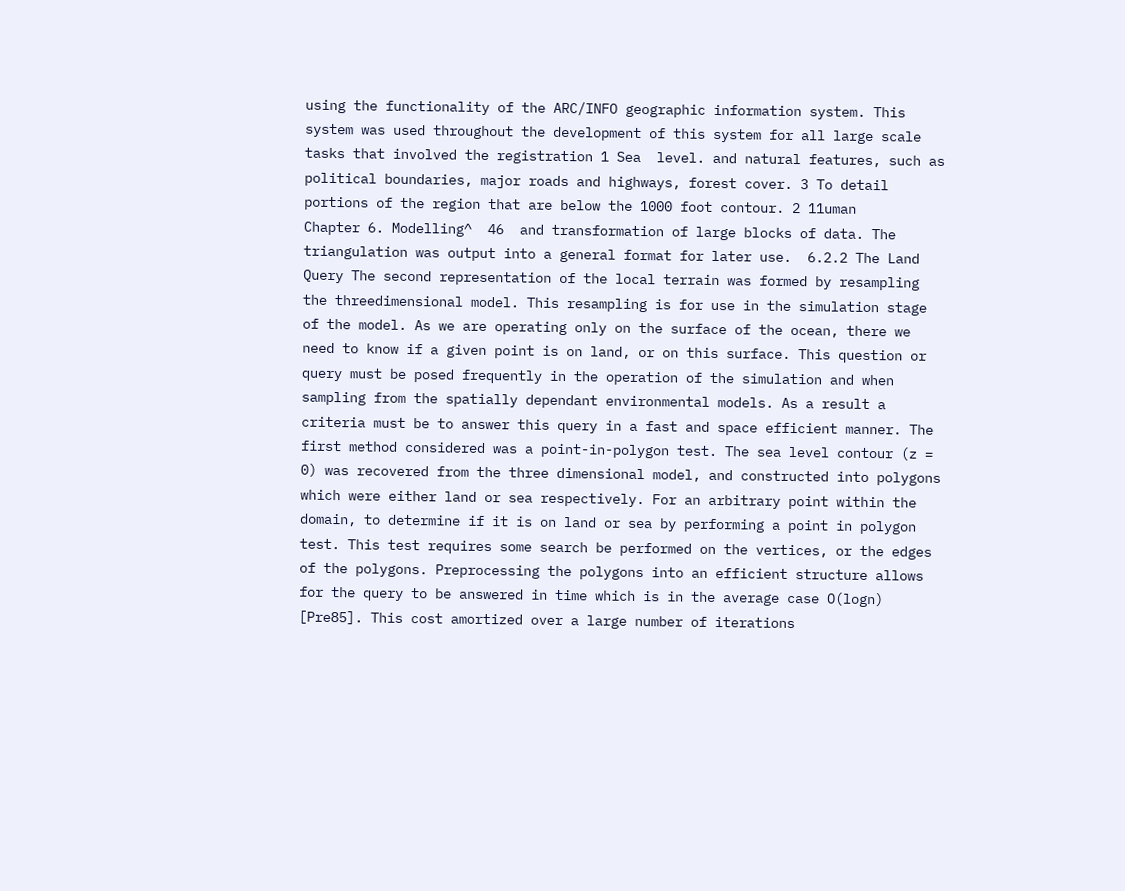using the functionality of the ARC/INFO geographic information system. This system was used throughout the development of this system for all large scale tasks that involved the registration 1 Sea  level. and natural features, such as political boundaries, major roads and highways, forest cover. 3 To detail portions of the region that are below the 1000 foot contour. 2 11uman
Chapter 6. Modelling^  46  and transformation of large blocks of data. The triangulation was output into a general format for later use.  6.2.2 The Land Query The second representation of the local terrain was formed by resampling the threedimensional model. This resampling is for use in the simulation stage of the model. As we are operating only on the surface of the ocean, there we need to know if a given point is on land, or on this surface. This question or query must be posed frequently in the operation of the simulation and when sampling from the spatially dependant environmental models. As a result a criteria must be to answer this query in a fast and space efficient manner. The first method considered was a point-in-polygon test. The sea level contour (z = 0) was recovered from the three dimensional model, and constructed into polygons which were either land or sea respectively. For an arbitrary point within the domain, to determine if it is on land or sea by performing a point in polygon test. This test requires some search be performed on the vertices, or the edges of the polygons. Preprocessing the polygons into an efficient structure allows for the query to be answered in time which is in the average case O(logn) [Pre85]. This cost amortized over a large number of iterations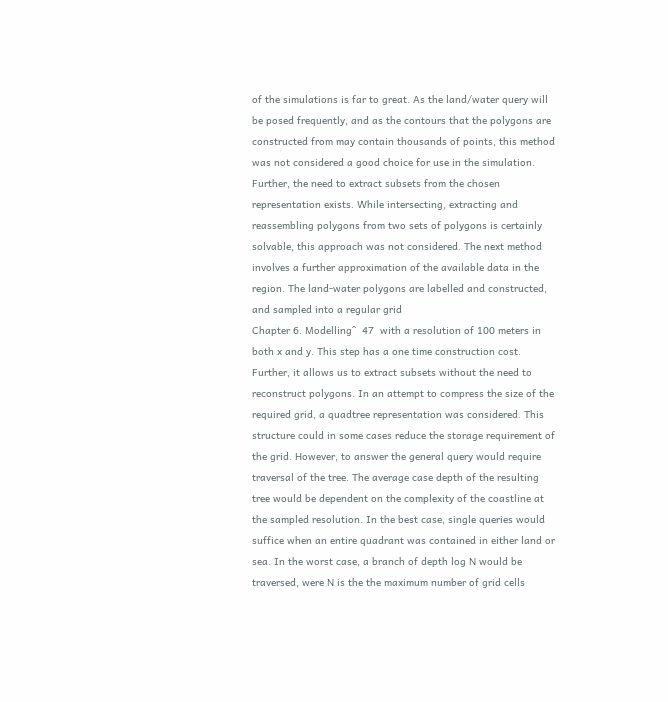of the simulations is far to great. As the land/water query will be posed frequently, and as the contours that the polygons are constructed from may contain thousands of points, this method was not considered a good choice for use in the simulation. Further, the need to extract subsets from the chosen representation exists. While intersecting, extracting and reassembling polygons from two sets of polygons is certainly solvable, this approach was not considered. The next method involves a further approximation of the available data in the region. The land-water polygons are labelled and constructed, and sampled into a regular grid
Chapter 6. Modelling^  47  with a resolution of 100 meters in both x and y. This step has a one time construction cost. Further, it allows us to extract subsets without the need to reconstruct polygons. In an attempt to compress the size of the required grid, a quadtree representation was considered. This structure could in some cases reduce the storage requirement of the grid. However, to answer the general query would require traversal of the tree. The average case depth of the resulting tree would be dependent on the complexity of the coastline at the sampled resolution. In the best case, single queries would suffice when an entire quadrant was contained in either land or sea. In the worst case, a branch of depth log N would be traversed, were N is the the maximum number of grid cells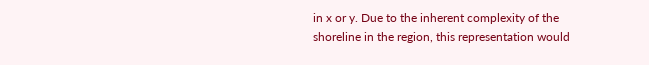in x or y. Due to the inherent complexity of the shoreline in the region, this representation would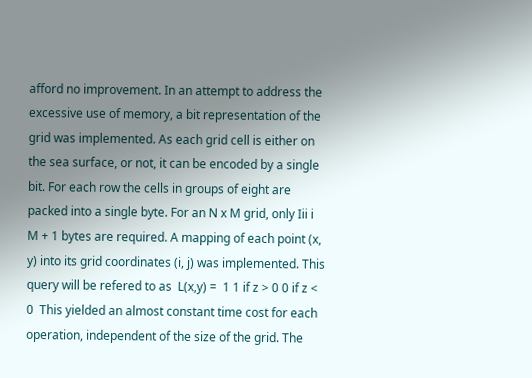afford no improvement. In an attempt to address the excessive use of memory, a bit representation of the grid was implemented. As each grid cell is either on the sea surface, or not, it can be encoded by a single bit. For each row the cells in groups of eight are packed into a single byte. For an N x M grid, only Iii i M + 1 bytes are required. A mapping of each point (x, y) into its grid coordinates (i, j) was implemented. This query will be refered to as  L(x,y) =  1 1 if z > 0 0 if z < 0  This yielded an almost constant time cost for each operation, independent of the size of the grid. The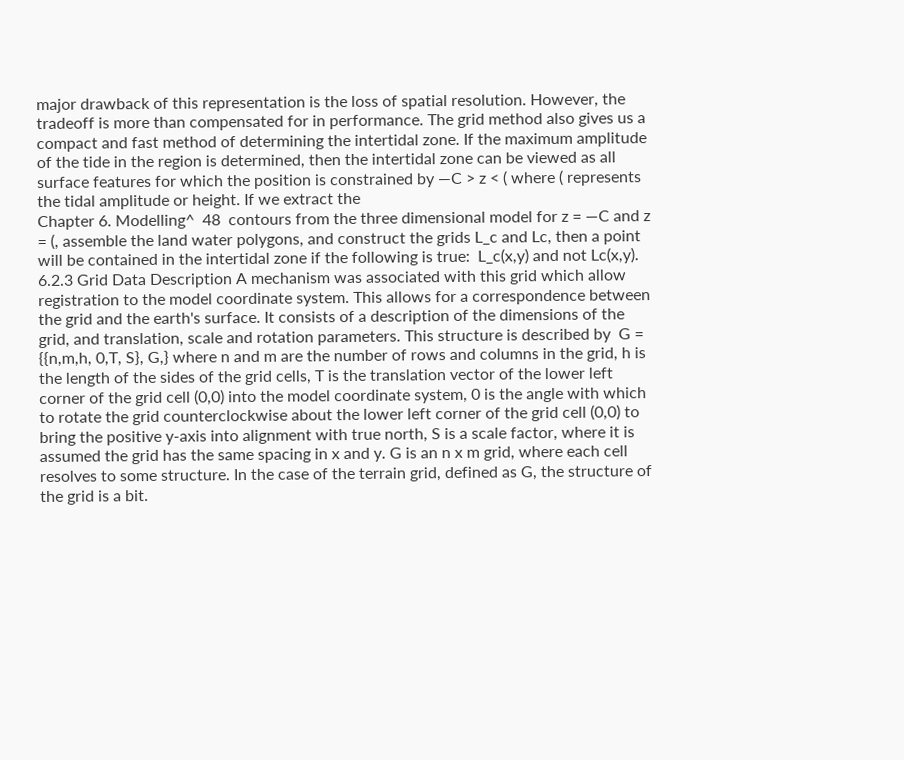major drawback of this representation is the loss of spatial resolution. However, the tradeoff is more than compensated for in performance. The grid method also gives us a compact and fast method of determining the intertidal zone. If the maximum amplitude of the tide in the region is determined, then the intertidal zone can be viewed as all surface features for which the position is constrained by —C > z < ( where ( represents the tidal amplitude or height. If we extract the
Chapter 6. Modelling^  48  contours from the three dimensional model for z = —C and z = (, assemble the land water polygons, and construct the grids L_c and Lc, then a point will be contained in the intertidal zone if the following is true:  L_c(x,y) and not Lc(x,y). 6.2.3 Grid Data Description A mechanism was associated with this grid which allow registration to the model coordinate system. This allows for a correspondence between the grid and the earth's surface. It consists of a description of the dimensions of the grid, and translation, scale and rotation parameters. This structure is described by  G = {{n,m,h, 0,T, S}, G,} where n and m are the number of rows and columns in the grid, h is the length of the sides of the grid cells, T is the translation vector of the lower left corner of the grid cell (0,0) into the model coordinate system, 0 is the angle with which to rotate the grid counterclockwise about the lower left corner of the grid cell (0,0) to bring the positive y-axis into alignment with true north, S is a scale factor, where it is assumed the grid has the same spacing in x and y. G is an n x m grid, where each cell resolves to some structure. In the case of the terrain grid, defined as G, the structure of the grid is a bit.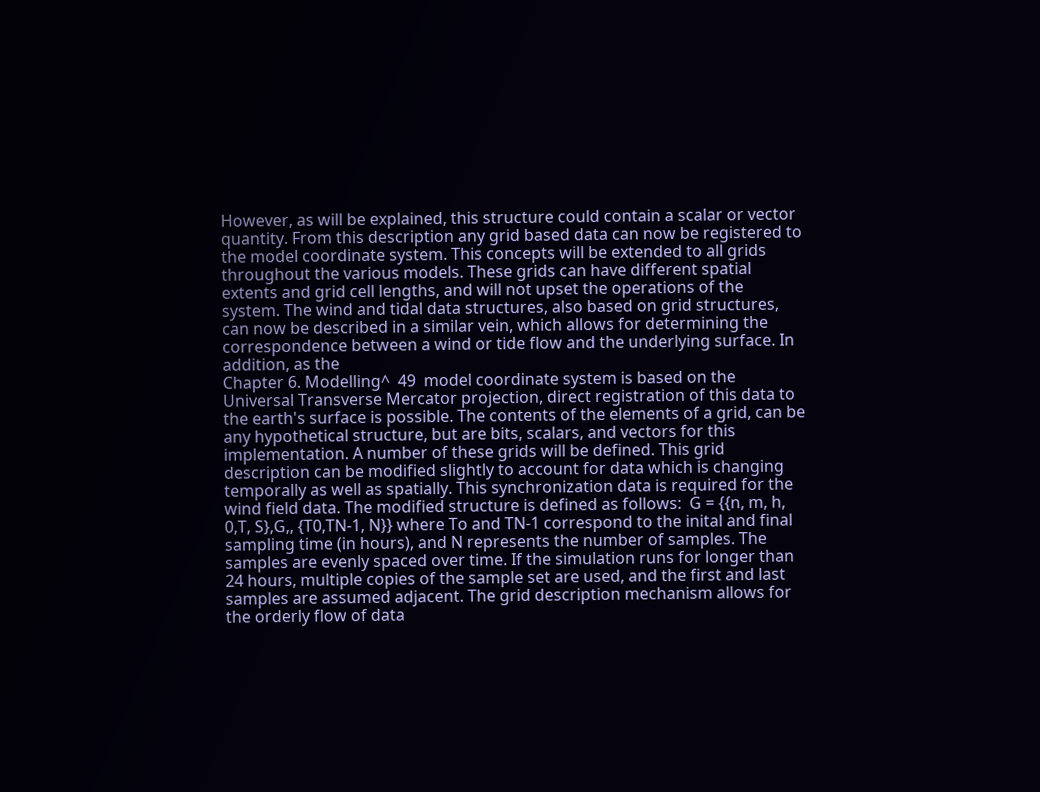However, as will be explained, this structure could contain a scalar or vector quantity. From this description any grid based data can now be registered to the model coordinate system. This concepts will be extended to all grids throughout the various models. These grids can have different spatial extents and grid cell lengths, and will not upset the operations of the system. The wind and tidal data structures, also based on grid structures, can now be described in a similar vein, which allows for determining the correspondence between a wind or tide flow and the underlying surface. In addition, as the
Chapter 6. Modelling^  49  model coordinate system is based on the Universal Transverse Mercator projection, direct registration of this data to the earth's surface is possible. The contents of the elements of a grid, can be any hypothetical structure, but are bits, scalars, and vectors for this implementation. A number of these grids will be defined. This grid description can be modified slightly to account for data which is changing temporally as well as spatially. This synchronization data is required for the wind field data. The modified structure is defined as follows:  G = {{n, m, h, 0,T, S},G,, {T0,TN-1, N}} where To and TN-1 correspond to the inital and final sampling time (in hours), and N represents the number of samples. The samples are evenly spaced over time. If the simulation runs for longer than 24 hours, multiple copies of the sample set are used, and the first and last samples are assumed adjacent. The grid description mechanism allows for the orderly flow of data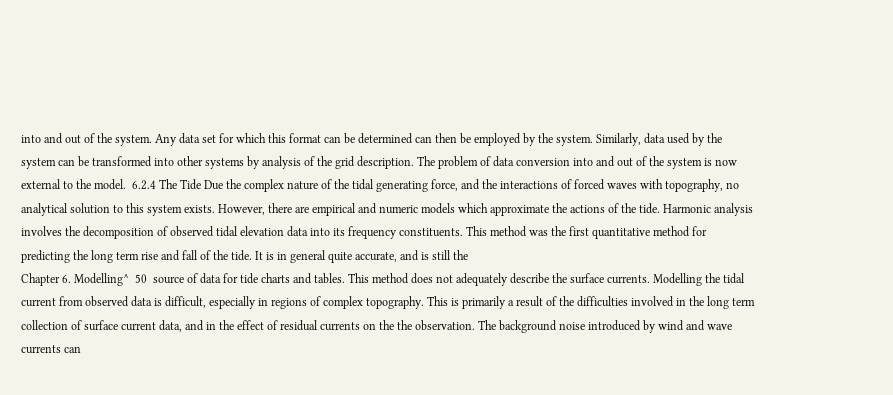into and out of the system. Any data set for which this format can be determined can then be employed by the system. Similarly, data used by the system can be transformed into other systems by analysis of the grid description. The problem of data conversion into and out of the system is now external to the model.  6.2.4 The Tide Due the complex nature of the tidal generating force, and the interactions of forced waves with topography, no analytical solution to this system exists. However, there are empirical and numeric models which approximate the actions of the tide. Harmonic analysis involves the decomposition of observed tidal elevation data into its frequency constituents. This method was the first quantitative method for predicting the long term rise and fall of the tide. It is in general quite accurate, and is still the
Chapter 6. Modelling^  50  source of data for tide charts and tables. This method does not adequately describe the surface currents. Modelling the tidal current from observed data is difficult, especially in regions of complex topography. This is primarily a result of the difficulties involved in the long term collection of surface current data, and in the effect of residual currents on the the observation. The background noise introduced by wind and wave currents can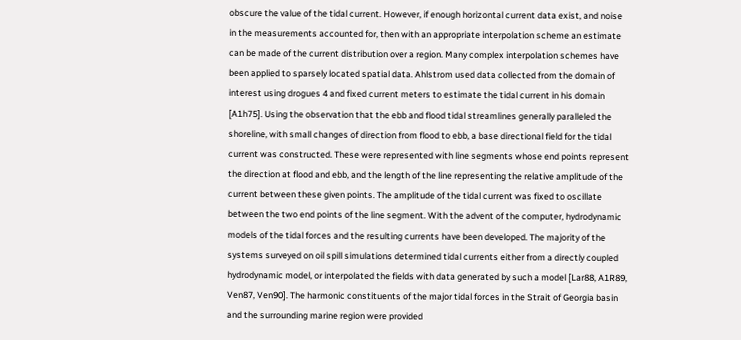obscure the value of the tidal current. However, if enough horizontal current data exist, and noise in the measurements accounted for, then with an appropriate interpolation scheme an estimate can be made of the current distribution over a region. Many complex interpolation schemes have been applied to sparsely located spatial data. Ahlstrom used data collected from the domain of interest using drogues 4 and fixed current meters to estimate the tidal current in his domain [A1h75]. Using the observation that the ebb and flood tidal streamlines generally paralleled the shoreline, with small changes of direction from flood to ebb, a base directional field for the tidal current was constructed. These were represented with line segments whose end points represent the direction at flood and ebb, and the length of the line representing the relative amplitude of the current between these given points. The amplitude of the tidal current was fixed to oscillate between the two end points of the line segment. With the advent of the computer, hydrodynamic models of the tidal forces and the resulting currents have been developed. The majority of the systems surveyed on oil spill simulations determined tidal currents either from a directly coupled hydrodynamic model, or interpolated the fields with data generated by such a model [Lar88, A1R89, Ven87, Ven90]. The harmonic constituents of the major tidal forces in the Strait of Georgia basin and the surrounding marine region were provided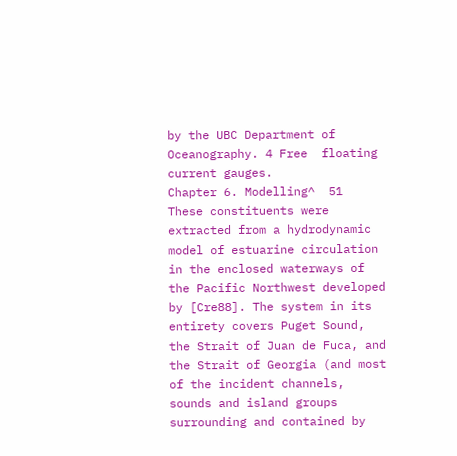by the UBC Department of Oceanography. 4 Free  floating current gauges.
Chapter 6. Modelling^  51  These constituents were extracted from a hydrodynamic model of estuarine circulation in the enclosed waterways of the Pacific Northwest developed by [Cre88]. The system in its entirety covers Puget Sound, the Strait of Juan de Fuca, and the Strait of Georgia (and most of the incident channels, sounds and island groups surrounding and contained by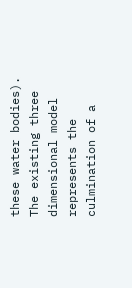these water bodies). The existing three dimensional model represents the culmination of a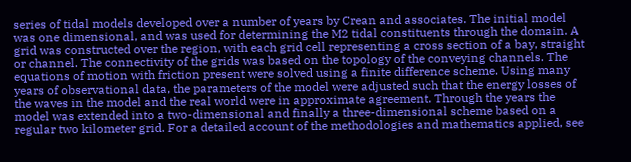series of tidal models developed over a number of years by Crean and associates. The initial model was one dimensional, and was used for determining the M2 tidal constituents through the domain. A grid was constructed over the region, with each grid cell representing a cross section of a bay, straight or channel. The connectivity of the grids was based on the topology of the conveying channels. The equations of motion with friction present were solved using a finite difference scheme. Using many years of observational data, the parameters of the model were adjusted such that the energy losses of the waves in the model and the real world were in approximate agreement. Through the years the model was extended into a two-dimensional and finally a three-dimensional scheme based on a regular two kilometer grid. For a detailed account of the methodologies and mathematics applied, see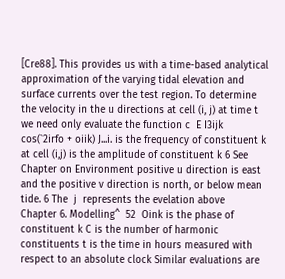[Cre88]. This provides us with a time-based analytical approximation of the varying tidal elevation and surface currents over the test region. To determine the velocity in the u directions at cell (i, j) at time t we need only evaluate the function c  E I3ijk cos(`2irfo + oiik) J...i. is the frequency of constituent k at cell (i,j) is the amplitude of constituent k 6 See  Chapter on Environment positive u direction is east and the positive v direction is north, or below mean tide. 6 The  j  represents the evelation above
Chapter 6. Modelling^  52  Oink is the phase of constituent k C is the number of harmonic constituents t is the time in hours measured with respect to an absolute clock Similar evaluations are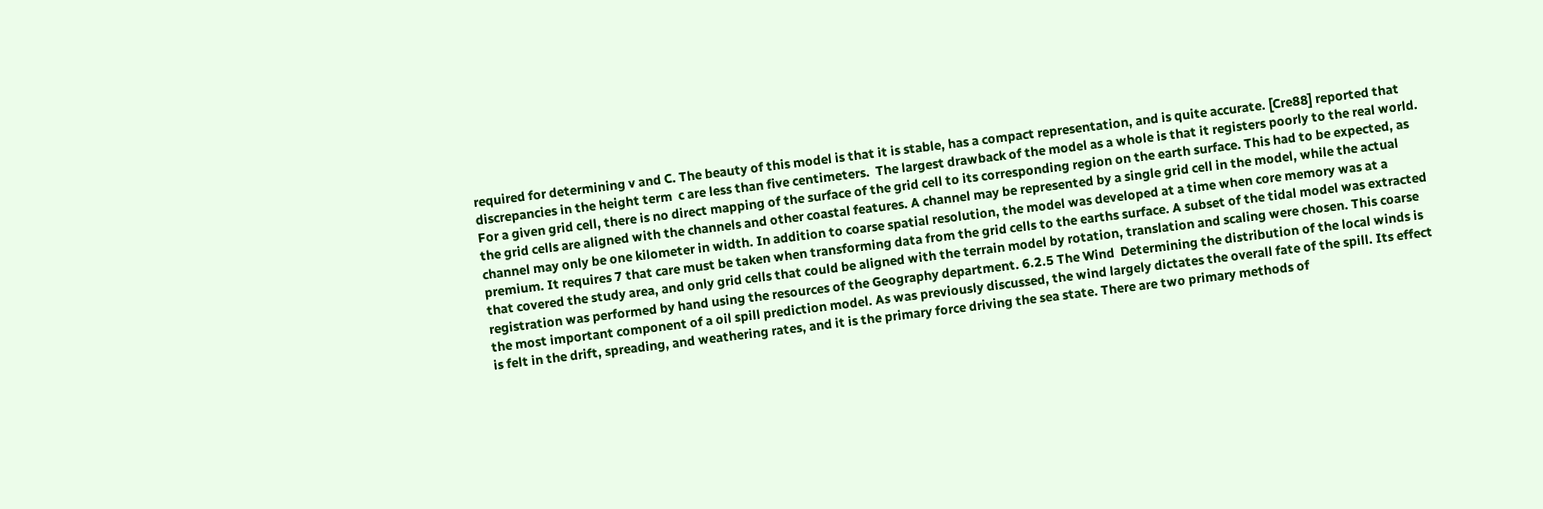required for determining v and C. The beauty of this model is that it is stable, has a compact representation, and is quite accurate. [Cre88] reported that discrepancies in the height term  c are less than five centimeters.  The largest drawback of the model as a whole is that it registers poorly to the real world. For a given grid cell, there is no direct mapping of the surface of the grid cell to its corresponding region on the earth surface. This had to be expected, as the grid cells are aligned with the channels and other coastal features. A channel may be represented by a single grid cell in the model, while the actual channel may only be one kilometer in width. In addition to coarse spatial resolution, the model was developed at a time when core memory was at a premium. It requires 7 that care must be taken when transforming data from the grid cells to the earths surface. A subset of the tidal model was extracted that covered the study area, and only grid cells that could be aligned with the terrain model by rotation, translation and scaling were chosen. This coarse registration was performed by hand using the resources of the Geography department. 6.2.5 The Wind  Determining the distribution of the local winds is the most important component of a oil spill prediction model. As was previously discussed, the wind largely dictates the overall fate of the spill. Its effect is felt in the drift, spreading, and weathering rates, and it is the primary force driving the sea state. There are two primary methods of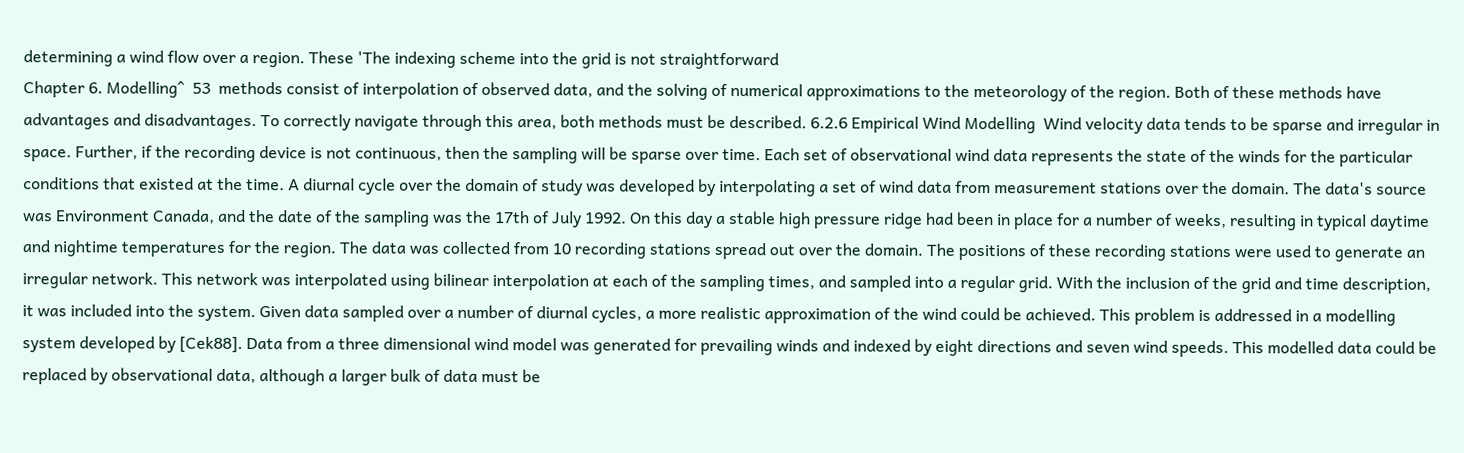determining a wind flow over a region. These 'The indexing scheme into the grid is not straightforward
Chapter 6. Modelling^  53  methods consist of interpolation of observed data, and the solving of numerical approximations to the meteorology of the region. Both of these methods have advantages and disadvantages. To correctly navigate through this area, both methods must be described. 6.2.6 Empirical Wind Modelling  Wind velocity data tends to be sparse and irregular in space. Further, if the recording device is not continuous, then the sampling will be sparse over time. Each set of observational wind data represents the state of the winds for the particular conditions that existed at the time. A diurnal cycle over the domain of study was developed by interpolating a set of wind data from measurement stations over the domain. The data's source was Environment Canada, and the date of the sampling was the 17th of July 1992. On this day a stable high pressure ridge had been in place for a number of weeks, resulting in typical daytime and nightime temperatures for the region. The data was collected from 10 recording stations spread out over the domain. The positions of these recording stations were used to generate an irregular network. This network was interpolated using bilinear interpolation at each of the sampling times, and sampled into a regular grid. With the inclusion of the grid and time description, it was included into the system. Given data sampled over a number of diurnal cycles, a more realistic approximation of the wind could be achieved. This problem is addressed in a modelling system developed by [Cek88]. Data from a three dimensional wind model was generated for prevailing winds and indexed by eight directions and seven wind speeds. This modelled data could be replaced by observational data, although a larger bulk of data must be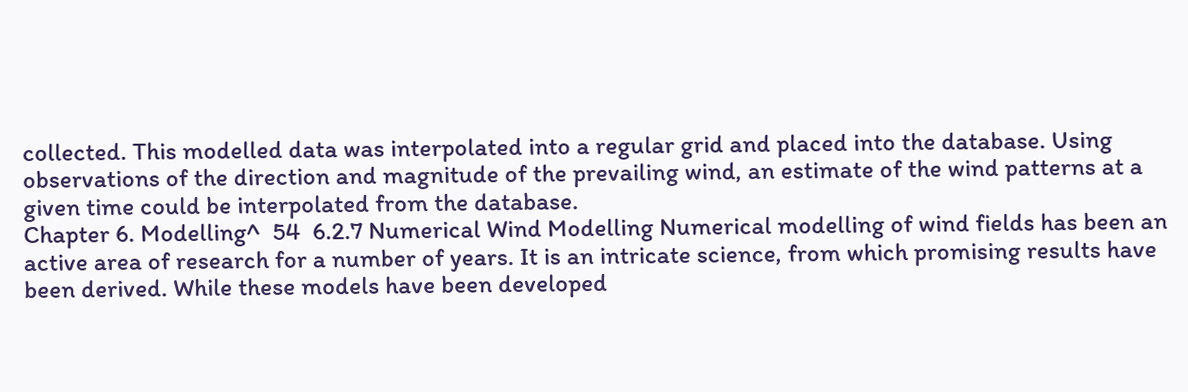collected. This modelled data was interpolated into a regular grid and placed into the database. Using observations of the direction and magnitude of the prevailing wind, an estimate of the wind patterns at a given time could be interpolated from the database.
Chapter 6. Modelling^  54  6.2.7 Numerical Wind Modelling Numerical modelling of wind fields has been an active area of research for a number of years. It is an intricate science, from which promising results have been derived. While these models have been developed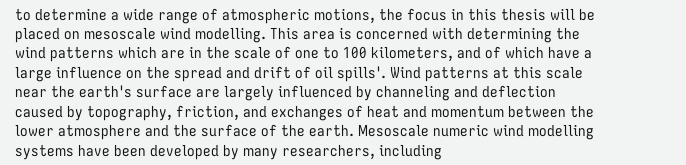to determine a wide range of atmospheric motions, the focus in this thesis will be placed on mesoscale wind modelling. This area is concerned with determining the wind patterns which are in the scale of one to 100 kilometers, and of which have a large influence on the spread and drift of oil spills'. Wind patterns at this scale near the earth's surface are largely influenced by channeling and deflection caused by topography, friction, and exchanges of heat and momentum between the lower atmosphere and the surface of the earth. Mesoscale numeric wind modelling systems have been developed by many researchers, including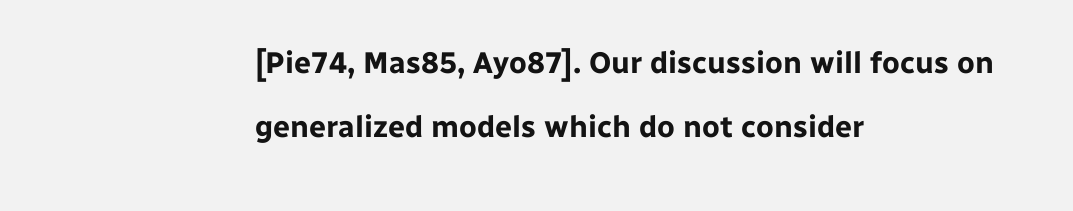[Pie74, Mas85, Ayo87]. Our discussion will focus on generalized models which do not consider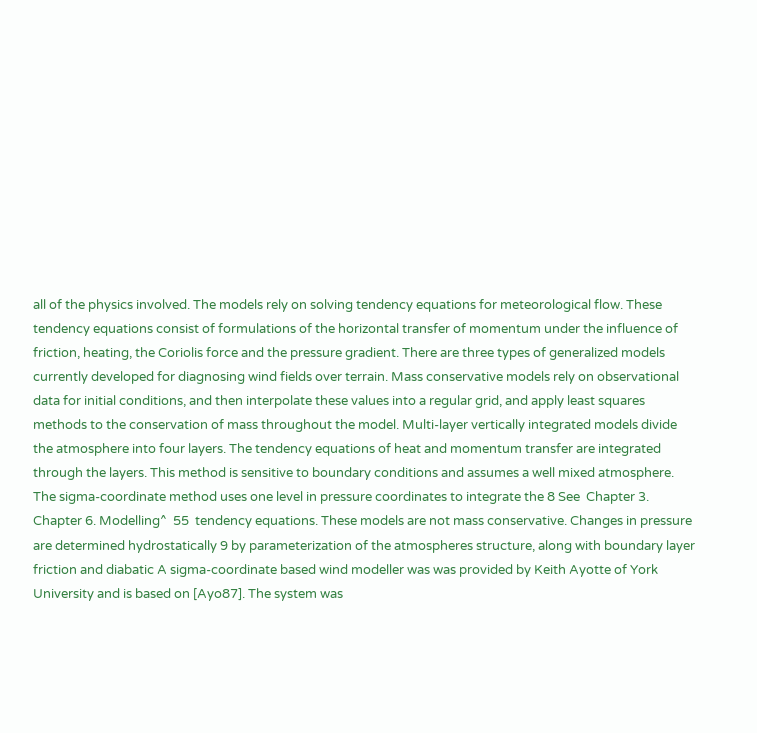all of the physics involved. The models rely on solving tendency equations for meteorological flow. These tendency equations consist of formulations of the horizontal transfer of momentum under the influence of friction, heating, the Coriolis force and the pressure gradient. There are three types of generalized models currently developed for diagnosing wind fields over terrain. Mass conservative models rely on observational data for initial conditions, and then interpolate these values into a regular grid, and apply least squares methods to the conservation of mass throughout the model. Multi-layer vertically integrated models divide the atmosphere into four layers. The tendency equations of heat and momentum transfer are integrated through the layers. This method is sensitive to boundary conditions and assumes a well mixed atmosphere. The sigma-coordinate method uses one level in pressure coordinates to integrate the 8 See  Chapter 3.
Chapter 6. Modelling^  55  tendency equations. These models are not mass conservative. Changes in pressure are determined hydrostatically 9 by parameterization of the atmospheres structure, along with boundary layer friction and diabatic A sigma-coordinate based wind modeller was was provided by Keith Ayotte of York University and is based on [Ayo87]. The system was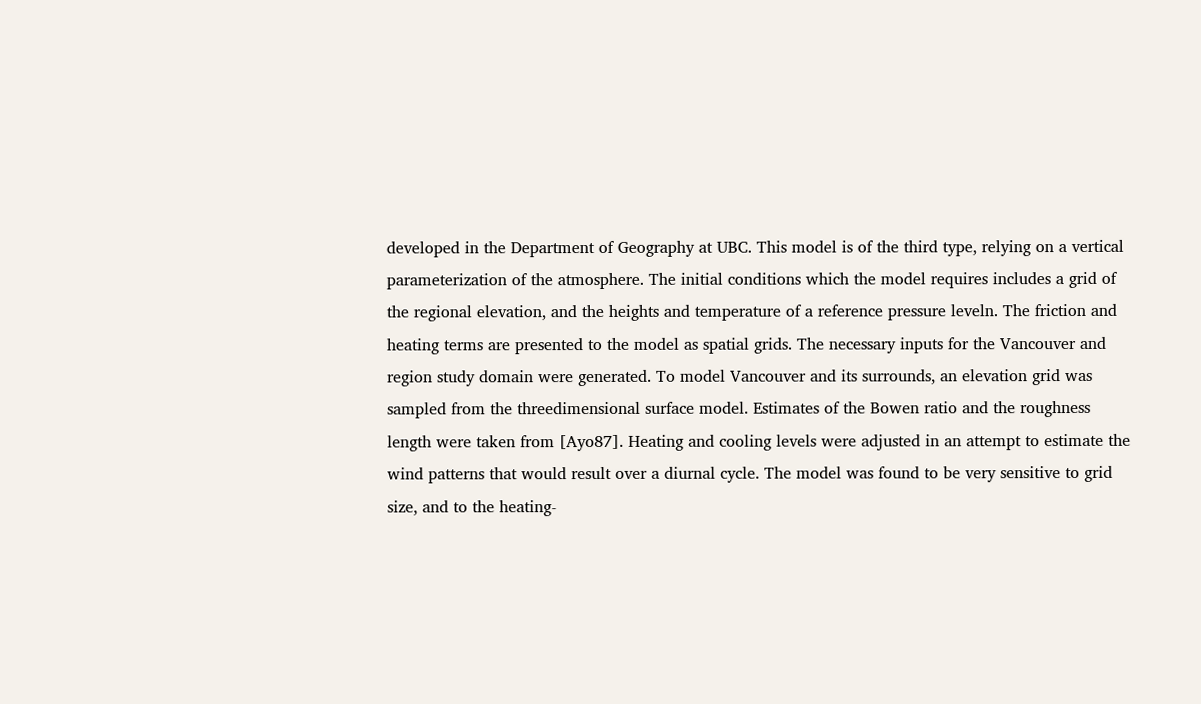developed in the Department of Geography at UBC. This model is of the third type, relying on a vertical parameterization of the atmosphere. The initial conditions which the model requires includes a grid of the regional elevation, and the heights and temperature of a reference pressure leveln. The friction and heating terms are presented to the model as spatial grids. The necessary inputs for the Vancouver and region study domain were generated. To model Vancouver and its surrounds, an elevation grid was sampled from the threedimensional surface model. Estimates of the Bowen ratio and the roughness length were taken from [Ayo87]. Heating and cooling levels were adjusted in an attempt to estimate the wind patterns that would result over a diurnal cycle. The model was found to be very sensitive to grid size, and to the heating-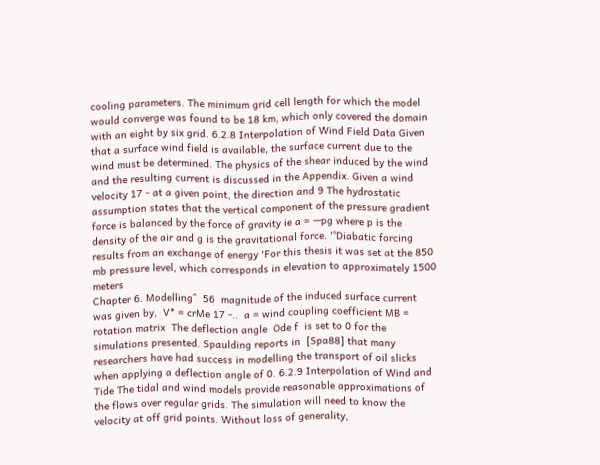cooling parameters. The minimum grid cell length for which the model would converge was found to be 18 km, which only covered the domain with an eight by six grid. 6.2.8 Interpolation of Wind Field Data Given that a surface wind field is available, the surface current due to the wind must be determined. The physics of the shear induced by the wind and the resulting current is discussed in the Appendix. Given a wind velocity 17 - at a given point, the direction and 9 The hydrostatic assumption states that the vertical component of the pressure gradient force is balanced by the force of gravity ie a = —pg where p is the density of the air and g is the gravitational force. '°Diabatic forcing results from an exchange of energy 'For this thesis it was set at the 850 mb pressure level, which corresponds in elevation to approximately 1500 meters
Chapter 6. Modelling^  56  magnitude of the induced surface current was given by,  V* = crMe 17 -..  a = wind coupling coefficient MB = rotation matrix  The deflection angle  Ode f  is set to 0 for the simulations presented. Spaulding reports in  [Spa88] that many researchers have had success in modelling the transport of oil slicks when applying a deflection angle of 0. 6.2.9 Interpolation of Wind and Tide The tidal and wind models provide reasonable approximations of the flows over regular grids. The simulation will need to know the velocity at off grid points. Without loss of generality,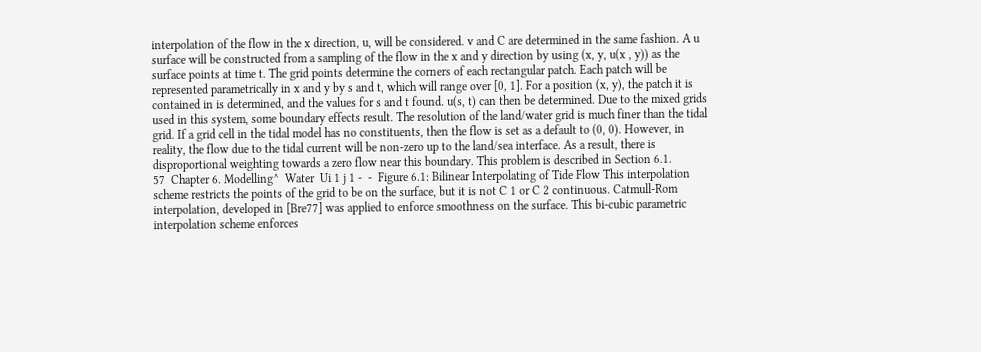interpolation of the flow in the x direction, u, will be considered. v and C are determined in the same fashion. A u surface will be constructed from a sampling of the flow in the x and y direction by using (x, y, u(x , y)) as the surface points at time t. The grid points determine the corners of each rectangular patch. Each patch will be represented parametrically in x and y by s and t, which will range over [0, 1]. For a position (x, y), the patch it is contained in is determined, and the values for s and t found. u(s, t) can then be determined. Due to the mixed grids used in this system, some boundary effects result. The resolution of the land/water grid is much finer than the tidal grid. If a grid cell in the tidal model has no constituents, then the flow is set as a default to (0, 0). However, in reality, the flow due to the tidal current will be non-zero up to the land/sea interface. As a result, there is disproportional weighting towards a zero flow near this boundary. This problem is described in Section 6.1.
57  Chapter 6. Modelling^  Water  Ui 1 j 1 -  -  Figure 6.1: Bilinear Interpolating of Tide Flow This interpolation scheme restricts the points of the grid to be on the surface, but it is not C 1 or C 2 continuous. Catmull-Rom interpolation, developed in [Bre77] was applied to enforce smoothness on the surface. This bi-cubic parametric interpolation scheme enforces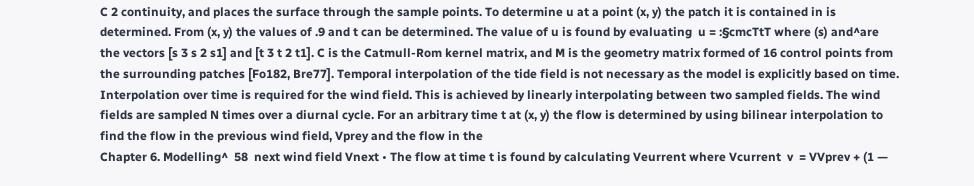C 2 continuity, and places the surface through the sample points. To determine u at a point (x, y) the patch it is contained in is determined. From (x, y) the values of .9 and t can be determined. The value of u is found by evaluating  u = :§cmcTtT where (s) and^are the vectors [s 3 s 2 s1] and [t 3 t 2 t1]. C is the Catmull-Rom kernel matrix, and M is the geometry matrix formed of 16 control points from the surrounding patches [Fo182, Bre77]. Temporal interpolation of the tide field is not necessary as the model is explicitly based on time. Interpolation over time is required for the wind field. This is achieved by linearly interpolating between two sampled fields. The wind fields are sampled N times over a diurnal cycle. For an arbitrary time t at (x, y) the flow is determined by using bilinear interpolation to find the flow in the previous wind field, Vprey and the flow in the
Chapter 6. Modelling^  58  next wind field Vnext • The flow at time t is found by calculating Veurrent where Vcurrent  v  = VVprev + (1 —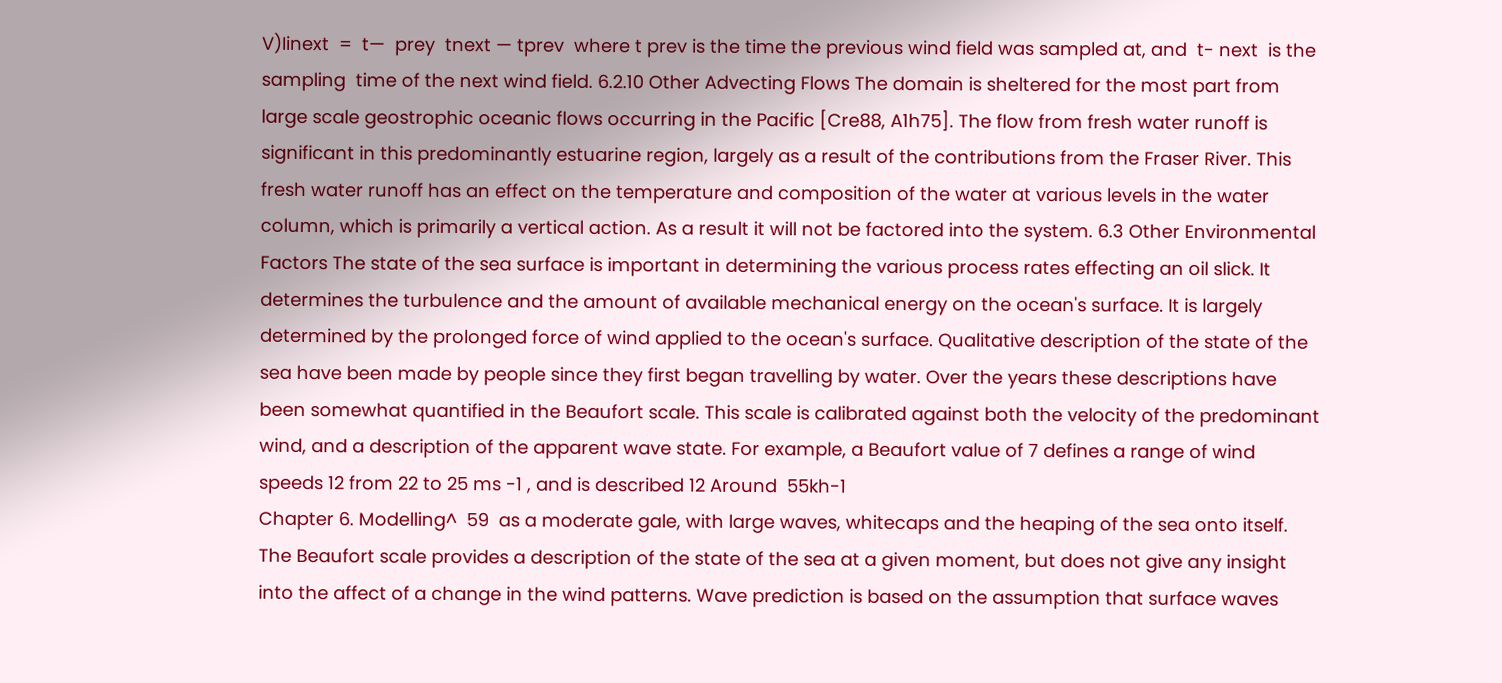V)Iinext  =  t—  prey  tnext — tprev  where t prev is the time the previous wind field was sampled at, and  t- next  is the sampling  time of the next wind field. 6.2.10 Other Advecting Flows The domain is sheltered for the most part from large scale geostrophic oceanic flows occurring in the Pacific [Cre88, A1h75]. The flow from fresh water runoff is significant in this predominantly estuarine region, largely as a result of the contributions from the Fraser River. This fresh water runoff has an effect on the temperature and composition of the water at various levels in the water column, which is primarily a vertical action. As a result it will not be factored into the system. 6.3 Other Environmental Factors The state of the sea surface is important in determining the various process rates effecting an oil slick. It determines the turbulence and the amount of available mechanical energy on the ocean's surface. It is largely determined by the prolonged force of wind applied to the ocean's surface. Qualitative description of the state of the sea have been made by people since they first began travelling by water. Over the years these descriptions have been somewhat quantified in the Beaufort scale. This scale is calibrated against both the velocity of the predominant wind, and a description of the apparent wave state. For example, a Beaufort value of 7 defines a range of wind speeds 12 from 22 to 25 ms -1 , and is described 12 Around  55kh-1
Chapter 6. Modelling^  59  as a moderate gale, with large waves, whitecaps and the heaping of the sea onto itself. The Beaufort scale provides a description of the state of the sea at a given moment, but does not give any insight into the affect of a change in the wind patterns. Wave prediction is based on the assumption that surface waves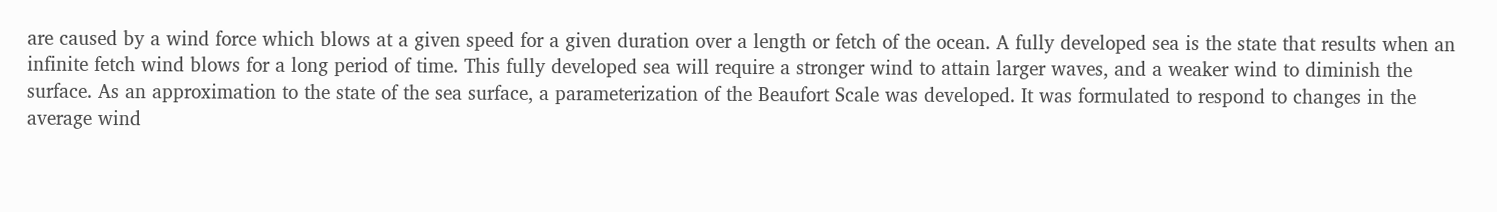are caused by a wind force which blows at a given speed for a given duration over a length or fetch of the ocean. A fully developed sea is the state that results when an infinite fetch wind blows for a long period of time. This fully developed sea will require a stronger wind to attain larger waves, and a weaker wind to diminish the surface. As an approximation to the state of the sea surface, a parameterization of the Beaufort Scale was developed. It was formulated to respond to changes in the average wind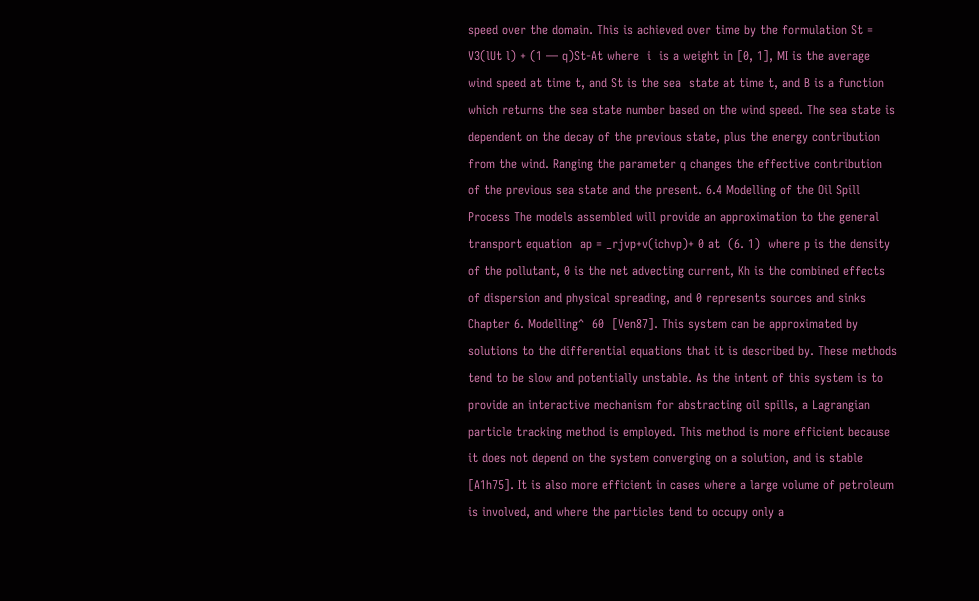speed over the domain. This is achieved over time by the formulation St = V3(lUt l) + (1 — q)St-At where  i  is a weight in [0, 1], MI is the average wind speed at time t, and St is the sea  state at time t, and B is a function which returns the sea state number based on the wind speed. The sea state is dependent on the decay of the previous state, plus the energy contribution from the wind. Ranging the parameter q changes the effective contribution of the previous sea state and the present. 6.4 Modelling of the Oil Spill Process The models assembled will provide an approximation to the general transport equation  ap = _rjvp+v(ichvp)+ 0 at  (6. 1)  where p is the density of the pollutant, 0 is the net advecting current, Kh is the combined effects of dispersion and physical spreading, and 0 represents sources and sinks
Chapter 6. Modelling^  60  [Ven87]. This system can be approximated by solutions to the differential equations that it is described by. These methods tend to be slow and potentially unstable. As the intent of this system is to provide an interactive mechanism for abstracting oil spills, a Lagrangian particle tracking method is employed. This method is more efficient because it does not depend on the system converging on a solution, and is stable [A1h75]. It is also more efficient in cases where a large volume of petroleum is involved, and where the particles tend to occupy only a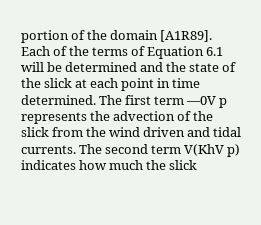portion of the domain [A1R89]. Each of the terms of Equation 6.1 will be determined and the state of the slick at each point in time determined. The first term —0V p represents the advection of the slick from the wind driven and tidal currents. The second term V(KhV p) indicates how much the slick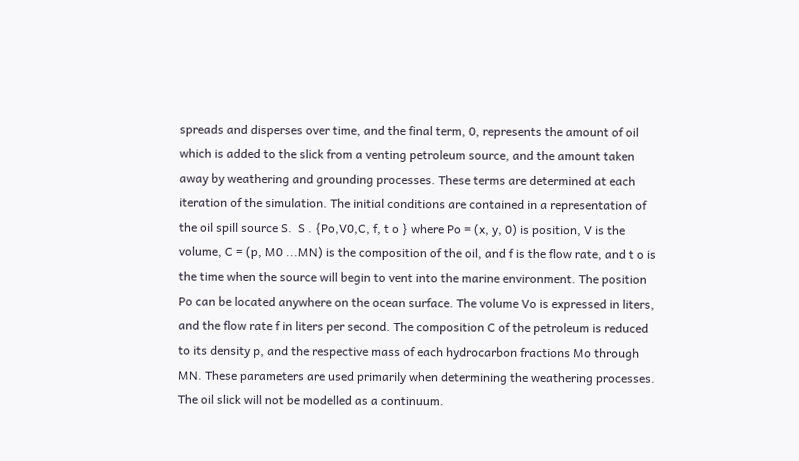spreads and disperses over time, and the final term, 0, represents the amount of oil which is added to the slick from a venting petroleum source, and the amount taken away by weathering and grounding processes. These terms are determined at each iteration of the simulation. The initial conditions are contained in a representation of the oil spill source S.  S . {Po,V0,C, f, t o } where Po = (x, y, 0) is position, V is the volume, C = (p, M0 ...MN) is the composition of the oil, and f is the flow rate, and t o is the time when the source will begin to vent into the marine environment. The position Po can be located anywhere on the ocean surface. The volume Vo is expressed in liters, and the flow rate f in liters per second. The composition C of the petroleum is reduced to its density p, and the respective mass of each hydrocarbon fractions Mo through MN. These parameters are used primarily when determining the weathering processes. The oil slick will not be modelled as a continuum.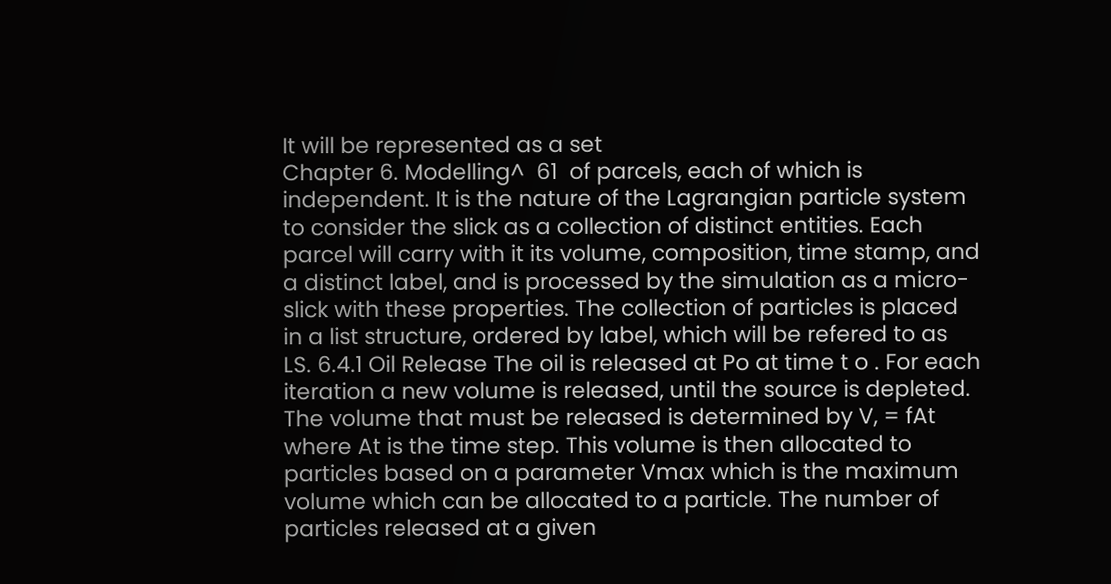It will be represented as a set
Chapter 6. Modelling^  61  of parcels, each of which is independent. It is the nature of the Lagrangian particle system to consider the slick as a collection of distinct entities. Each parcel will carry with it its volume, composition, time stamp, and a distinct label, and is processed by the simulation as a micro-slick with these properties. The collection of particles is placed in a list structure, ordered by label, which will be refered to as LS. 6.4.1 Oil Release The oil is released at Po at time t o . For each iteration a new volume is released, until the source is depleted. The volume that must be released is determined by V, = fAt where At is the time step. This volume is then allocated to particles based on a parameter Vmax which is the maximum volume which can be allocated to a particle. The number of particles released at a given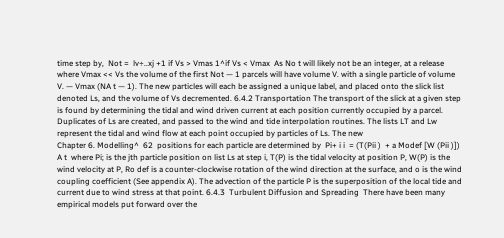time step by,  Not =  lv÷..xj +1 if Vs > Vmas 1^if Vs < Vmax  As No t will likely not be an integer, at a release where Vmax << Vs the volume of the first Not — 1 parcels will have volume V. with a single particle of volume V. — Vmax (NA t — 1). The new particles will each be assigned a unique label, and placed onto the slick list denoted Ls, and the volume of Vs decremented. 6.4.2 Transportation The transport of the slick at a given step is found by determining the tidal and wind driven current at each position currently occupied by a parcel. Duplicates of Ls are created, and passed to the wind and tide interpolation routines. The lists LT and Lw represent the tidal and wind flow at each point occupied by particles of Ls. The new
Chapter 6. Modelling^  62  positions for each particle are determined by  Pi+ i i  = (T(Pii )  + a Modef [W (Pii )]) A t  where Pi; is the jth particle position on list Ls at step i, T(P) is the tidal velocity at position P, W(P) is the wind velocity at P, Ro def is a counter-clockwise rotation of the wind direction at the surface, and o is the wind coupling coefficient (See appendix A). The advection of the particle P is the superposition of the local tide and current due to wind stress at that point. 6.4.3  Turbulent Diffusion and Spreading  There have been many empirical models put forward over the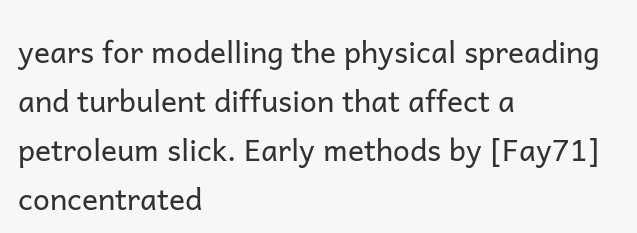years for modelling the physical spreading and turbulent diffusion that affect a petroleum slick. Early methods by [Fay71] concentrated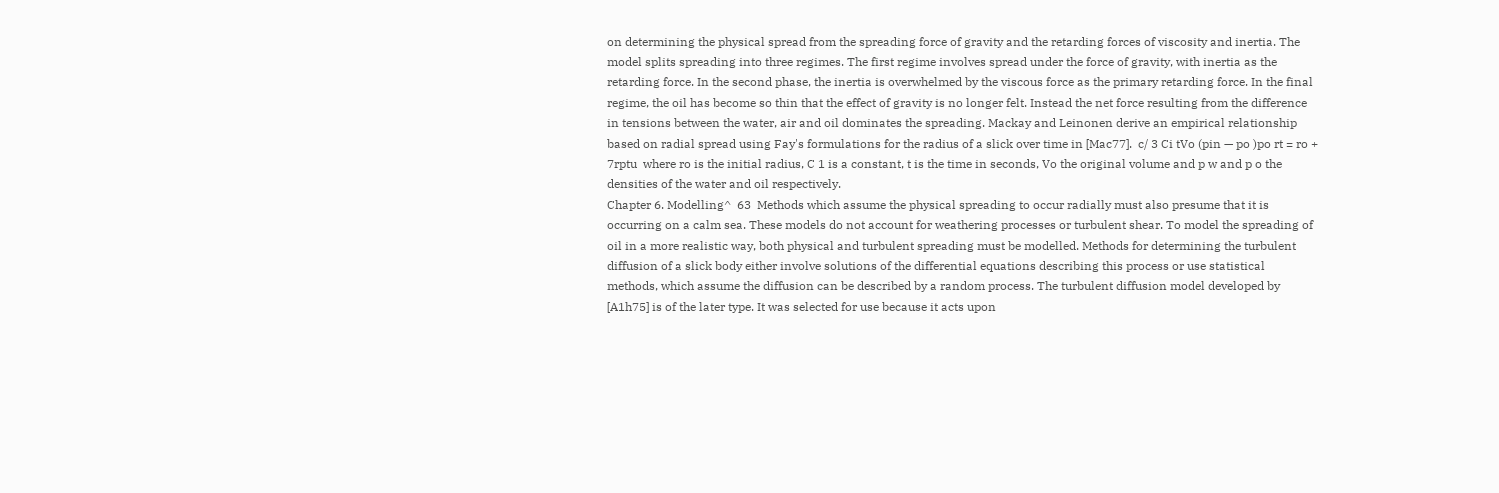on determining the physical spread from the spreading force of gravity and the retarding forces of viscosity and inertia. The model splits spreading into three regimes. The first regime involves spread under the force of gravity, with inertia as the retarding force. In the second phase, the inertia is overwhelmed by the viscous force as the primary retarding force. In the final regime, the oil has become so thin that the effect of gravity is no longer felt. Instead the net force resulting from the difference in tensions between the water, air and oil dominates the spreading. Mackay and Leinonen derive an empirical relationship based on radial spread using Fay's formulations for the radius of a slick over time in [Mac77].  c/ 3 Ci tVo (pin — po )po rt = ro + 7rptu  where ro is the initial radius, C 1 is a constant, t is the time in seconds, Vo the original volume and p w and p o the densities of the water and oil respectively.
Chapter 6. Modelling^  63  Methods which assume the physical spreading to occur radially must also presume that it is occurring on a calm sea. These models do not account for weathering processes or turbulent shear. To model the spreading of oil in a more realistic way, both physical and turbulent spreading must be modelled. Methods for determining the turbulent diffusion of a slick body either involve solutions of the differential equations describing this process or use statistical methods, which assume the diffusion can be described by a random process. The turbulent diffusion model developed by [A1h75] is of the later type. It was selected for use because it acts upon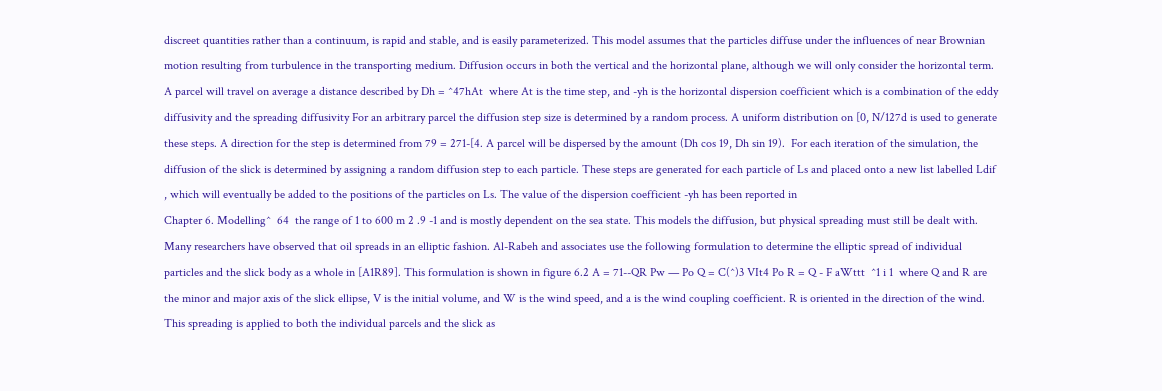discreet quantities rather than a continuum, is rapid and stable, and is easily parameterized. This model assumes that the particles diffuse under the influences of near Brownian motion resulting from turbulence in the transporting medium. Diffusion occurs in both the vertical and the horizontal plane, although we will only consider the horizontal term. A parcel will travel on average a distance described by Dh = ^47hAt  where At is the time step, and -yh is the horizontal dispersion coefficient which is a combination of the eddy diffusivity and the spreading diffusivity For an arbitrary parcel the diffusion step size is determined by a random process. A uniform distribution on [0, N/127d is used to generate these steps. A direction for the step is determined from 79 = 271-[4. A parcel will be dispersed by the amount (Dh cos 19, Dh sin 19).  For each iteration of the simulation, the diffusion of the slick is determined by assigning a random diffusion step to each particle. These steps are generated for each particle of Ls and placed onto a new list labelled Ldif , which will eventually be added to the positions of the particles on Ls. The value of the dispersion coefficient -yh has been reported in
Chapter 6. Modelling^  64  the range of 1 to 600 m 2 .9 -1 and is mostly dependent on the sea state. This models the diffusion, but physical spreading must still be dealt with. Many researchers have observed that oil spreads in an elliptic fashion. Al-Rabeh and associates use the following formulation to determine the elliptic spread of individual particles and the slick body as a whole in [A1R89]. This formulation is shown in figure 6.2 A = 71--QR Pw — Po Q = C(^)3 VIt4 Po R = Q - F aWttt  ^1 i 1  where Q and R are the minor and major axis of the slick ellipse, V is the initial volume, and W is the wind speed, and a is the wind coupling coefficient. R is oriented in the direction of the wind. This spreading is applied to both the individual parcels and the slick as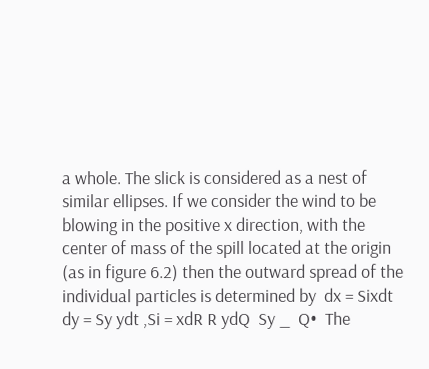a whole. The slick is considered as a nest of similar ellipses. If we consider the wind to be blowing in the positive x direction, with the center of mass of the spill located at the origin (as in figure 6.2) then the outward spread of the individual particles is determined by  dx = Sixdt dy = Sy ydt ,Si = xdR R ydQ  Sy _  Q•  The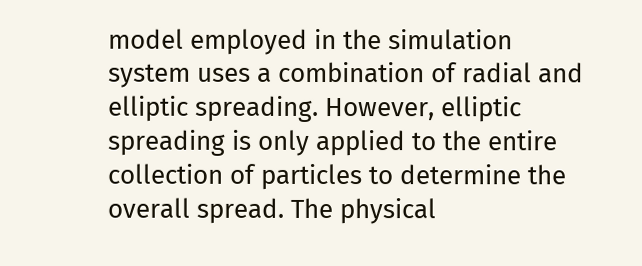model employed in the simulation system uses a combination of radial and elliptic spreading. However, elliptic spreading is only applied to the entire collection of particles to determine the overall spread. The physical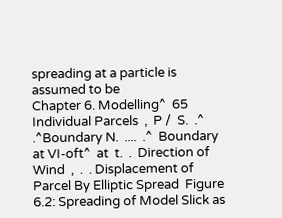spreading at a particle is assumed to be
Chapter 6. Modelling^  65  Individual Parcels  ,  P /  S.  .^  .^Boundary N.  ....  .^  Boundary at VI-oft^  at  t.  .  Direction of Wind  ,  .  . Displacement of Parcel By Elliptic Spread  Figure 6.2: Spreading of Model Slick as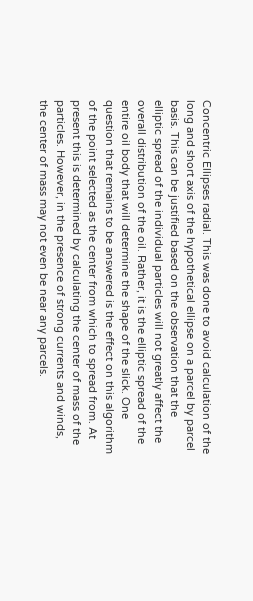Concentric Ellipses radial. This was done to avoid calculation of the long and short axis of the hypothetical ellipse on a parcel by parcel basis. This can be justified based on the observation that the elliptic spread of the individual particles will not greatly affect the overall distribution of the oil. Rather, it is the elliptic spread of the entire oil body that will determine the shape of the slick. One question that remains to be answered is the effect on this algorithm of the point selected as the center from which to spread from. At present this is determined by calculating the center of mass of the particles. However, in the presence of strong currents and winds, the center of mass may not even be near any parcels.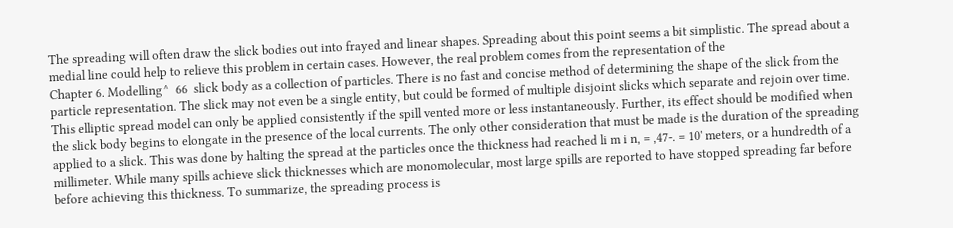The spreading will often draw the slick bodies out into frayed and linear shapes. Spreading about this point seems a bit simplistic. The spread about a medial line could help to relieve this problem in certain cases. However, the real problem comes from the representation of the
Chapter 6. Modelling^  66  slick body as a collection of particles. There is no fast and concise method of determining the shape of the slick from the particle representation. The slick may not even be a single entity, but could be formed of multiple disjoint slicks which separate and rejoin over time. This elliptic spread model can only be applied consistently if the spill vented more or less instantaneously. Further, its effect should be modified when the slick body begins to elongate in the presence of the local currents. The only other consideration that must be made is the duration of the spreading applied to a slick. This was done by halting the spread at the particles once the thickness had reached li m i n, = ,47-. = 10' meters, or a hundredth of a millimeter. While many spills achieve slick thicknesses which are monomolecular, most large spills are reported to have stopped spreading far before before achieving this thickness. To summarize, the spreading process is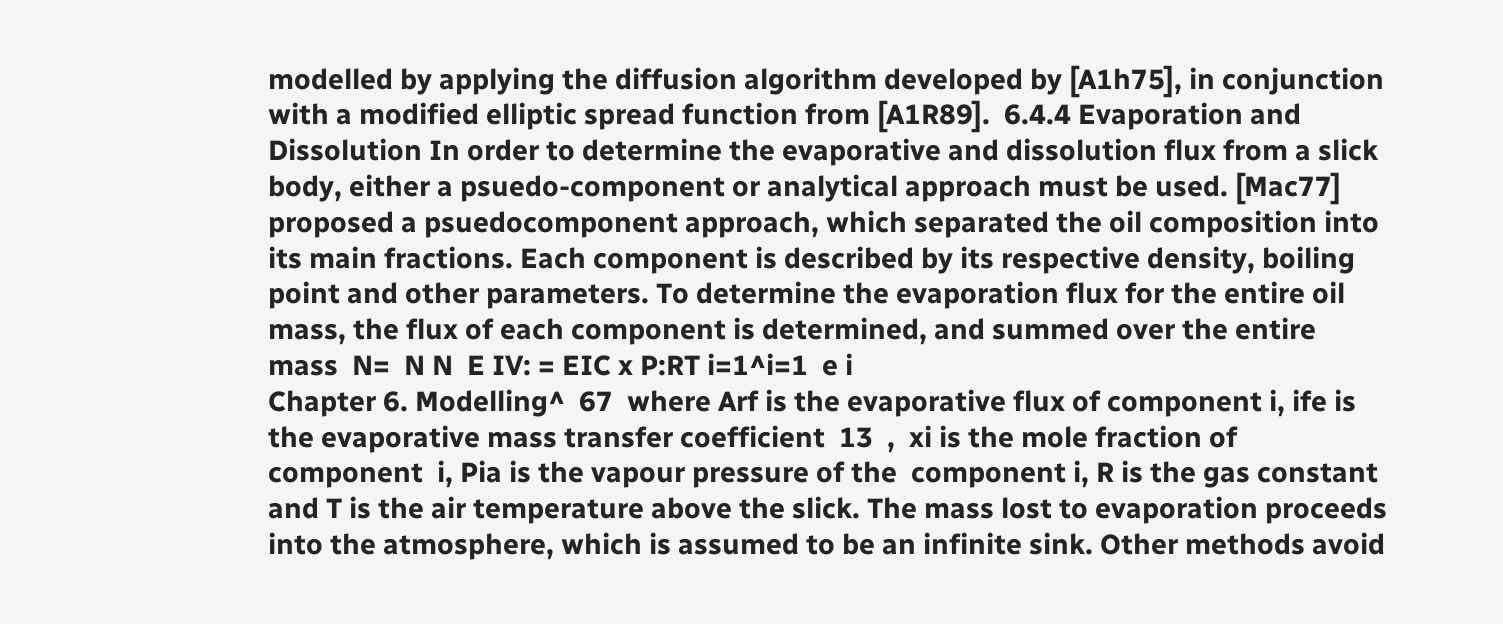modelled by applying the diffusion algorithm developed by [A1h75], in conjunction with a modified elliptic spread function from [A1R89].  6.4.4 Evaporation and Dissolution In order to determine the evaporative and dissolution flux from a slick body, either a psuedo-component or analytical approach must be used. [Mac77] proposed a psuedocomponent approach, which separated the oil composition into its main fractions. Each component is described by its respective density, boiling point and other parameters. To determine the evaporation flux for the entire oil mass, the flux of each component is determined, and summed over the entire mass  N=  N N  E IV: = EIC x P:RT i=1^i=1  e i
Chapter 6. Modelling^  67  where Arf is the evaporative flux of component i, ife is the evaporative mass transfer coefficient  13  ,  xi is the mole fraction of component  i, Pia is the vapour pressure of the  component i, R is the gas constant and T is the air temperature above the slick. The mass lost to evaporation proceeds into the atmosphere, which is assumed to be an infinite sink. Other methods avoid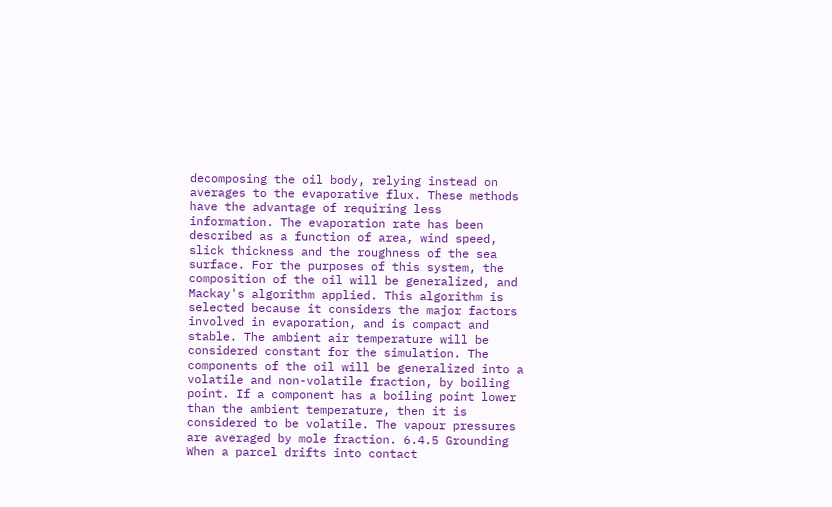decomposing the oil body, relying instead on averages to the evaporative flux. These methods have the advantage of requiring less information. The evaporation rate has been described as a function of area, wind speed, slick thickness and the roughness of the sea surface. For the purposes of this system, the composition of the oil will be generalized, and Mackay's algorithm applied. This algorithm is selected because it considers the major factors involved in evaporation, and is compact and stable. The ambient air temperature will be considered constant for the simulation. The components of the oil will be generalized into a volatile and non-volatile fraction, by boiling point. If a component has a boiling point lower than the ambient temperature, then it is considered to be volatile. The vapour pressures are averaged by mole fraction. 6.4.5 Grounding  When a parcel drifts into contact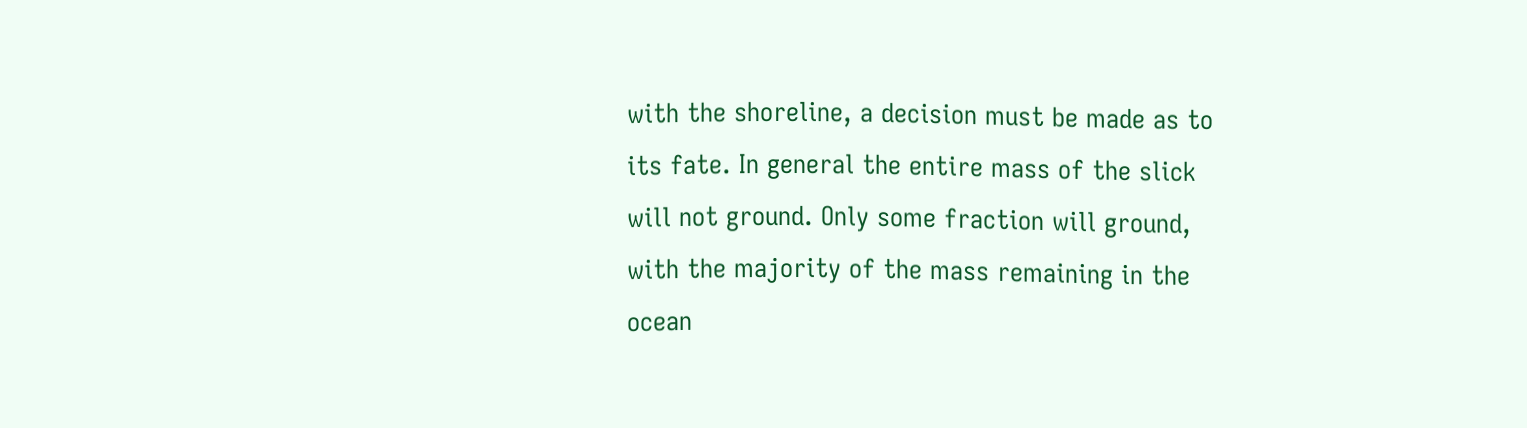with the shoreline, a decision must be made as to its fate. In general the entire mass of the slick will not ground. Only some fraction will ground, with the majority of the mass remaining in the ocean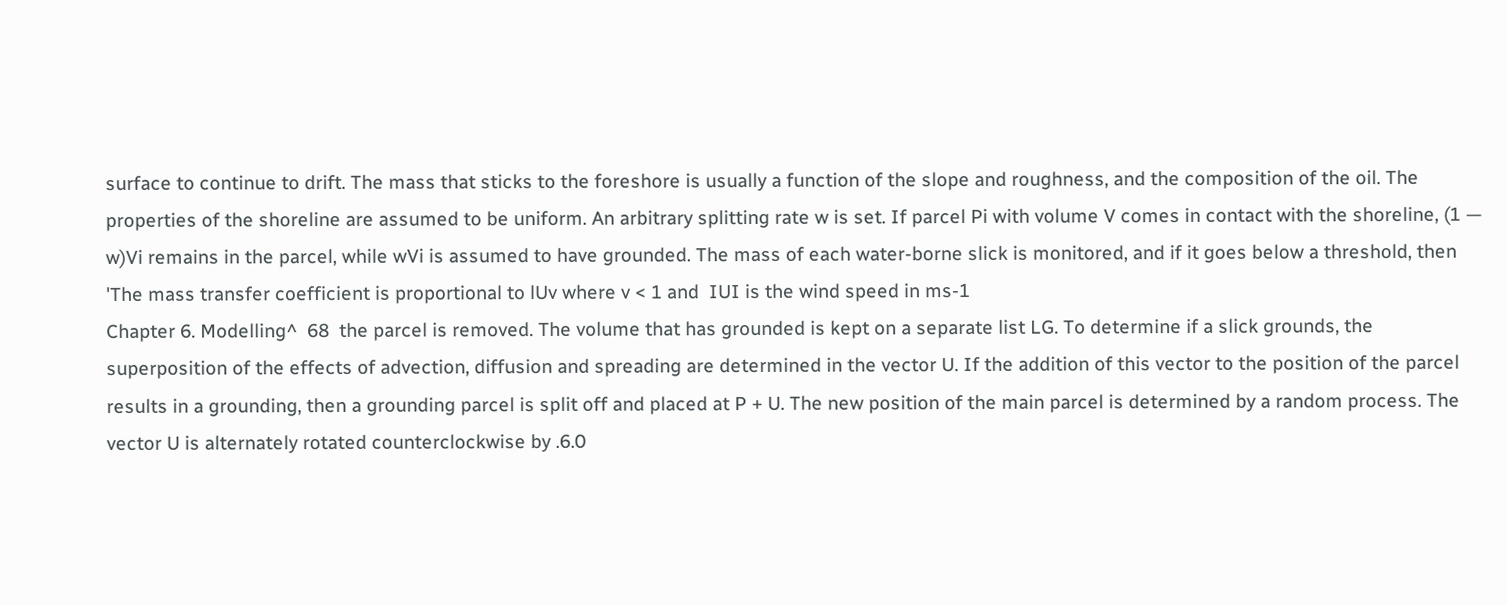surface to continue to drift. The mass that sticks to the foreshore is usually a function of the slope and roughness, and the composition of the oil. The properties of the shoreline are assumed to be uniform. An arbitrary splitting rate w is set. If parcel Pi with volume V comes in contact with the shoreline, (1 — w)Vi remains in the parcel, while wVi is assumed to have grounded. The mass of each water-borne slick is monitored, and if it goes below a threshold, then 'The mass transfer coefficient is proportional to lUv where v < 1 and  IUI is the wind speed in ms-1
Chapter 6. Modelling^  68  the parcel is removed. The volume that has grounded is kept on a separate list LG. To determine if a slick grounds, the superposition of the effects of advection, diffusion and spreading are determined in the vector U. If the addition of this vector to the position of the parcel results in a grounding, then a grounding parcel is split off and placed at P + U. The new position of the main parcel is determined by a random process. The vector U is alternately rotated counterclockwise by .6.0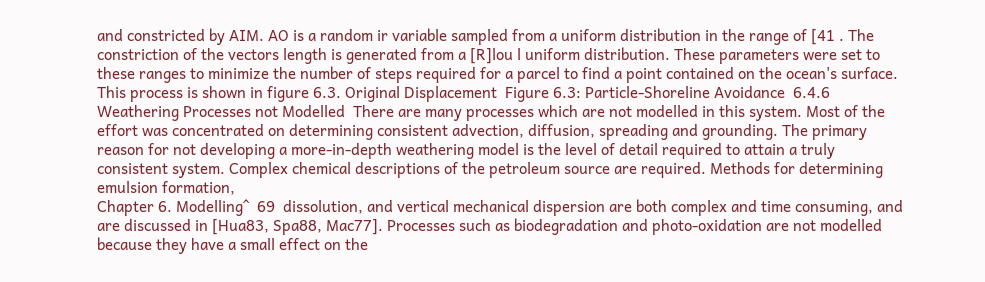and constricted by AIM. AO is a random ir variable sampled from a uniform distribution in the range of [41 . The constriction of the vectors length is generated from a [R]lou l uniform distribution. These parameters were set to these ranges to minimize the number of steps required for a parcel to find a point contained on the ocean's surface. This process is shown in figure 6.3. Original Displacement  Figure 6.3: Particle-Shoreline Avoidance  6.4.6 Weathering Processes not Modelled  There are many processes which are not modelled in this system. Most of the effort was concentrated on determining consistent advection, diffusion, spreading and grounding. The primary reason for not developing a more-in-depth weathering model is the level of detail required to attain a truly consistent system. Complex chemical descriptions of the petroleum source are required. Methods for determining emulsion formation,
Chapter 6. Modelling^  69  dissolution, and vertical mechanical dispersion are both complex and time consuming, and are discussed in [Hua83, Spa88, Mac77]. Processes such as biodegradation and photo-oxidation are not modelled because they have a small effect on the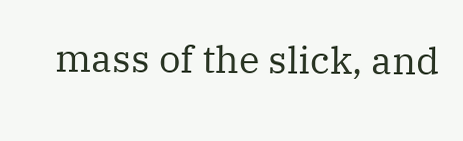mass of the slick, and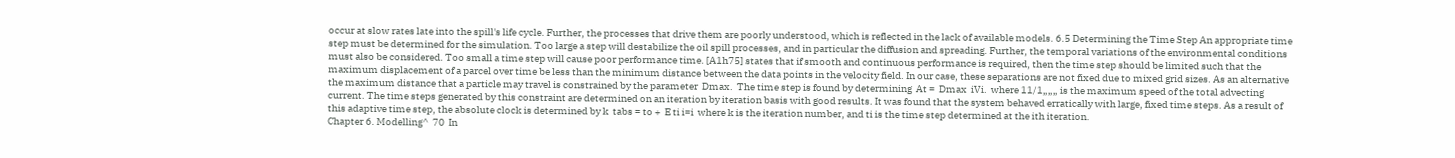occur at slow rates late into the spill's life cycle. Further, the processes that drive them are poorly understood, which is reflected in the lack of available models. 6.5 Determining the Time Step An appropriate time step must be determined for the simulation. Too large a step will destabilize the oil spill processes, and in particular the diffusion and spreading. Further, the temporal variations of the environmental conditions must also be considered. Too small a time step will cause poor performance time. [A1h75] states that if smooth and continuous performance is required, then the time step should be limited such that the maximum displacement of a parcel over time be less than the minimum distance between the data points in the velocity field. In our case, these separations are not fixed due to mixed grid sizes. As an alternative the maximum distance that a particle may travel is constrained by the parameter  Dmax.  The time step is found by determining  At =  Dmax  iVi.  where 11/1„„„ is the maximum speed of the total advecting current. The time steps generated by this constraint are determined on an iteration by iteration basis with good results. It was found that the system behaved erratically with large, fixed time steps. As a result of this adaptive time step, the absolute clock is determined by k  tabs = to +  E ti i=i  where k is the iteration number, and ti is the time step determined at the ith iteration.
Chapter 6. Modelling^  70  In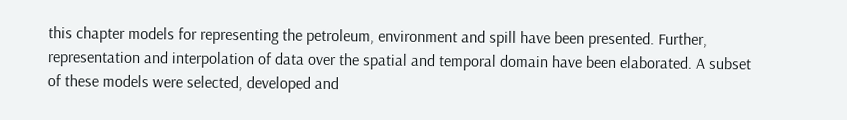this chapter models for representing the petroleum, environment and spill have been presented. Further, representation and interpolation of data over the spatial and temporal domain have been elaborated. A subset of these models were selected, developed and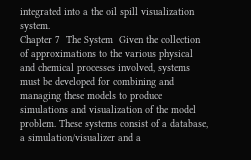integrated into a the oil spill visualization system.
Chapter 7  The System  Given the collection of approximations to the various physical and chemical processes involved, systems must be developed for combining and managing these models to produce simulations and visualization of the model problem. These systems consist of a database, a simulation/visualizer and a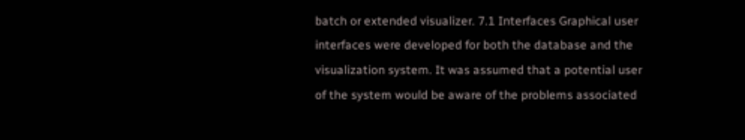batch or extended visualizer. 7.1 Interfaces Graphical user interfaces were developed for both the database and the visualization system. It was assumed that a potential user of the system would be aware of the problems associated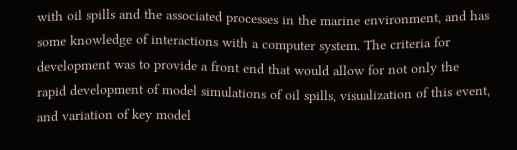with oil spills and the associated processes in the marine environment, and has some knowledge of interactions with a computer system. The criteria for development was to provide a front end that would allow for not only the rapid development of model simulations of oil spills, visualization of this event, and variation of key model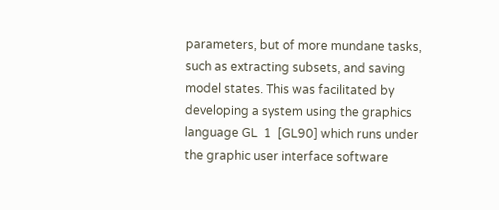parameters, but of more mundane tasks, such as extracting subsets, and saving model states. This was facilitated by developing a system using the graphics language GL  1  [GL90] which runs under the graphic user interface software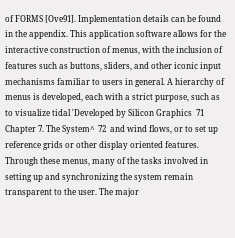of FORMS [Ove91]. Implementation details can be found in the appendix. This application software allows for the interactive construction of menus, with the inclusion of features such as buttons, sliders, and other iconic input mechanisms familiar to users in general. A hierarchy of menus is developed, each with a strict purpose, such as to visualize tidal 'Developed by Silicon Graphics  71
Chapter 7. The System^  72  and wind flows, or to set up reference grids or other display oriented features. Through these menus, many of the tasks involved in setting up and synchronizing the system remain transparent to the user. The major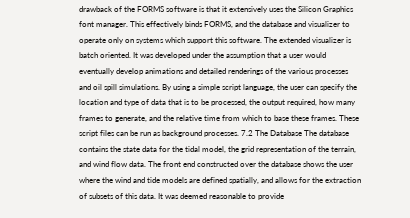drawback of the FORMS software is that it extensively uses the Silicon Graphics font manager. This effectively binds FORMS, and the database and visualizer to operate only on systems which support this software. The extended visualizer is batch oriented. It was developed under the assumption that a user would eventually develop animations and detailed renderings of the various processes and oil spill simulations. By using a simple script language, the user can specify the location and type of data that is to be processed, the output required, how many frames to generate, and the relative time from which to base these frames. These script files can be run as background processes. 7.2 The Database The database contains the state data for the tidal model, the grid representation of the terrain, and wind flow data. The front end constructed over the database shows the user where the wind and tide models are defined spatially, and allows for the extraction of subsets of this data. It was deemed reasonable to provide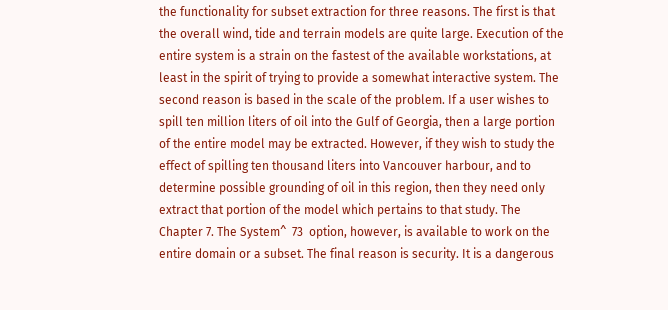the functionality for subset extraction for three reasons. The first is that the overall wind, tide and terrain models are quite large. Execution of the entire system is a strain on the fastest of the available workstations, at least in the spirit of trying to provide a somewhat interactive system. The second reason is based in the scale of the problem. If a user wishes to spill ten million liters of oil into the Gulf of Georgia, then a large portion of the entire model may be extracted. However, if they wish to study the effect of spilling ten thousand liters into Vancouver harbour, and to determine possible grounding of oil in this region, then they need only extract that portion of the model which pertains to that study. The
Chapter 7. The System^  73  option, however, is available to work on the entire domain or a subset. The final reason is security. It is a dangerous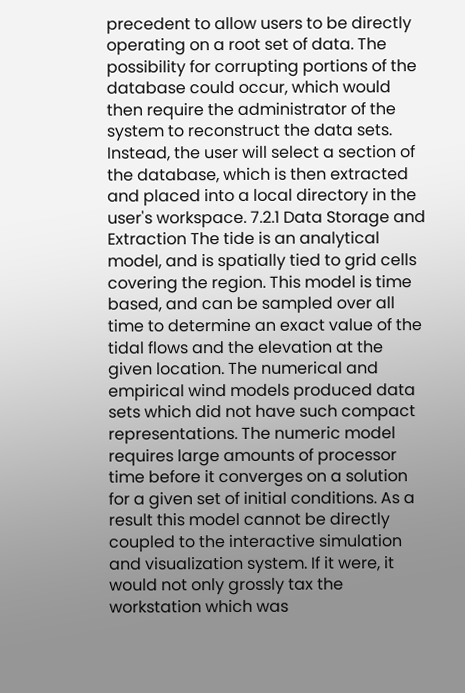precedent to allow users to be directly operating on a root set of data. The possibility for corrupting portions of the database could occur, which would then require the administrator of the system to reconstruct the data sets. Instead, the user will select a section of the database, which is then extracted and placed into a local directory in the user's workspace. 7.2.1 Data Storage and Extraction The tide is an analytical model, and is spatially tied to grid cells covering the region. This model is time based, and can be sampled over all time to determine an exact value of the tidal flows and the elevation at the given location. The numerical and empirical wind models produced data sets which did not have such compact representations. The numeric model requires large amounts of processor time before it converges on a solution for a given set of initial conditions. As a result this model cannot be directly coupled to the interactive simulation and visualization system. If it were, it would not only grossly tax the workstation which was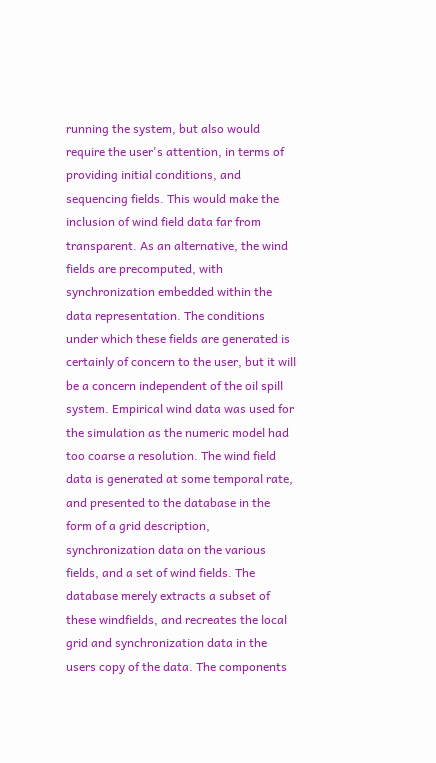running the system, but also would require the user's attention, in terms of providing initial conditions, and sequencing fields. This would make the inclusion of wind field data far from transparent. As an alternative, the wind fields are precomputed, with synchronization embedded within the data representation. The conditions under which these fields are generated is certainly of concern to the user, but it will be a concern independent of the oil spill system. Empirical wind data was used for the simulation as the numeric model had too coarse a resolution. The wind field data is generated at some temporal rate, and presented to the database in the form of a grid description, synchronization data on the various fields, and a set of wind fields. The database merely extracts a subset of these windfields, and recreates the local grid and synchronization data in the users copy of the data. The components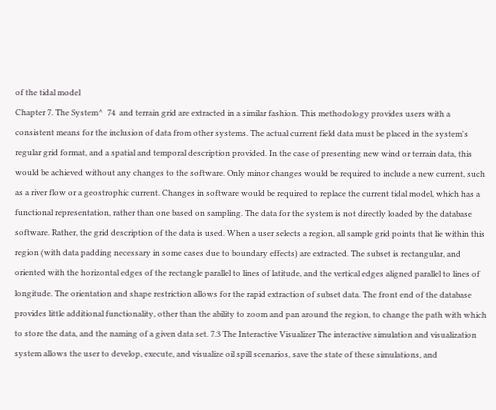of the tidal model
Chapter 7. The System^  74  and terrain grid are extracted in a similar fashion. This methodology provides users with a consistent means for the inclusion of data from other systems. The actual current field data must be placed in the system's regular grid format, and a spatial and temporal description provided. In the case of presenting new wind or terrain data, this would be achieved without any changes to the software. Only minor changes would be required to include a new current, such as a river flow or a geostrophic current. Changes in software would be required to replace the current tidal model, which has a functional representation, rather than one based on sampling. The data for the system is not directly loaded by the database software. Rather, the grid description of the data is used. When a user selects a region, all sample grid points that lie within this region (with data padding necessary in some cases due to boundary effects) are extracted. The subset is rectangular, and oriented with the horizontal edges of the rectangle parallel to lines of latitude, and the vertical edges aligned parallel to lines of longitude. The orientation and shape restriction allows for the rapid extraction of subset data. The front end of the database provides little additional functionality, other than the ability to zoom and pan around the region, to change the path with which to store the data, and the naming of a given data set. 7.3 The Interactive Visualizer The interactive simulation and visualization system allows the user to develop, execute, and visualize oil spill scenarios, save the state of these simulations, and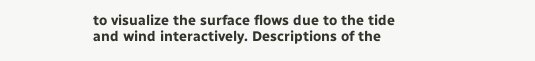to visualize the surface flows due to the tide and wind interactively. Descriptions of the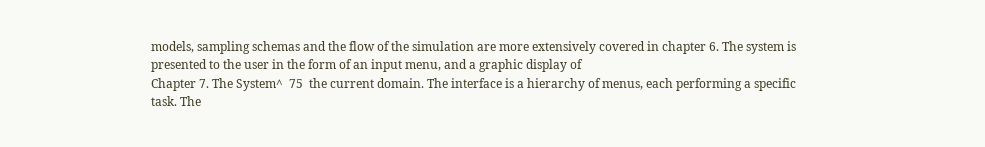models, sampling schemas and the flow of the simulation are more extensively covered in chapter 6. The system is presented to the user in the form of an input menu, and a graphic display of
Chapter 7. The System^  75  the current domain. The interface is a hierarchy of menus, each performing a specific task. The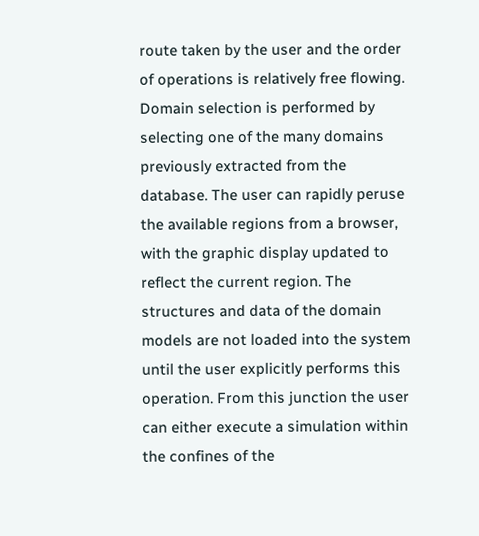route taken by the user and the order of operations is relatively free flowing. Domain selection is performed by selecting one of the many domains previously extracted from the database. The user can rapidly peruse the available regions from a browser, with the graphic display updated to reflect the current region. The structures and data of the domain models are not loaded into the system until the user explicitly performs this operation. From this junction the user can either execute a simulation within the confines of the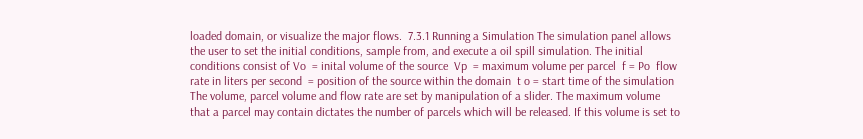loaded domain, or visualize the major flows.  7.3.1 Running a Simulation The simulation panel allows the user to set the initial conditions, sample from, and execute a oil spill simulation. The initial conditions consist of Vo  = inital volume of the source  Vp  = maximum volume per parcel  f = Po  flow rate in liters per second  = position of the source within the domain  t o = start time of the simulation The volume, parcel volume and flow rate are set by manipulation of a slider. The maximum volume that a parcel may contain dictates the number of parcels which will be released. If this volume is set to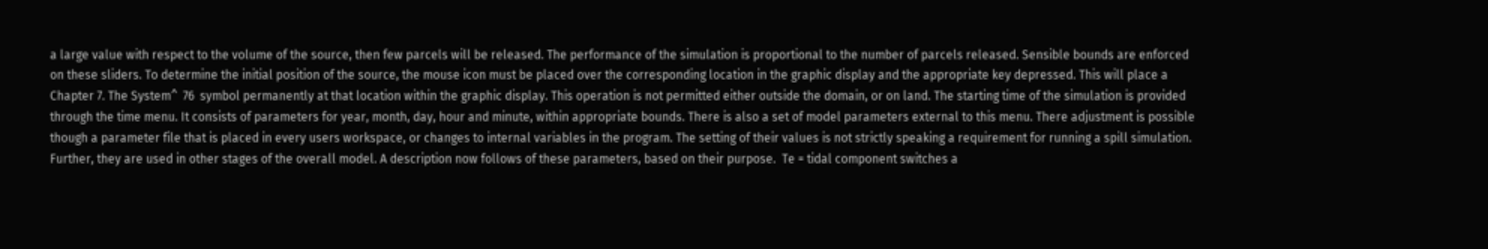a large value with respect to the volume of the source, then few parcels will be released. The performance of the simulation is proportional to the number of parcels released. Sensible bounds are enforced on these sliders. To determine the initial position of the source, the mouse icon must be placed over the corresponding location in the graphic display and the appropriate key depressed. This will place a
Chapter 7. The System^  76  symbol permanently at that location within the graphic display. This operation is not permitted either outside the domain, or on land. The starting time of the simulation is provided through the time menu. It consists of parameters for year, month, day, hour and minute, within appropriate bounds. There is also a set of model parameters external to this menu. There adjustment is possible though a parameter file that is placed in every users workspace, or changes to internal variables in the program. The setting of their values is not strictly speaking a requirement for running a spill simulation. Further, they are used in other stages of the overall model. A description now follows of these parameters, based on their purpose.  Te = tidal component switches a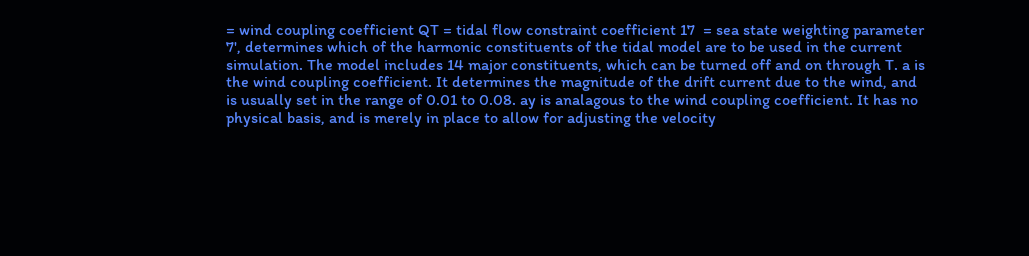= wind coupling coefficient QT = tidal flow constraint coefficient 17  = sea state weighting parameter  7', determines which of the harmonic constituents of the tidal model are to be used in the current simulation. The model includes 14 major constituents, which can be turned off and on through T. a is the wind coupling coefficient. It determines the magnitude of the drift current due to the wind, and is usually set in the range of 0.01 to 0.08. ay is analagous to the wind coupling coefficient. It has no physical basis, and is merely in place to allow for adjusting the velocity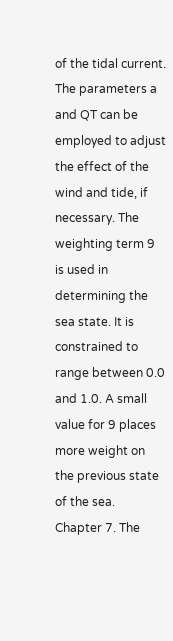of the tidal current. The parameters a and QT can be employed to adjust the effect of the wind and tide, if necessary. The weighting term 9 is used in determining the sea state. It is constrained to range between 0.0 and 1.0. A small value for 9 places more weight on the previous state of the sea.
Chapter 7. The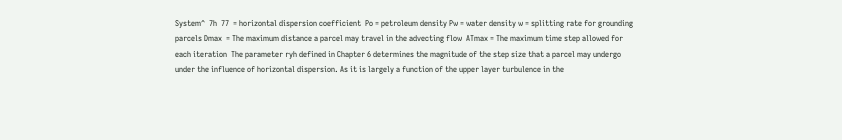System^  7h  77  = horizontal dispersion coefficient  Po = petroleum density Pw = water density w = splitting rate for grounding parcels Dmax  = The maximum distance a parcel may travel in the advecting flow  ATmax = The maximum time step allowed for each iteration  The parameter ryh defined in Chapter 6 determines the magnitude of the step size that a parcel may undergo under the influence of horizontal dispersion. As it is largely a function of the upper layer turbulence in the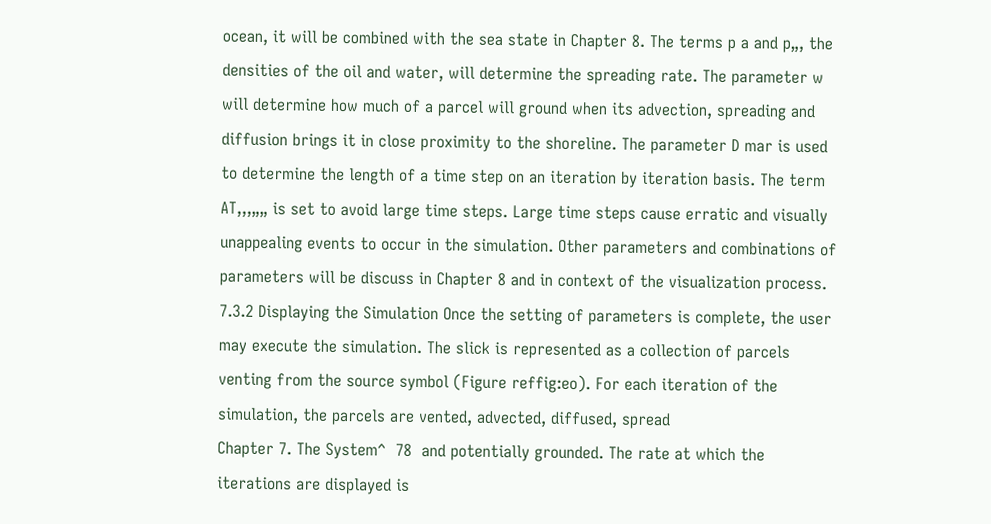ocean, it will be combined with the sea state in Chapter 8. The terms p a and p„, the densities of the oil and water, will determine the spreading rate. The parameter w will determine how much of a parcel will ground when its advection, spreading and diffusion brings it in close proximity to the shoreline. The parameter D mar is used to determine the length of a time step on an iteration by iteration basis. The term AT,,,„„ is set to avoid large time steps. Large time steps cause erratic and visually unappealing events to occur in the simulation. Other parameters and combinations of parameters will be discuss in Chapter 8 and in context of the visualization process.  7.3.2 Displaying the Simulation Once the setting of parameters is complete, the user may execute the simulation. The slick is represented as a collection of parcels venting from the source symbol (Figure reffig:eo). For each iteration of the simulation, the parcels are vented, advected, diffused, spread
Chapter 7. The System^  78  and potentially grounded. The rate at which the iterations are displayed is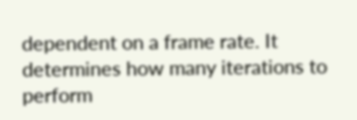dependent on a frame rate. It determines how many iterations to perform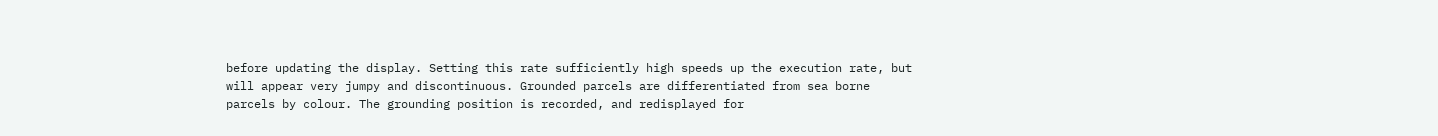before updating the display. Setting this rate sufficiently high speeds up the execution rate, but will appear very jumpy and discontinuous. Grounded parcels are differentiated from sea borne parcels by colour. The grounding position is recorded, and redisplayed for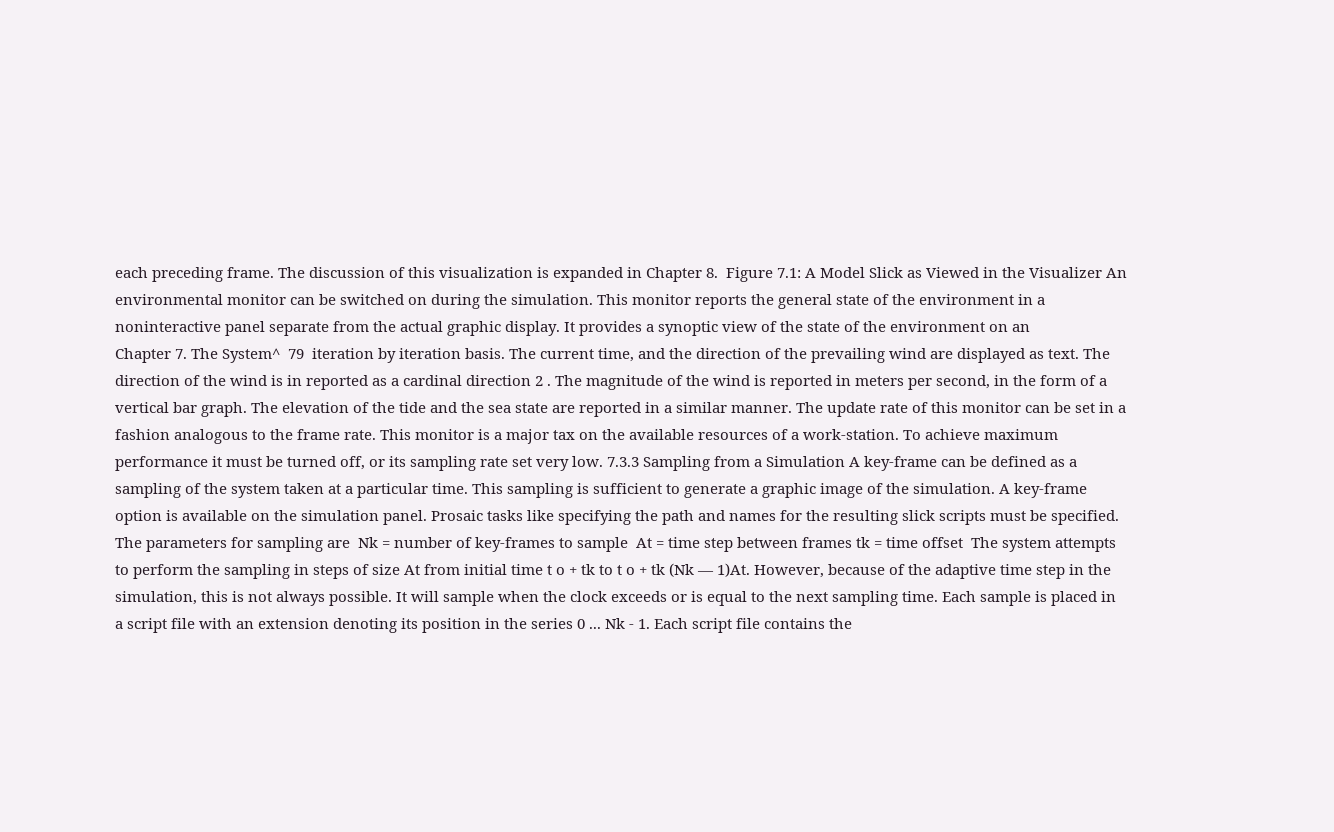each preceding frame. The discussion of this visualization is expanded in Chapter 8.  Figure 7.1: A Model Slick as Viewed in the Visualizer An environmental monitor can be switched on during the simulation. This monitor reports the general state of the environment in a noninteractive panel separate from the actual graphic display. It provides a synoptic view of the state of the environment on an
Chapter 7. The System^  79  iteration by iteration basis. The current time, and the direction of the prevailing wind are displayed as text. The direction of the wind is in reported as a cardinal direction 2 . The magnitude of the wind is reported in meters per second, in the form of a vertical bar graph. The elevation of the tide and the sea state are reported in a similar manner. The update rate of this monitor can be set in a fashion analogous to the frame rate. This monitor is a major tax on the available resources of a work-station. To achieve maximum performance it must be turned off, or its sampling rate set very low. 7.3.3 Sampling from a Simulation A key-frame can be defined as a sampling of the system taken at a particular time. This sampling is sufficient to generate a graphic image of the simulation. A key-frame option is available on the simulation panel. Prosaic tasks like specifying the path and names for the resulting slick scripts must be specified. The parameters for sampling are  Nk = number of key-frames to sample  At = time step between frames tk = time offset  The system attempts to perform the sampling in steps of size At from initial time t o + tk to t o + tk (Nk — 1)At. However, because of the adaptive time step in the simulation, this is not always possible. It will sample when the clock exceeds or is equal to the next sampling time. Each sample is placed in a script file with an extension denoting its position in the series 0 ... Nk - 1. Each script file contains the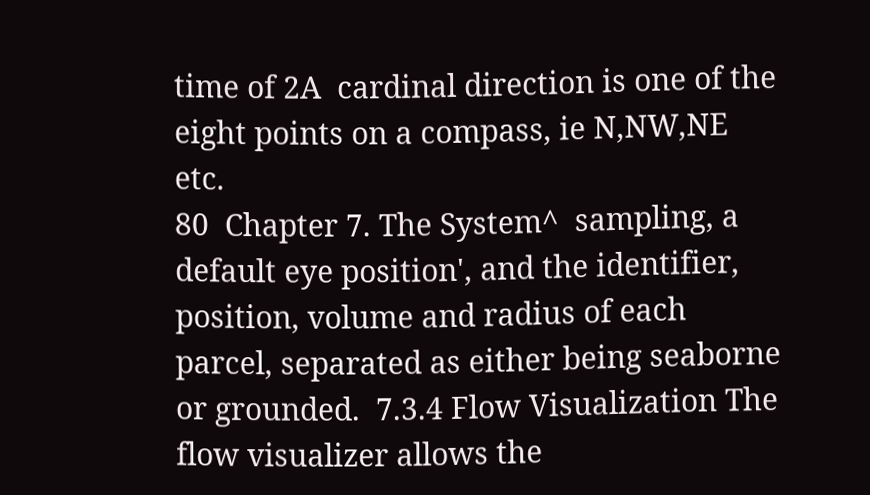time of 2A  cardinal direction is one of the eight points on a compass, ie N,NW,NE etc.
80  Chapter 7. The System^  sampling, a default eye position', and the identifier, position, volume and radius of each parcel, separated as either being seaborne or grounded.  7.3.4 Flow Visualization The flow visualizer allows the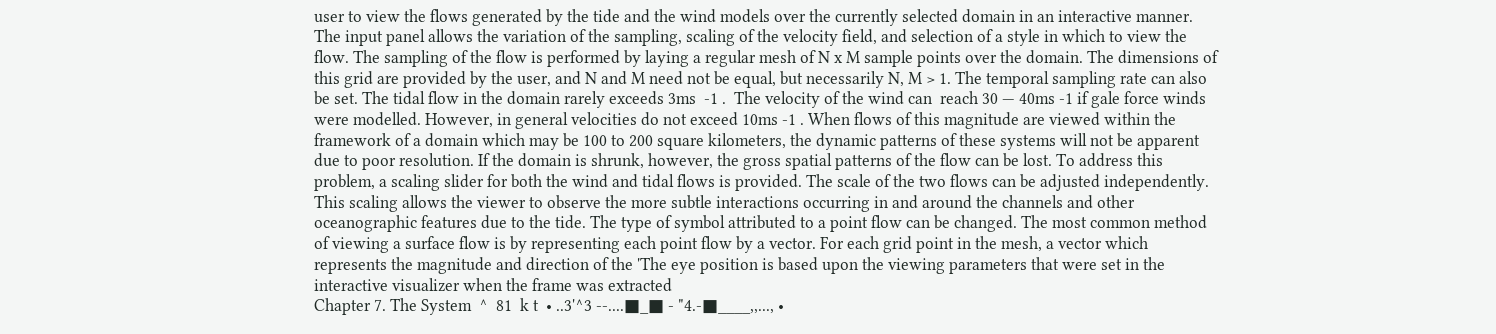user to view the flows generated by the tide and the wind models over the currently selected domain in an interactive manner. The input panel allows the variation of the sampling, scaling of the velocity field, and selection of a style in which to view the flow. The sampling of the flow is performed by laying a regular mesh of N x M sample points over the domain. The dimensions of this grid are provided by the user, and N and M need not be equal, but necessarily N, M > 1. The temporal sampling rate can also be set. The tidal flow in the domain rarely exceeds 3ms  -1 .  The velocity of the wind can  reach 30 — 40ms -1 if gale force winds were modelled. However, in general velocities do not exceed 10ms -1 . When flows of this magnitude are viewed within the framework of a domain which may be 100 to 200 square kilometers, the dynamic patterns of these systems will not be apparent due to poor resolution. If the domain is shrunk, however, the gross spatial patterns of the flow can be lost. To address this problem, a scaling slider for both the wind and tidal flows is provided. The scale of the two flows can be adjusted independently. This scaling allows the viewer to observe the more subtle interactions occurring in and around the channels and other oceanographic features due to the tide. The type of symbol attributed to a point flow can be changed. The most common method of viewing a surface flow is by representing each point flow by a vector. For each grid point in the mesh, a vector which represents the magnitude and direction of the 'The eye position is based upon the viewing parameters that were set in the interactive visualizer when the frame was extracted
Chapter 7. The System  ^  81  k t  • ..3'^3 --....■_■ - "4.-■____,,..., •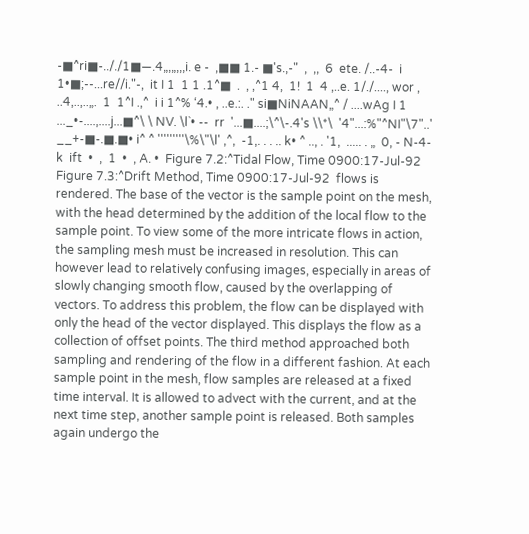-■^ri■-.././1■—.4„,„,,,i. e -  ,■■ 1.- ■'s.,-"  ,  ,,  6  ete. /..-4-  i 1•■;--...re//i."-,  it I 1  1 1 .1^■  .  , ,^1 4,  1!  1  4 ,..e. 1/./...., wor , ..4,..,..„.  1  1^I .,^  i i 1^% ‘4.• , ..e.:. ." si■NiNAAN„^ / ....wAg I 1  ..._•-....,....j...■^\ \ NV. \l`• --  rr  '...■....;\^\-.4's \\*\  '4"...:%"^NI"\7"..' __+-■-.■.■• i^ ^ '''''''''\%\"\l' ,^,  -1,. . . .. k• ^ .., . '1,  ..... . „  0, - N-4-k  ift  •  ,  1  •  , A. •  Figure 7.2:^Tidal Flow, Time 0900:17-Jul-92  Figure 7.3:^Drift Method, Time 0900:17-Jul-92  flows is rendered. The base of the vector is the sample point on the mesh, with the head determined by the addition of the local flow to the sample point. To view some of the more intricate flows in action, the sampling mesh must be increased in resolution. This can however lead to relatively confusing images, especially in areas of slowly changing smooth flow, caused by the overlapping of vectors. To address this problem, the flow can be displayed with only the head of the vector displayed. This displays the flow as a collection of offset points. The third method approached both sampling and rendering of the flow in a different fashion. At each sample point in the mesh, flow samples are released at a fixed time interval. It is allowed to advect with the current, and at the next time step, another sample point is released. Both samples again undergo the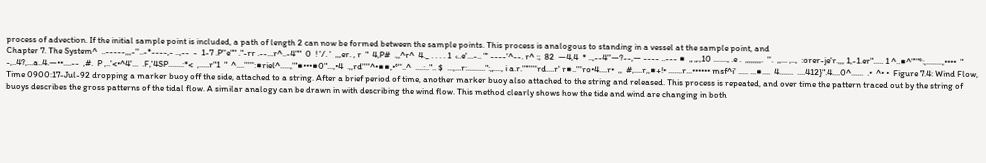process of advection. If the initial sample point is included, a path of length 2 can now be formed between the sample points. This process is analogous to standing in a vessel at the sample point, and
Chapter 7. The System^  ..-----,,,-''..-*----,- ..,--  -  1-7 .P''e"" ."-rr .--...r^..-4""  0  ! '/. '  ,,,er. , r  "  4,P#  .,,^r^  4._ . . . . 1  ‹..e'...-.. "' ----'^--. r^ :;  82  —4,4  * ..,--4''—?--,— ---- ..--- ■  „ „.,10 ......., .e .  ,,,,,,,,.  ''.  ,,... ,..,  :orer-je'r.,,, 1,-1.er"..... 1 ^..■^"'"°:,........,••••  "  -,..4?,...a..4.—••....--  ,#.  P ,..'<•^4'...  .F,'4SP.......:*<  ,.....r"1  "  ^....''''':■riel^.....,'"■•••■0"...,•4  .,,rd''''^•■■,•°''..^  ....:..".. $  ...,...r:.........":„...., i a.r.'"'''''rd....r' r■..'''ro•4....r•  ,,  #,....r,,■+!• .......r...•••••• msf^i' ..... ...■....  4.......  ....412}".4....0^......  .•  ^• •  Figure 7.4: Wind Flow, Time 0900:17-Jul-92 dropping a marker buoy off the side, attached to a string. After a brief period of time, another marker buoy also attached to the string and released. This process is repeated, and over time the pattern traced out by the string of buoys describes the gross patterns of the tidal flow. A similar analogy can be drawn in with describing the wind flow. This method clearly shows how the tide and wind are changing in both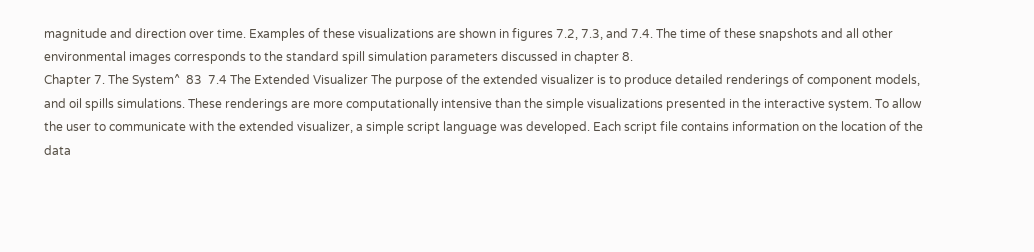magnitude and direction over time. Examples of these visualizations are shown in figures 7.2, 7.3, and 7.4. The time of these snapshots and all other environmental images corresponds to the standard spill simulation parameters discussed in chapter 8.
Chapter 7. The System^  83  7.4 The Extended Visualizer The purpose of the extended visualizer is to produce detailed renderings of component models, and oil spills simulations. These renderings are more computationally intensive than the simple visualizations presented in the interactive system. To allow the user to communicate with the extended visualizer, a simple script language was developed. Each script file contains information on the location of the data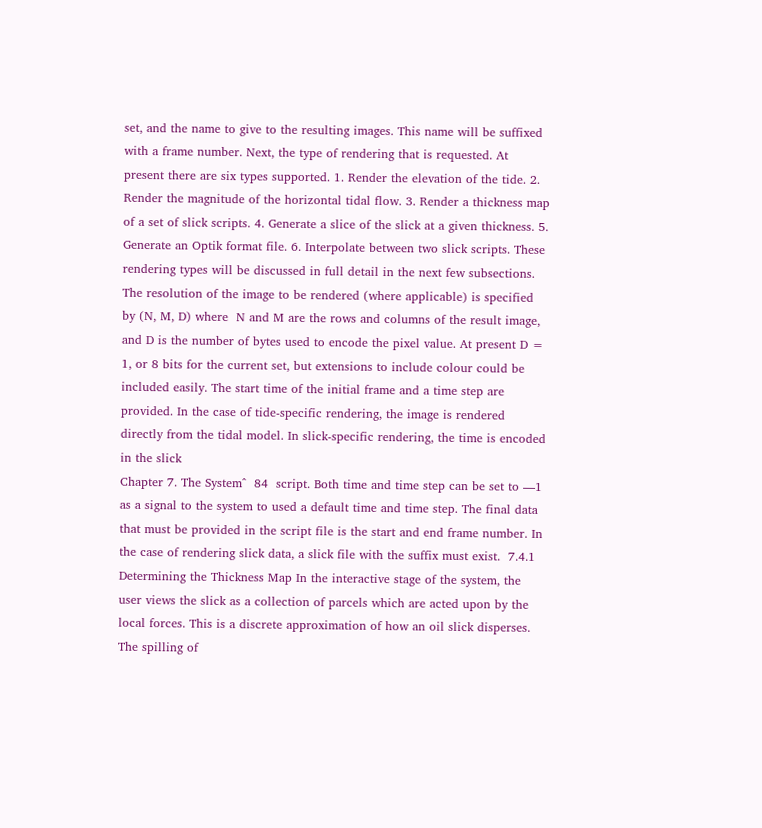set, and the name to give to the resulting images. This name will be suffixed with a frame number. Next, the type of rendering that is requested. At present there are six types supported. 1. Render the elevation of the tide. 2. Render the magnitude of the horizontal tidal flow. 3. Render a thickness map of a set of slick scripts. 4. Generate a slice of the slick at a given thickness. 5. Generate an Optik format file. 6. Interpolate between two slick scripts. These rendering types will be discussed in full detail in the next few subsections. The resolution of the image to be rendered (where applicable) is specified by (N, M, D) where  N and M are the rows and columns of the result image, and D is the number of bytes used to encode the pixel value. At present D = 1, or 8 bits for the current set, but extensions to include colour could be included easily. The start time of the initial frame and a time step are provided. In the case of tide-specific rendering, the image is rendered directly from the tidal model. In slick-specific rendering, the time is encoded in the slick
Chapter 7. The System^  84  script. Both time and time step can be set to —1 as a signal to the system to used a default time and time step. The final data that must be provided in the script file is the start and end frame number. In the case of rendering slick data, a slick file with the suffix must exist.  7.4.1 Determining the Thickness Map In the interactive stage of the system, the user views the slick as a collection of parcels which are acted upon by the local forces. This is a discrete approximation of how an oil slick disperses. The spilling of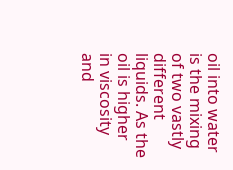oil into water is the mixing of two vastly different liquids. As the oil is higher in viscosity and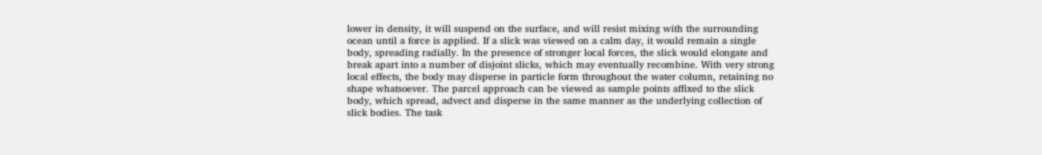lower in density, it will suspend on the surface, and will resist mixing with the surrounding ocean until a force is applied. If a slick was viewed on a calm day, it would remain a single body, spreading radially. In the presence of stronger local forces, the slick would elongate and break apart into a number of disjoint slicks, which may eventually recombine. With very strong local effects, the body may disperse in particle form throughout the water column, retaining no shape whatsoever. The parcel approach can be viewed as sample points affixed to the slick body, which spread, advect and disperse in the same manner as the underlying collection of slick bodies. The task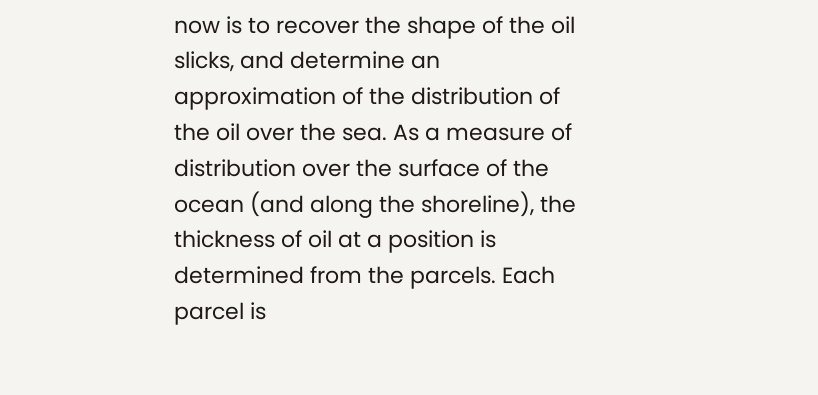now is to recover the shape of the oil slicks, and determine an approximation of the distribution of the oil over the sea. As a measure of distribution over the surface of the ocean (and along the shoreline), the thickness of oil at a position is determined from the parcels. Each parcel is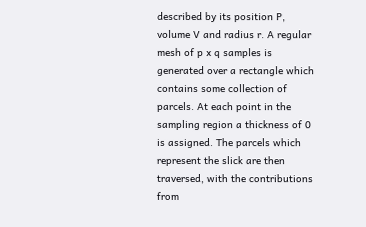described by its position P, volume V and radius r. A regular mesh of p x q samples is generated over a rectangle which contains some collection of parcels. At each point in the sampling region a thickness of 0 is assigned. The parcels which represent the slick are then traversed, with the contributions from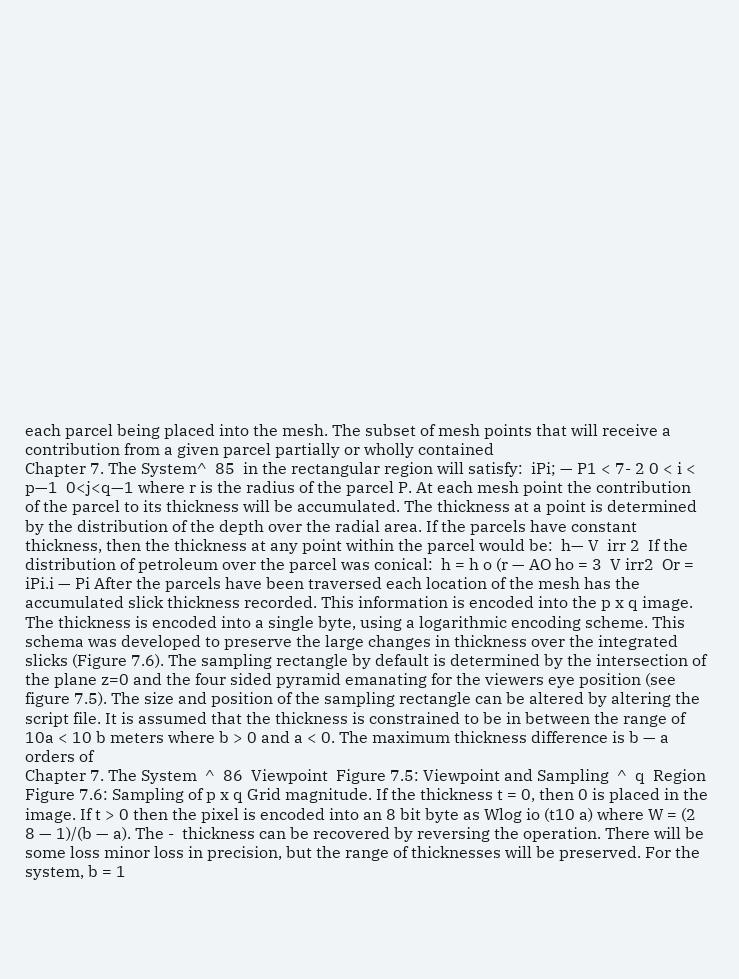each parcel being placed into the mesh. The subset of mesh points that will receive a contribution from a given parcel partially or wholly contained
Chapter 7. The System^  85  in the rectangular region will satisfy:  iPi; — P1 < 7- 2 0 < i < p—1  0<j<q—1 where r is the radius of the parcel P. At each mesh point the contribution of the parcel to its thickness will be accumulated. The thickness at a point is determined by the distribution of the depth over the radial area. If the parcels have constant thickness, then the thickness at any point within the parcel would be:  h— V  irr 2  If the distribution of petroleum over the parcel was conical:  h = h o (r — AO ho = 3  V irr2  Or = iPi.i — Pi After the parcels have been traversed each location of the mesh has the accumulated slick thickness recorded. This information is encoded into the p x q image. The thickness is encoded into a single byte, using a logarithmic encoding scheme. This schema was developed to preserve the large changes in thickness over the integrated slicks (Figure 7.6). The sampling rectangle by default is determined by the intersection of the plane z=0 and the four sided pyramid emanating for the viewers eye position (see figure 7.5). The size and position of the sampling rectangle can be altered by altering the script file. It is assumed that the thickness is constrained to be in between the range of 10a < 10 b meters where b > 0 and a < 0. The maximum thickness difference is b — a orders of
Chapter 7. The System  ^  86  Viewpoint  Figure 7.5: Viewpoint and Sampling  ^  q  Region Figure 7.6: Sampling of p x q Grid magnitude. If the thickness t = 0, then 0 is placed in the image. If t > 0 then the pixel is encoded into an 8 bit byte as Wlog io (t10 a) where W = (2 8 — 1)/(b — a). The -  thickness can be recovered by reversing the operation. There will be some loss minor loss in precision, but the range of thicknesses will be preserved. For the system, b = 1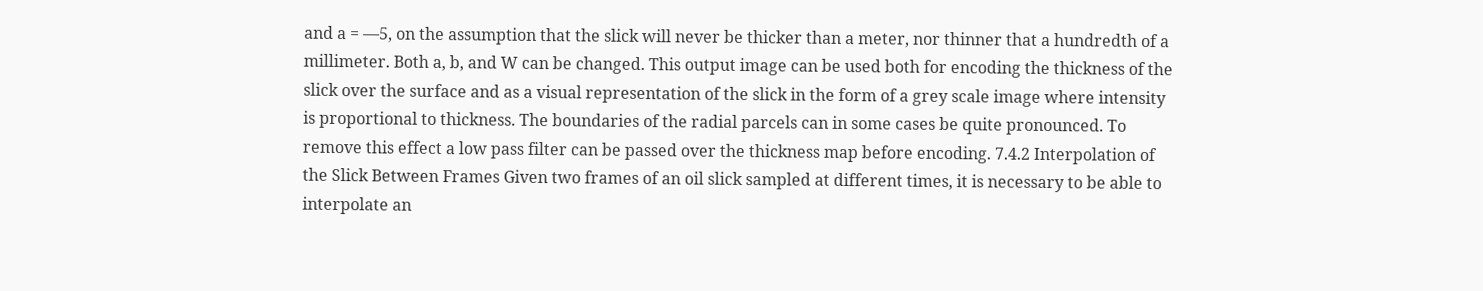and a = —5, on the assumption that the slick will never be thicker than a meter, nor thinner that a hundredth of a millimeter. Both a, b, and W can be changed. This output image can be used both for encoding the thickness of the slick over the surface and as a visual representation of the slick in the form of a grey scale image where intensity is proportional to thickness. The boundaries of the radial parcels can in some cases be quite pronounced. To remove this effect a low pass filter can be passed over the thickness map before encoding. 7.4.2 Interpolation of the Slick Between Frames Given two frames of an oil slick sampled at different times, it is necessary to be able to interpolate an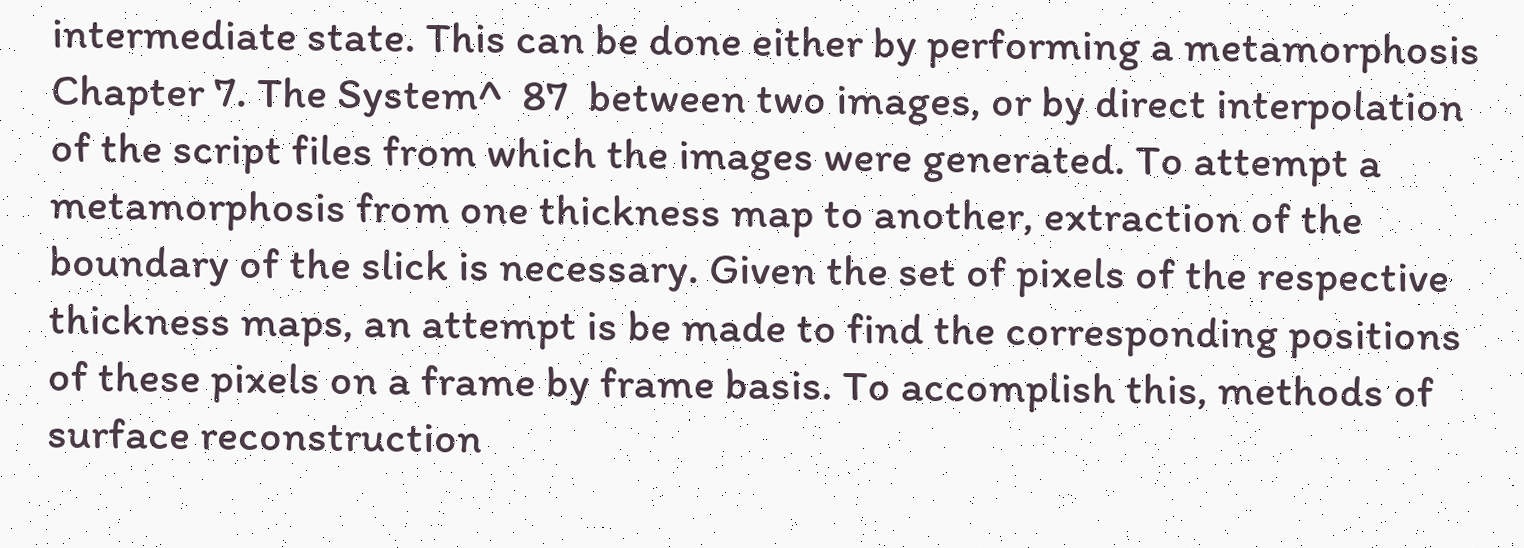intermediate state. This can be done either by performing a metamorphosis
Chapter 7. The System^  87  between two images, or by direct interpolation of the script files from which the images were generated. To attempt a metamorphosis from one thickness map to another, extraction of the boundary of the slick is necessary. Given the set of pixels of the respective thickness maps, an attempt is be made to find the corresponding positions of these pixels on a frame by frame basis. To accomplish this, methods of surface reconstruction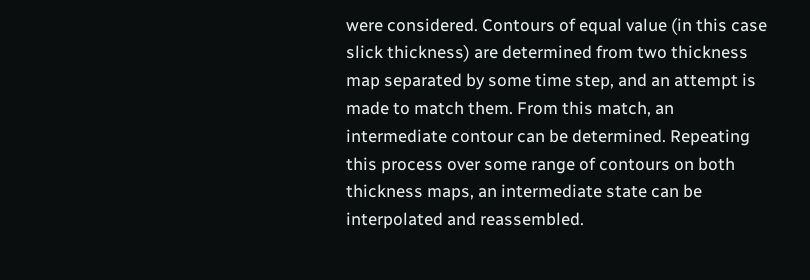were considered. Contours of equal value (in this case slick thickness) are determined from two thickness map separated by some time step, and an attempt is made to match them. From this match, an intermediate contour can be determined. Repeating this process over some range of contours on both thickness maps, an intermediate state can be interpolated and reassembled.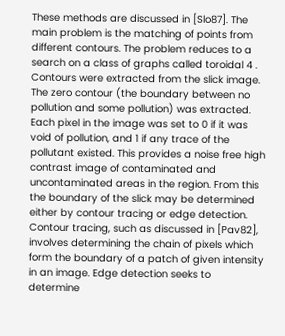These methods are discussed in [Slo87]. The main problem is the matching of points from different contours. The problem reduces to a search on a class of graphs called toroidal 4 . Contours were extracted from the slick image. The zero contour (the boundary between no pollution and some pollution) was extracted. Each pixel in the image was set to 0 if it was void of pollution, and 1 if any trace of the pollutant existed. This provides a noise free high contrast image of contaminated and uncontaminated areas in the region. From this the boundary of the slick may be determined either by contour tracing or edge detection. Contour tracing, such as discussed in [Pav82], involves determining the chain of pixels which form the boundary of a patch of given intensity in an image. Edge detection seeks to determine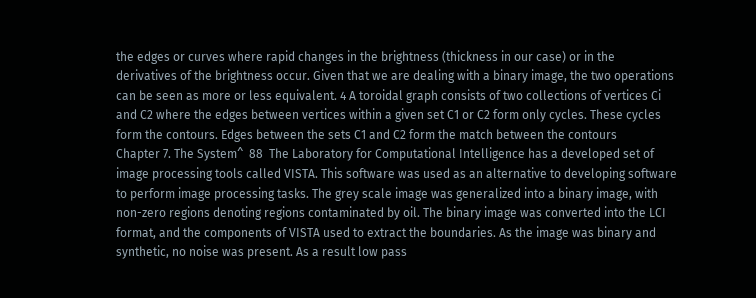the edges or curves where rapid changes in the brightness (thickness in our case) or in the derivatives of the brightness occur. Given that we are dealing with a binary image, the two operations can be seen as more or less equivalent. 4 A toroidal graph consists of two collections of vertices Ci and C2 where the edges between vertices within a given set C1 or C2 form only cycles. These cycles form the contours. Edges between the sets C1 and C2 form the match between the contours
Chapter 7. The System^  88  The Laboratory for Computational Intelligence has a developed set of image processing tools called VISTA. This software was used as an alternative to developing software to perform image processing tasks. The grey scale image was generalized into a binary image, with non-zero regions denoting regions contaminated by oil. The binary image was converted into the LCI format, and the components of VISTA used to extract the boundaries. As the image was binary and synthetic, no noise was present. As a result low pass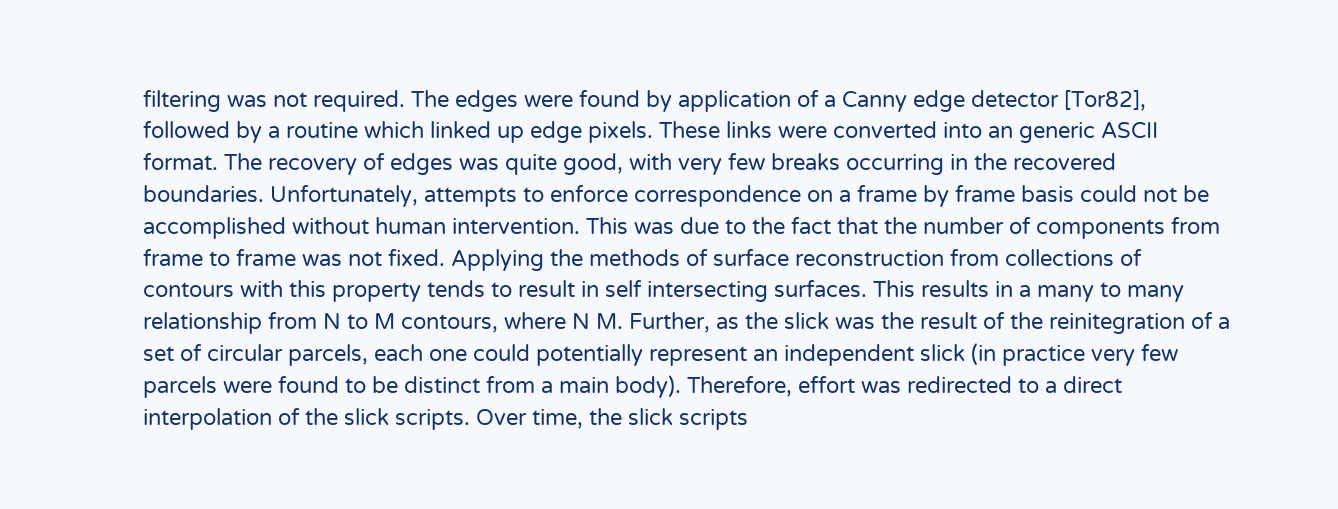filtering was not required. The edges were found by application of a Canny edge detector [Tor82], followed by a routine which linked up edge pixels. These links were converted into an generic ASCII format. The recovery of edges was quite good, with very few breaks occurring in the recovered boundaries. Unfortunately, attempts to enforce correspondence on a frame by frame basis could not be accomplished without human intervention. This was due to the fact that the number of components from frame to frame was not fixed. Applying the methods of surface reconstruction from collections of contours with this property tends to result in self intersecting surfaces. This results in a many to many relationship from N to M contours, where N M. Further, as the slick was the result of the reinitegration of a set of circular parcels, each one could potentially represent an independent slick (in practice very few parcels were found to be distinct from a main body). Therefore, effort was redirected to a direct interpolation of the slick scripts. Over time, the slick scripts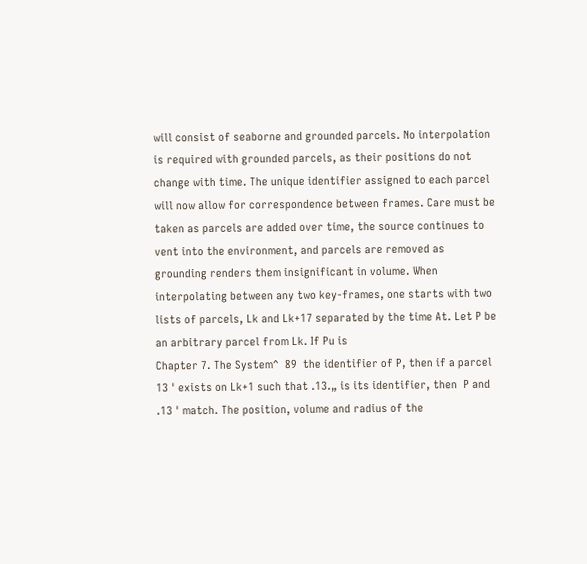will consist of seaborne and grounded parcels. No interpolation is required with grounded parcels, as their positions do not change with time. The unique identifier assigned to each parcel will now allow for correspondence between frames. Care must be taken as parcels are added over time, the source continues to vent into the environment, and parcels are removed as grounding renders them insignificant in volume. When interpolating between any two key-frames, one starts with two lists of parcels, Lk and Lk+17 separated by the time At. Let P be an arbitrary parcel from Lk. If Pu is
Chapter 7. The System^  89  the identifier of P, then if a parcel 13 ' exists on Lk+1 such that .13.„ is its identifier, then  P and .13 ' match. The position, volume and radius of the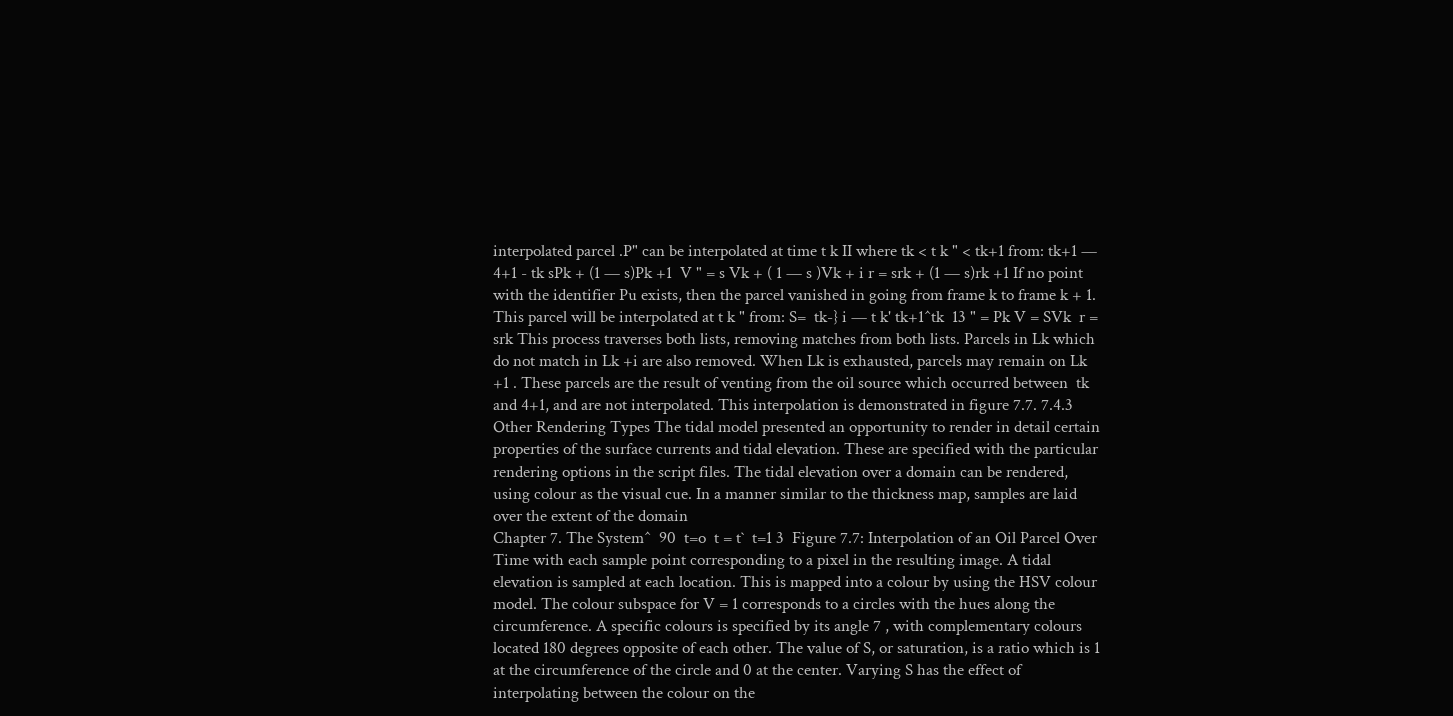interpolated parcel .P" can be interpolated at time t k II where tk < t k " < tk+1 from: tk+1 — 4+1 - tk sPk + (1 — s)Pk +1  V " = s Vk + ( 1 — s )Vk + i r = srk + (1 — s)rk +1 If no point with the identifier Pu exists, then the parcel vanished in going from frame k to frame k + 1. This parcel will be interpolated at t k " from: S=  tk-} i — t k' tk+1^tk  13 " = Pk V = SVk  r = srk This process traverses both lists, removing matches from both lists. Parcels in Lk which do not match in Lk +i are also removed. When Lk is exhausted, parcels may remain on Lk +1 . These parcels are the result of venting from the oil source which occurred between  tk and 4+1, and are not interpolated. This interpolation is demonstrated in figure 7.7. 7.4.3 Other Rendering Types The tidal model presented an opportunity to render in detail certain properties of the surface currents and tidal elevation. These are specified with the particular rendering options in the script files. The tidal elevation over a domain can be rendered, using colour as the visual cue. In a manner similar to the thickness map, samples are laid over the extent of the domain
Chapter 7. The System^  90  t=o  t = t`  t=1 3  Figure 7.7: Interpolation of an Oil Parcel Over Time with each sample point corresponding to a pixel in the resulting image. A tidal elevation is sampled at each location. This is mapped into a colour by using the HSV colour model. The colour subspace for V = 1 corresponds to a circles with the hues along the circumference. A specific colours is specified by its angle 7 , with complementary colours located 180 degrees opposite of each other. The value of S, or saturation, is a ratio which is 1 at the circumference of the circle and 0 at the center. Varying S has the effect of interpolating between the colour on the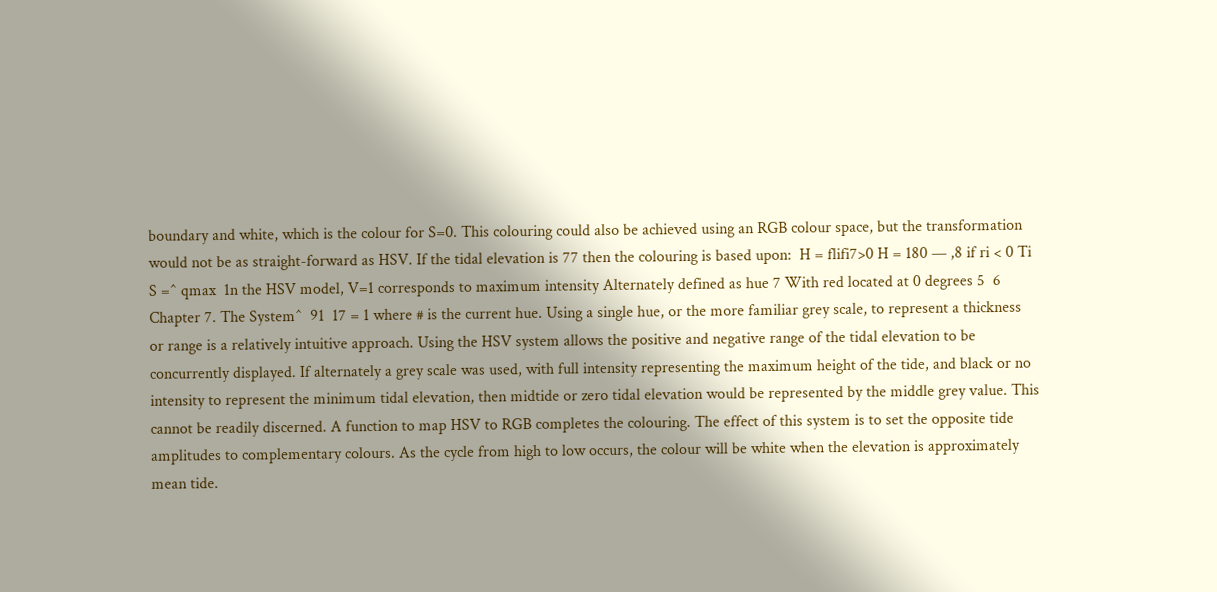boundary and white, which is the colour for S=0. This colouring could also be achieved using an RGB colour space, but the transformation would not be as straight-forward as HSV. If the tidal elevation is 77 then the colouring is based upon:  H = flifi7>0 H = 180 — ,8 if ri < 0 Ti S =^ qmax  1n the HSV model, V=1 corresponds to maximum intensity Alternately defined as hue 7 With red located at 0 degrees 5  6
Chapter 7. The System^  91  17 = 1 where # is the current hue. Using a single hue, or the more familiar grey scale, to represent a thickness or range is a relatively intuitive approach. Using the HSV system allows the positive and negative range of the tidal elevation to be concurrently displayed. If alternately a grey scale was used, with full intensity representing the maximum height of the tide, and black or no intensity to represent the minimum tidal elevation, then midtide or zero tidal elevation would be represented by the middle grey value. This cannot be readily discerned. A function to map HSV to RGB completes the colouring. The effect of this system is to set the opposite tide amplitudes to complementary colours. As the cycle from high to low occurs, the colour will be white when the elevation is approximately mean tide.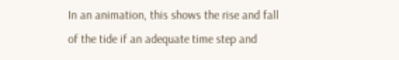In an animation, this shows the rise and fall of the tide if an adequate time step and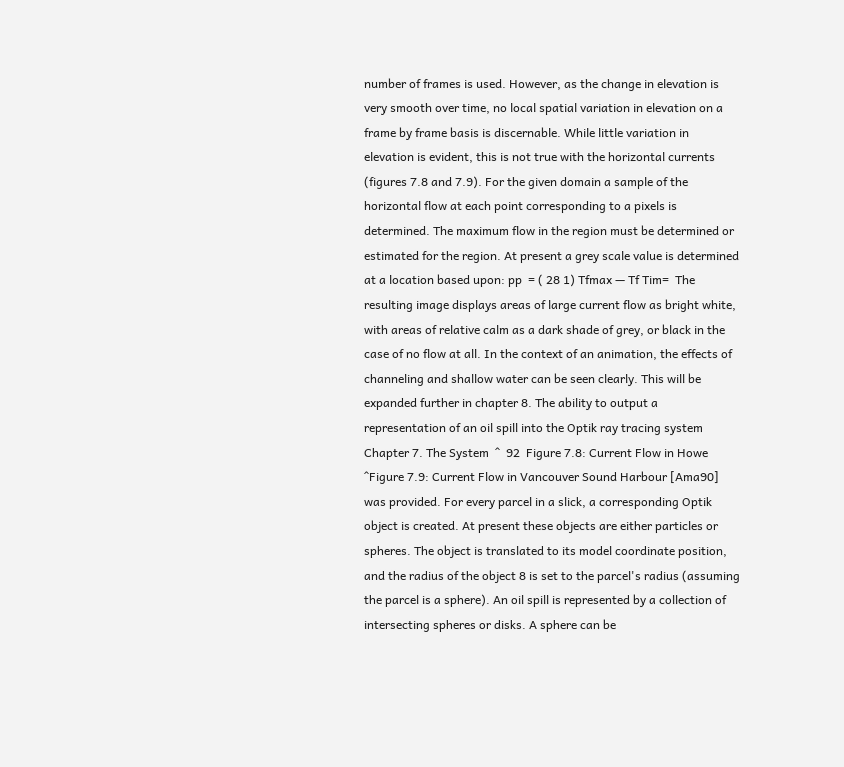number of frames is used. However, as the change in elevation is very smooth over time, no local spatial variation in elevation on a frame by frame basis is discernable. While little variation in elevation is evident, this is not true with the horizontal currents (figures 7.8 and 7.9). For the given domain a sample of the horizontal flow at each point corresponding to a pixels is determined. The maximum flow in the region must be determined or estimated for the region. At present a grey scale value is determined at a location based upon: pp  = ( 28 1) Tfmax — Tf Tim=  The resulting image displays areas of large current flow as bright white, with areas of relative calm as a dark shade of grey, or black in the case of no flow at all. In the context of an animation, the effects of channeling and shallow water can be seen clearly. This will be expanded further in chapter 8. The ability to output a representation of an oil spill into the Optik ray tracing system
Chapter 7. The System  ^  92  Figure 7.8: Current Flow in Howe ^Figure 7.9: Current Flow in Vancouver Sound Harbour [Ama90] was provided. For every parcel in a slick, a corresponding Optik object is created. At present these objects are either particles or spheres. The object is translated to its model coordinate position, and the radius of the object 8 is set to the parcel's radius (assuming the parcel is a sphere). An oil spill is represented by a collection of intersecting spheres or disks. A sphere can be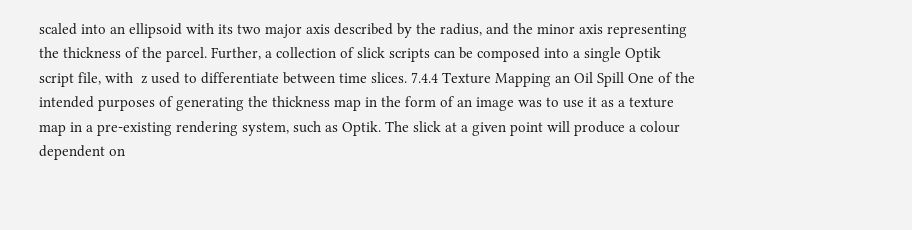scaled into an ellipsoid with its two major axis described by the radius, and the minor axis representing the thickness of the parcel. Further, a collection of slick scripts can be composed into a single Optik script file, with  z used to differentiate between time slices. 7.4.4 Texture Mapping an Oil Spill One of the intended purposes of generating the thickness map in the form of an image was to use it as a texture map in a pre-existing rendering system, such as Optik. The slick at a given point will produce a colour dependent on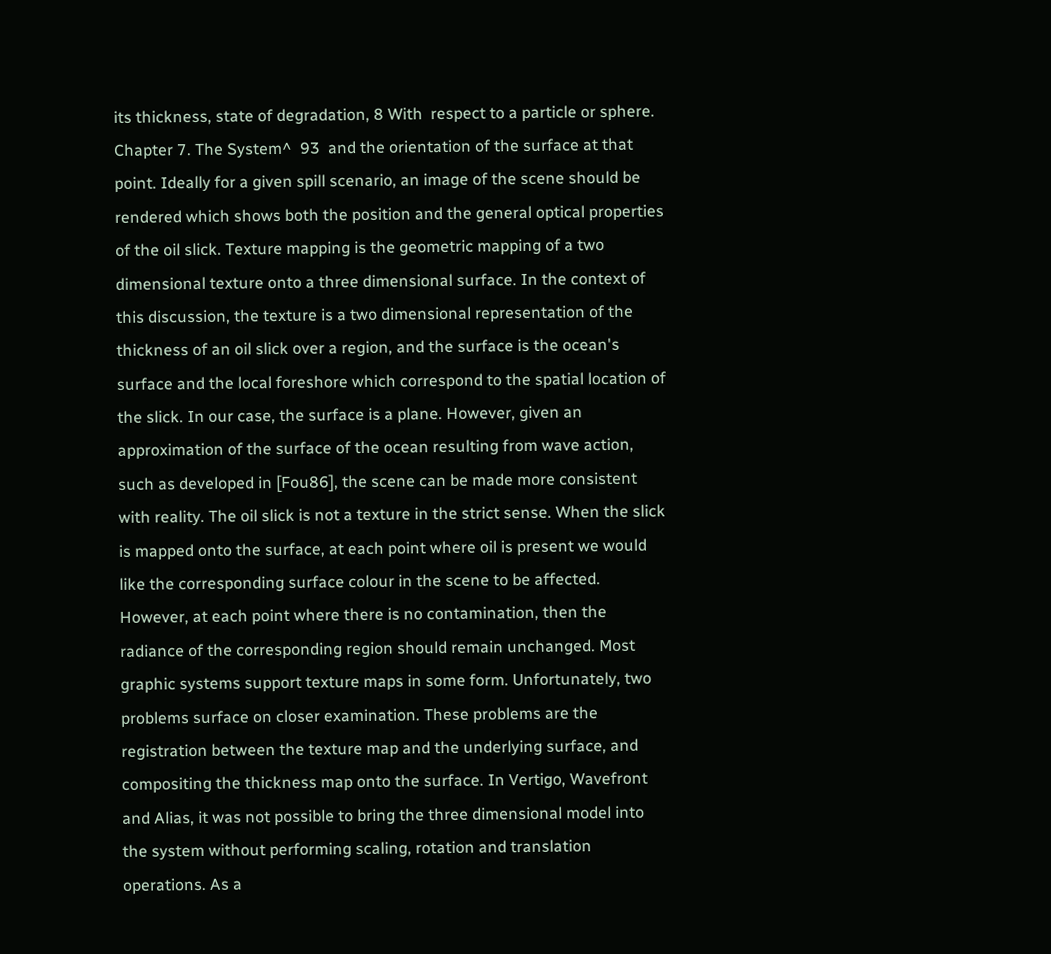its thickness, state of degradation, 8 With  respect to a particle or sphere.
Chapter 7. The System^  93  and the orientation of the surface at that point. Ideally for a given spill scenario, an image of the scene should be rendered which shows both the position and the general optical properties of the oil slick. Texture mapping is the geometric mapping of a two dimensional texture onto a three dimensional surface. In the context of this discussion, the texture is a two dimensional representation of the thickness of an oil slick over a region, and the surface is the ocean's surface and the local foreshore which correspond to the spatial location of the slick. In our case, the surface is a plane. However, given an approximation of the surface of the ocean resulting from wave action, such as developed in [Fou86], the scene can be made more consistent with reality. The oil slick is not a texture in the strict sense. When the slick is mapped onto the surface, at each point where oil is present we would like the corresponding surface colour in the scene to be affected. However, at each point where there is no contamination, then the radiance of the corresponding region should remain unchanged. Most graphic systems support texture maps in some form. Unfortunately, two problems surface on closer examination. These problems are the registration between the texture map and the underlying surface, and compositing the thickness map onto the surface. In Vertigo, Wavefront and Alias, it was not possible to bring the three dimensional model into the system without performing scaling, rotation and translation operations. As a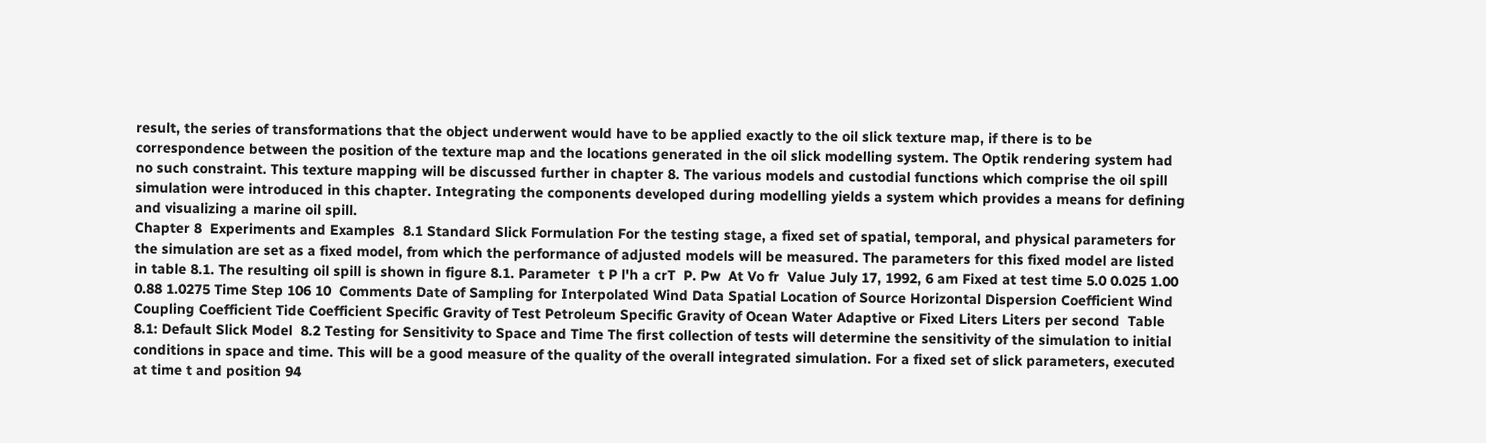result, the series of transformations that the object underwent would have to be applied exactly to the oil slick texture map, if there is to be correspondence between the position of the texture map and the locations generated in the oil slick modelling system. The Optik rendering system had no such constraint. This texture mapping will be discussed further in chapter 8. The various models and custodial functions which comprise the oil spill simulation were introduced in this chapter. Integrating the components developed during modelling yields a system which provides a means for defining and visualizing a marine oil spill.
Chapter 8  Experiments and Examples  8.1 Standard Slick Formulation For the testing stage, a fixed set of spatial, temporal, and physical parameters for the simulation are set as a fixed model, from which the performance of adjusted models will be measured. The parameters for this fixed model are listed in table 8.1. The resulting oil spill is shown in figure 8.1. Parameter  t P l'h a crT  P. Pw  At Vo fr  Value July 17, 1992, 6 am Fixed at test time 5.0 0.025 1.00 0.88 1.0275 Time Step 106 10  Comments Date of Sampling for Interpolated Wind Data Spatial Location of Source Horizontal Dispersion Coefficient Wind Coupling Coefficient Tide Coefficient Specific Gravity of Test Petroleum Specific Gravity of Ocean Water Adaptive or Fixed Liters Liters per second  Table 8.1: Default Slick Model  8.2 Testing for Sensitivity to Space and Time The first collection of tests will determine the sensitivity of the simulation to initial conditions in space and time. This will be a good measure of the quality of the overall integrated simulation. For a fixed set of slick parameters, executed at time t and position 94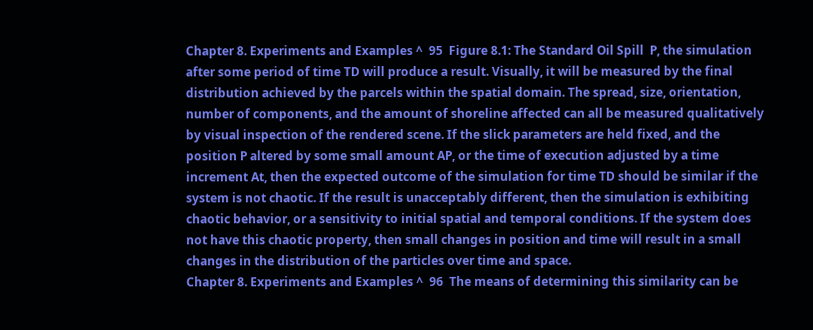Chapter 8. Experiments and Examples ^  95  Figure 8.1: The Standard Oil Spill  P, the simulation after some period of time TD will produce a result. Visually, it will be measured by the final distribution achieved by the parcels within the spatial domain. The spread, size, orientation, number of components, and the amount of shoreline affected can all be measured qualitatively by visual inspection of the rendered scene. If the slick parameters are held fixed, and the position P altered by some small amount AP, or the time of execution adjusted by a time increment At, then the expected outcome of the simulation for time TD should be similar if the system is not chaotic. If the result is unacceptably different, then the simulation is exhibiting chaotic behavior, or a sensitivity to initial spatial and temporal conditions. If the system does not have this chaotic property, then small changes in position and time will result in a small changes in the distribution of the particles over time and space.
Chapter 8. Experiments and Examples ^  96  The means of determining this similarity can be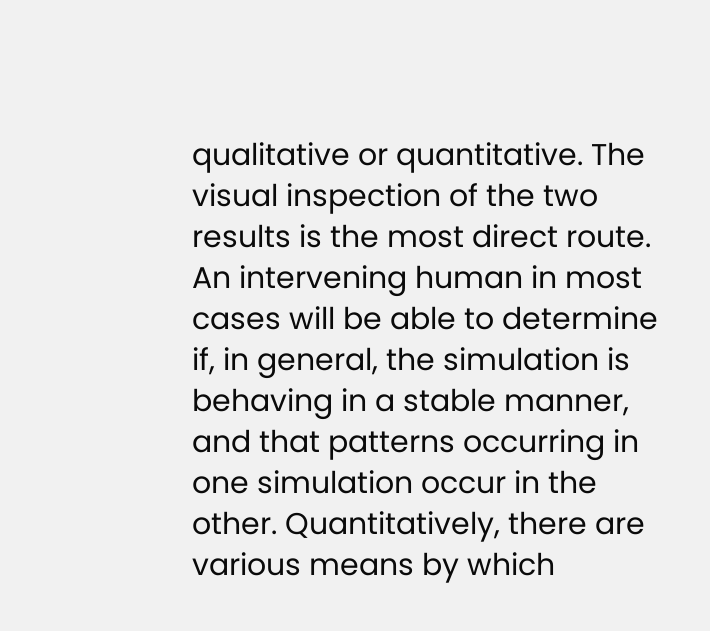qualitative or quantitative. The visual inspection of the two results is the most direct route. An intervening human in most cases will be able to determine if, in general, the simulation is behaving in a stable manner, and that patterns occurring in one simulation occur in the other. Quantitatively, there are various means by which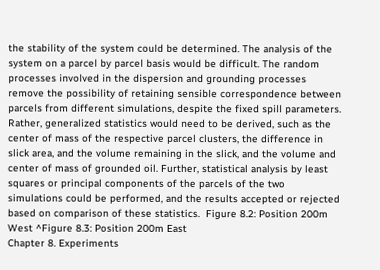the stability of the system could be determined. The analysis of the system on a parcel by parcel basis would be difficult. The random processes involved in the dispersion and grounding processes remove the possibility of retaining sensible correspondence between parcels from different simulations, despite the fixed spill parameters. Rather, generalized statistics would need to be derived, such as the center of mass of the respective parcel clusters, the difference in slick area, and the volume remaining in the slick, and the volume and center of mass of grounded oil. Further, statistical analysis by least squares or principal components of the parcels of the two simulations could be performed, and the results accepted or rejected based on comparison of these statistics.  Figure 8.2: Position 200m West ^Figure 8.3: Position 200m East
Chapter 8. Experiments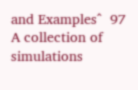and Examples^  97  A collection of simulations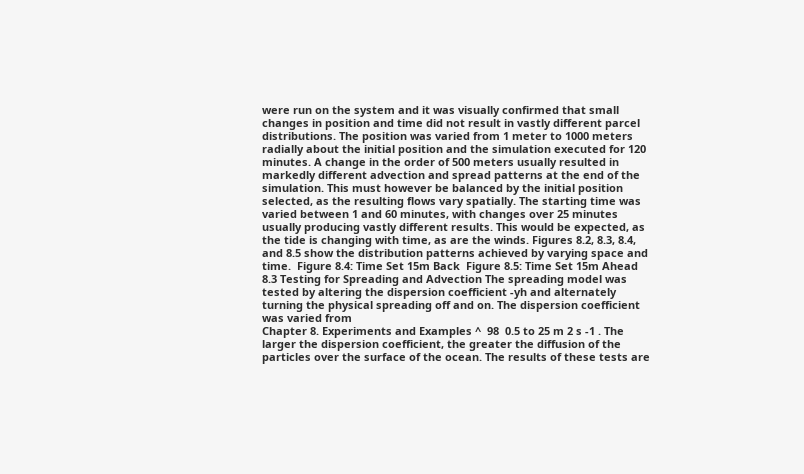were run on the system and it was visually confirmed that small changes in position and time did not result in vastly different parcel distributions. The position was varied from 1 meter to 1000 meters radially about the initial position and the simulation executed for 120 minutes. A change in the order of 500 meters usually resulted in markedly different advection and spread patterns at the end of the simulation. This must however be balanced by the initial position selected, as the resulting flows vary spatially. The starting time was varied between 1 and 60 minutes, with changes over 25 minutes usually producing vastly different results. This would be expected, as the tide is changing with time, as are the winds. Figures 8.2, 8.3, 8.4, and 8.5 show the distribution patterns achieved by varying space and time.  Figure 8.4: Time Set 15m Back  Figure 8.5: Time Set 15m Ahead  8.3 Testing for Spreading and Advection The spreading model was tested by altering the dispersion coefficient -yh and alternately turning the physical spreading off and on. The dispersion coefficient was varied from
Chapter 8. Experiments and Examples ^  98  0.5 to 25 m 2 s -1 . The larger the dispersion coefficient, the greater the diffusion of the particles over the surface of the ocean. The results of these tests are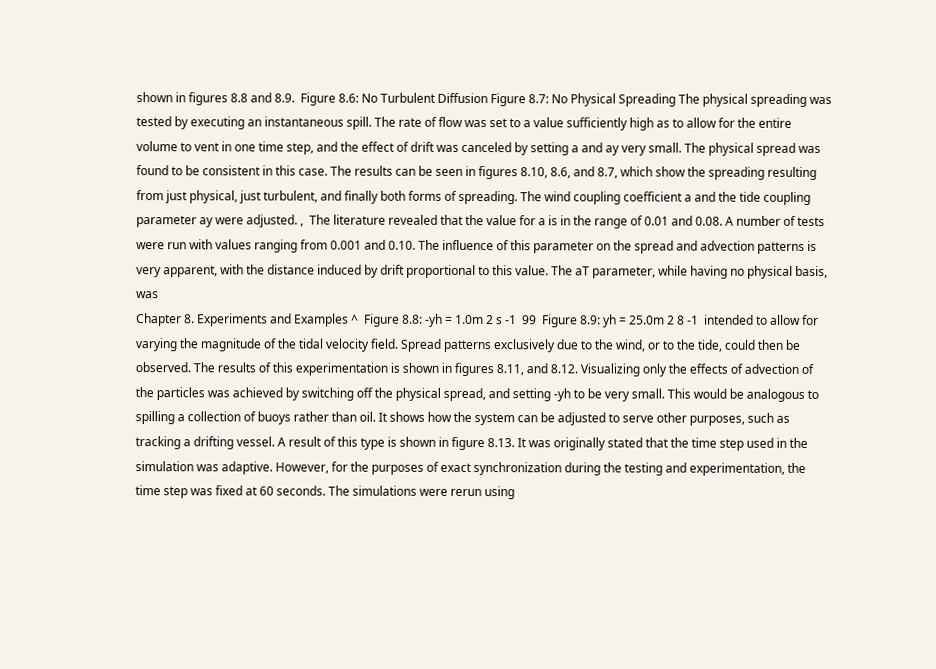shown in figures 8.8 and 8.9.  Figure 8.6: No Turbulent Diffusion Figure 8.7: No Physical Spreading The physical spreading was tested by executing an instantaneous spill. The rate of flow was set to a value sufficiently high as to allow for the entire volume to vent in one time step, and the effect of drift was canceled by setting a and ay very small. The physical spread was found to be consistent in this case. The results can be seen in figures 8.10, 8.6, and 8.7, which show the spreading resulting from just physical, just turbulent, and finally both forms of spreading. The wind coupling coefficient a and the tide coupling parameter ay were adjusted. ,  The literature revealed that the value for a is in the range of 0.01 and 0.08. A number of tests were run with values ranging from 0.001 and 0.10. The influence of this parameter on the spread and advection patterns is very apparent, with the distance induced by drift proportional to this value. The aT parameter, while having no physical basis, was
Chapter 8. Experiments and Examples ^  Figure 8.8: -yh = 1.0m 2 s -1  99  Figure 8.9: yh = 25.0m 2 8 -1  intended to allow for varying the magnitude of the tidal velocity field. Spread patterns exclusively due to the wind, or to the tide, could then be observed. The results of this experimentation is shown in figures 8.11, and 8.12. Visualizing only the effects of advection of the particles was achieved by switching off the physical spread, and setting -yh to be very small. This would be analogous to spilling a collection of buoys rather than oil. It shows how the system can be adjusted to serve other purposes, such as tracking a drifting vessel. A result of this type is shown in figure 8.13. It was originally stated that the time step used in the simulation was adaptive. However, for the purposes of exact synchronization during the testing and experimentation, the time step was fixed at 60 seconds. The simulations were rerun using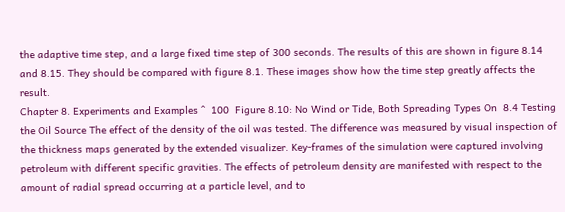the adaptive time step, and a large fixed time step of 300 seconds. The results of this are shown in figure 8.14 and 8.15. They should be compared with figure 8.1. These images show how the time step greatly affects the result.
Chapter 8. Experiments and Examples ^  100  Figure 8.10: No Wind or Tide, Both Spreading Types On  8.4 Testing the Oil Source The effect of the density of the oil was tested. The difference was measured by visual inspection of the thickness maps generated by the extended visualizer. Key-frames of the simulation were captured involving petroleum with different specific gravities. The effects of petroleum density are manifested with respect to the amount of radial spread occurring at a particle level, and to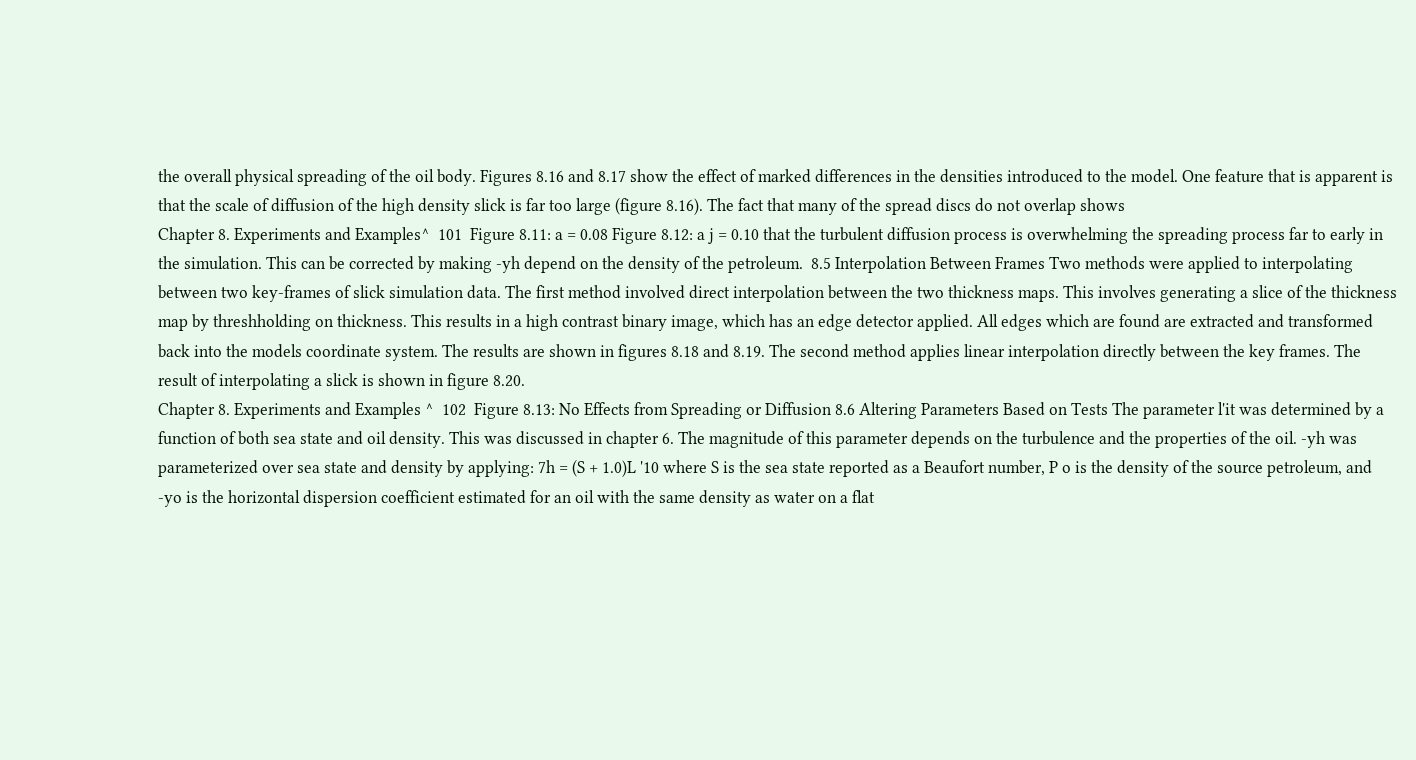the overall physical spreading of the oil body. Figures 8.16 and 8.17 show the effect of marked differences in the densities introduced to the model. One feature that is apparent is that the scale of diffusion of the high density slick is far too large (figure 8.16). The fact that many of the spread discs do not overlap shows
Chapter 8. Experiments and Examples^  101  Figure 8.11: a = 0.08 Figure 8.12: a j = 0.10 that the turbulent diffusion process is overwhelming the spreading process far to early in the simulation. This can be corrected by making -yh depend on the density of the petroleum.  8.5 Interpolation Between Frames Two methods were applied to interpolating between two key-frames of slick simulation data. The first method involved direct interpolation between the two thickness maps. This involves generating a slice of the thickness map by threshholding on thickness. This results in a high contrast binary image, which has an edge detector applied. All edges which are found are extracted and transformed back into the models coordinate system. The results are shown in figures 8.18 and 8.19. The second method applies linear interpolation directly between the key frames. The result of interpolating a slick is shown in figure 8.20.
Chapter 8. Experiments and Examples ^  102  Figure 8.13: No Effects from Spreading or Diffusion 8.6 Altering Parameters Based on Tests The parameter l'it was determined by a function of both sea state and oil density. This was discussed in chapter 6. The magnitude of this parameter depends on the turbulence and the properties of the oil. -yh was parameterized over sea state and density by applying: 7h = (S + 1.0)L '10 where S is the sea state reported as a Beaufort number, P o is the density of the source petroleum, and -yo is the horizontal dispersion coefficient estimated for an oil with the same density as water on a flat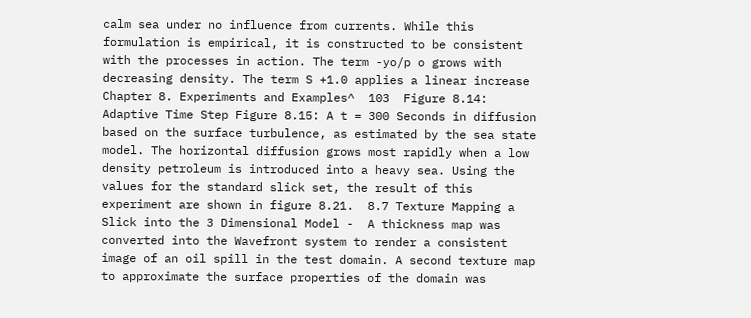calm sea under no influence from currents. While this formulation is empirical, it is constructed to be consistent with the processes in action. The term -yo/p o grows with decreasing density. The term S +1.0 applies a linear increase
Chapter 8. Experiments and Examples^  103  Figure 8.14: Adaptive Time Step Figure 8.15: A t = 300 Seconds in diffusion based on the surface turbulence, as estimated by the sea state model. The horizontal diffusion grows most rapidly when a low density petroleum is introduced into a heavy sea. Using the values for the standard slick set, the result of this experiment are shown in figure 8.21.  8.7 Texture Mapping a Slick into the 3 Dimensional Model -  A thickness map was converted into the Wavefront system to render a consistent image of an oil spill in the test domain. A second texture map to approximate the surface properties of the domain was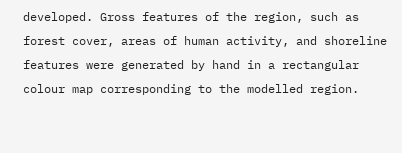developed. Gross features of the region, such as forest cover, areas of human activity, and shoreline features were generated by hand in a rectangular colour map corresponding to the modelled region.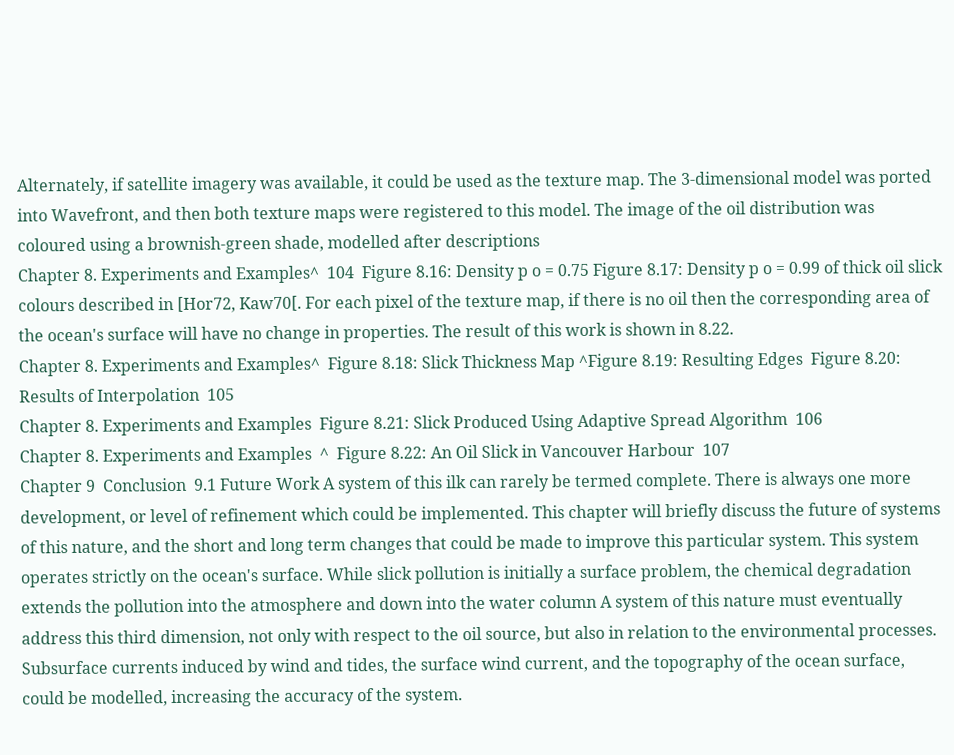Alternately, if satellite imagery was available, it could be used as the texture map. The 3-dimensional model was ported into Wavefront, and then both texture maps were registered to this model. The image of the oil distribution was coloured using a brownish-green shade, modelled after descriptions
Chapter 8. Experiments and Examples^  104  Figure 8.16: Density p o = 0.75 Figure 8.17: Density p o = 0.99 of thick oil slick colours described in [Hor72, Kaw70[. For each pixel of the texture map, if there is no oil then the corresponding area of the ocean's surface will have no change in properties. The result of this work is shown in 8.22.
Chapter 8. Experiments and Examples^  Figure 8.18: Slick Thickness Map ^Figure 8.19: Resulting Edges  Figure 8.20: Results of Interpolation  105
Chapter 8. Experiments and Examples  Figure 8.21: Slick Produced Using Adaptive Spread Algorithm  106
Chapter 8. Experiments and Examples  ^  Figure 8.22: An Oil Slick in Vancouver Harbour  107
Chapter 9  Conclusion  9.1 Future Work A system of this ilk can rarely be termed complete. There is always one more development, or level of refinement which could be implemented. This chapter will briefly discuss the future of systems of this nature, and the short and long term changes that could be made to improve this particular system. This system operates strictly on the ocean's surface. While slick pollution is initially a surface problem, the chemical degradation extends the pollution into the atmosphere and down into the water column A system of this nature must eventually address this third dimension, not only with respect to the oil source, but also in relation to the environmental processes. Subsurface currents induced by wind and tides, the surface wind current, and the topography of the ocean surface, could be modelled, increasing the accuracy of the system.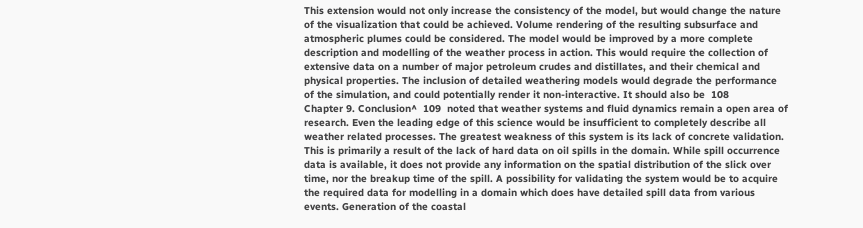This extension would not only increase the consistency of the model, but would change the nature of the visualization that could be achieved. Volume rendering of the resulting subsurface and atmospheric plumes could be considered. The model would be improved by a more complete description and modelling of the weather process in action. This would require the collection of extensive data on a number of major petroleum crudes and distillates, and their chemical and physical properties. The inclusion of detailed weathering models would degrade the performance of the simulation, and could potentially render it non-interactive. It should also be  108
Chapter 9. Conclusion^  109  noted that weather systems and fluid dynamics remain a open area of research. Even the leading edge of this science would be insufficient to completely describe all weather related processes. The greatest weakness of this system is its lack of concrete validation. This is primarily a result of the lack of hard data on oil spills in the domain. While spill occurrence data is available, it does not provide any information on the spatial distribution of the slick over time, nor the breakup time of the spill. A possibility for validating the system would be to acquire the required data for modelling in a domain which does have detailed spill data from various events. Generation of the coastal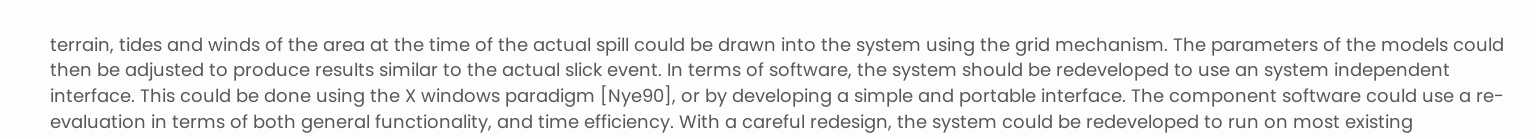terrain, tides and winds of the area at the time of the actual spill could be drawn into the system using the grid mechanism. The parameters of the models could then be adjusted to produce results similar to the actual slick event. In terms of software, the system should be redeveloped to use an system independent interface. This could be done using the X windows paradigm [Nye90], or by developing a simple and portable interface. The component software could use a re-evaluation in terms of both general functionality, and time efficiency. With a careful redesign, the system could be redeveloped to run on most existing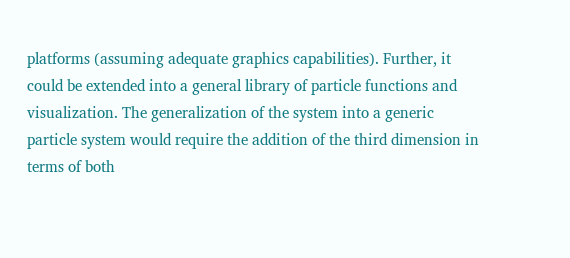platforms (assuming adequate graphics capabilities). Further, it could be extended into a general library of particle functions and visualization. The generalization of the system into a generic particle system would require the addition of the third dimension in terms of both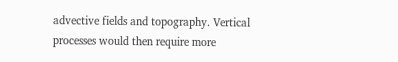advective fields and topography. Vertical processes would then require more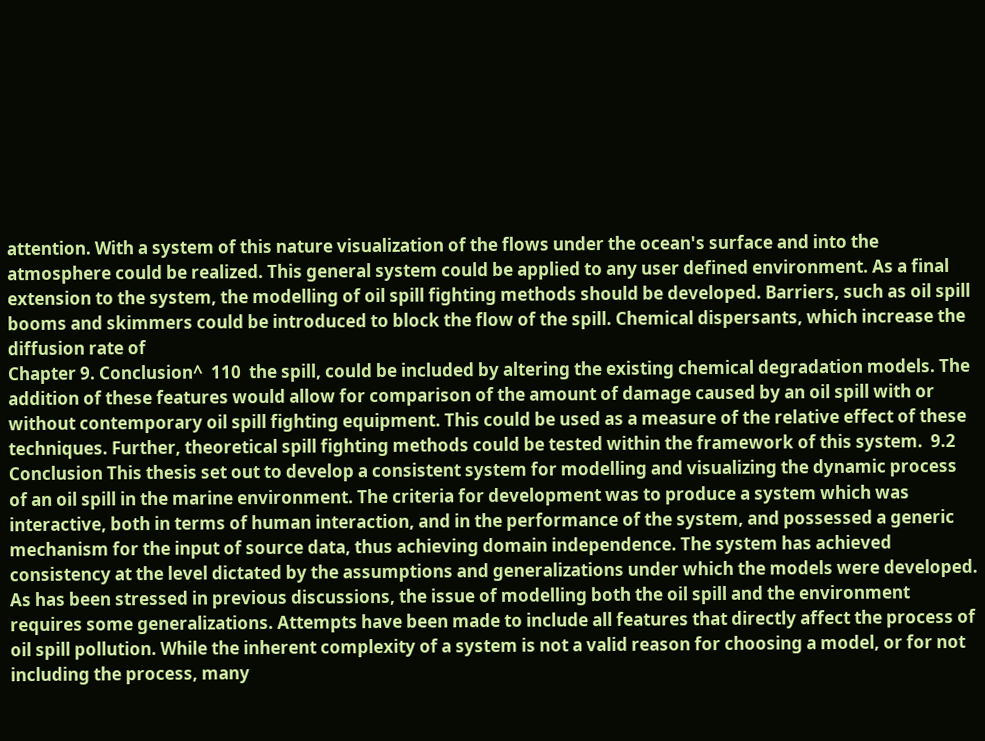attention. With a system of this nature visualization of the flows under the ocean's surface and into the atmosphere could be realized. This general system could be applied to any user defined environment. As a final extension to the system, the modelling of oil spill fighting methods should be developed. Barriers, such as oil spill booms and skimmers could be introduced to block the flow of the spill. Chemical dispersants, which increase the diffusion rate of
Chapter 9. Conclusion^  110  the spill, could be included by altering the existing chemical degradation models. The addition of these features would allow for comparison of the amount of damage caused by an oil spill with or without contemporary oil spill fighting equipment. This could be used as a measure of the relative effect of these techniques. Further, theoretical spill fighting methods could be tested within the framework of this system.  9.2 Conclusion This thesis set out to develop a consistent system for modelling and visualizing the dynamic process of an oil spill in the marine environment. The criteria for development was to produce a system which was interactive, both in terms of human interaction, and in the performance of the system, and possessed a generic mechanism for the input of source data, thus achieving domain independence. The system has achieved consistency at the level dictated by the assumptions and generalizations under which the models were developed. As has been stressed in previous discussions, the issue of modelling both the oil spill and the environment requires some generalizations. Attempts have been made to include all features that directly affect the process of oil spill pollution. While the inherent complexity of a system is not a valid reason for choosing a model, or for not including the process, many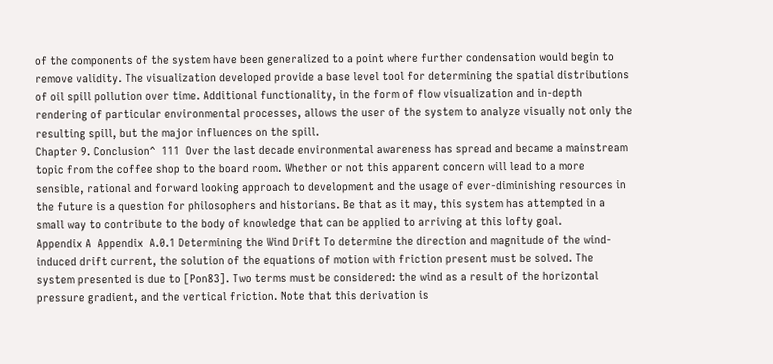of the components of the system have been generalized to a point where further condensation would begin to remove validity. The visualization developed provide a base level tool for determining the spatial distributions of oil spill pollution over time. Additional functionality, in the form of flow visualization and in-depth rendering of particular environmental processes, allows the user of the system to analyze visually not only the resulting spill, but the major influences on the spill.
Chapter 9. Conclusion^  111  Over the last decade environmental awareness has spread and became a mainstream topic from the coffee shop to the board room. Whether or not this apparent concern will lead to a more sensible, rational and forward looking approach to development and the usage of ever-diminishing resources in the future is a question for philosophers and historians. Be that as it may, this system has attempted in a small way to contribute to the body of knowledge that can be applied to arriving at this lofty goal.
Appendix A  Appendix  A.0.1 Determining the Wind Drift To determine the direction and magnitude of the wind-induced drift current, the solution of the equations of motion with friction present must be solved. The system presented is due to [Pon83]. Two terms must be considered: the wind as a result of the horizontal pressure gradient, and the vertical friction. Note that this derivation is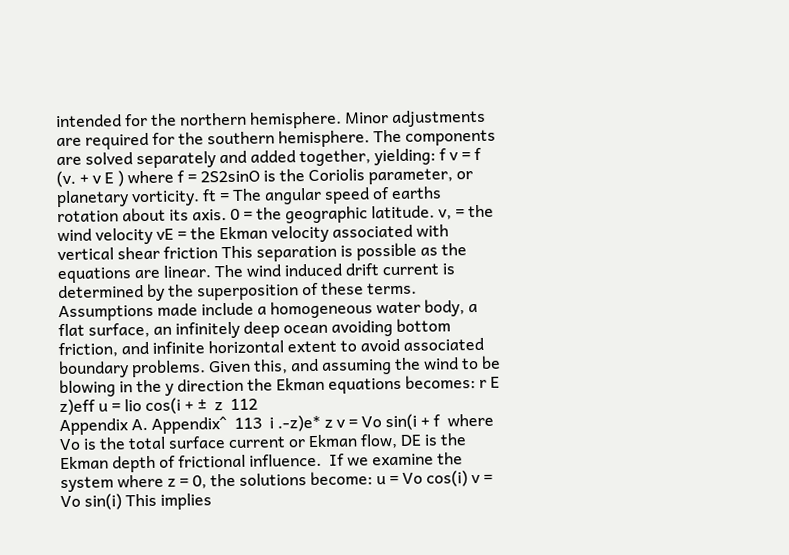intended for the northern hemisphere. Minor adjustments are required for the southern hemisphere. The components are solved separately and added together, yielding: f v = f (v. + v E ) where f = 2S2sinO is the Coriolis parameter, or planetary vorticity. ft = The angular speed of earths rotation about its axis. 0 = the geographic latitude. v, = the wind velocity vE = the Ekman velocity associated with vertical shear friction This separation is possible as the equations are linear. The wind induced drift current is determined by the superposition of these terms. Assumptions made include a homogeneous water body, a flat surface, an infinitely deep ocean avoiding bottom friction, and infinite horizontal extent to avoid associated boundary problems. Given this, and assuming the wind to be blowing in the y direction the Ekman equations becomes: r E z)eff u = lio cos(i + ±  z  112
Appendix A. Appendix^  113  i .-z)e* z v = Vo sin(i + f  where Vo is the total surface current or Ekman flow, DE is the Ekman depth of frictional influence.  If we examine the system where z = 0, the solutions become: u = Vo cos(i) v = Vo sin(i) This implies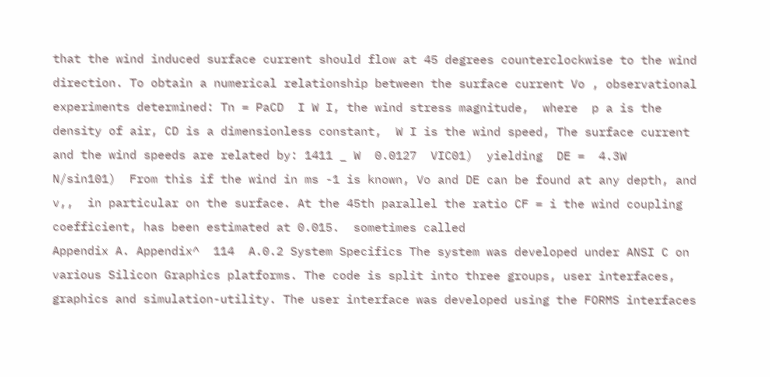that the wind induced surface current should flow at 45 degrees counterclockwise to the wind direction. To obtain a numerical relationship between the surface current Vo , observational experiments determined: Tn = PaCD  I W I, the wind stress magnitude,  where  p a is the density of air, CD is a dimensionless constant,  W I is the wind speed, The surface current and the wind speeds are related by: 1411 _ W  0.0127  VIC01)  yielding  DE =  4.3W  N/sin101)  From this if the wind in ms -1 is known, Vo and DE can be found at any depth, and  v,,  in particular on the surface. At the 45th parallel the ratio CF = i the wind coupling coefficient, has been estimated at 0.015.  sometimes called
Appendix A. Appendix^  114  A.0.2 System Specifics The system was developed under ANSI C on various Silicon Graphics platforms. The code is split into three groups, user interfaces, graphics and simulation-utility. The user interface was developed using the FORMS interfaces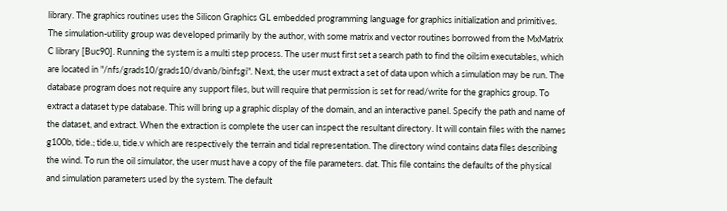library. The graphics routines uses the Silicon Graphics GL embedded programming language for graphics initialization and primitives. The simulation-utility group was developed primarily by the author, with some matrix and vector routines borrowed from the MxMatrix C library [Buc90]. Running the system is a multi step process. The user must first set a search path to find the oilsim executables, which are located in "/nfs/grads10/grads10/dvanb/binfsgi". Next, the user must extract a set of data upon which a simulation may be run. The  database program does not require any support files, but will require that permission is set for read/write for the graphics group. To extract a dataset type database. This will bring up a graphic display of the domain, and an interactive panel. Specify the path and name of the dataset, and extract. When the extraction is complete the user can inspect the resultant directory. It will contain files with the names g100b, tide.; tide.u, tide.v which are respectively the terrain and tidal representation. The directory wind contains data files describing the wind. To run the oil simulator, the user must have a copy of the file parameters. dat. This file contains the defaults of the physical and simulation parameters used by the system. The default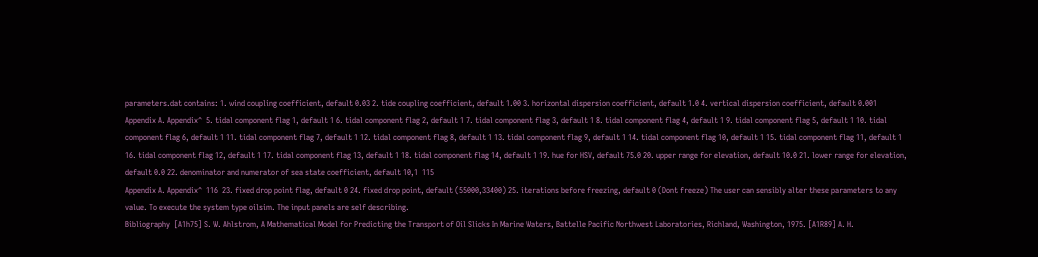parameters.dat contains: 1. wind coupling coefficient, default 0.03 2. tide coupling coefficient, default 1.00 3. horizontal dispersion coefficient, default 1.0 4. vertical dispersion coefficient, default 0.001
Appendix A. Appendix^  5. tidal component flag 1, default 1 6. tidal component flag 2, default 1 7. tidal component flag 3, default 1 8. tidal component flag 4, default 1 9. tidal component flag 5, default 1 10. tidal component flag 6, default 1 11. tidal component flag 7, default 1 12. tidal component flag 8, default 1 13. tidal component flag 9, default 1 14. tidal component flag 10, default 1 15. tidal component flag 11, default 1 16. tidal component flag 12, default 1 17. tidal component flag 13, default 1 18. tidal component flag 14, default 1 19. hue for HSV, default 75.0 20. upper range for elevation, default 10.0 21. lower range for elevation, default 0.0 22. denominator and numerator of sea state coefficient, default 10,1  115
Appendix A. Appendix^  116  23. fixed drop point flag, default 0 24. fixed drop point, default (55000,33400) 25. iterations before freezing, default 0 (Dont freeze) The user can sensibly alter these parameters to any value. To execute the system type oilsim. The input panels are self describing.
Bibliography  [A1h75] S. W. Ahlstrom, A Mathematical Model for Predicting the Transport of Oil Slicks In Marine Waters, Battelle Pacific Northwest Laboratories, Richland, Washington, 1975. [A1R89] A. H.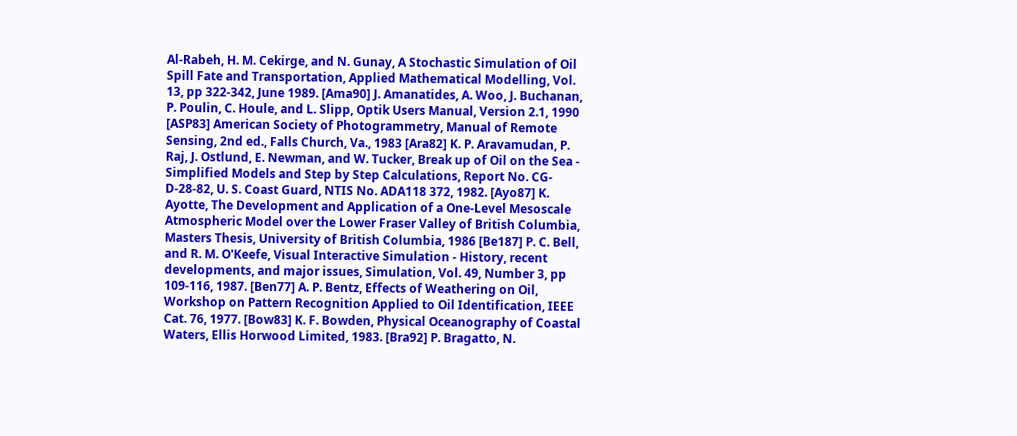Al-Rabeh, H. M. Cekirge, and N. Gunay, A Stochastic Simulation of Oil Spill Fate and Transportation, Applied Mathematical Modelling, Vol. 13, pp 322-342, June 1989. [Ama90] J. Amanatides, A. Woo, J. Buchanan, P. Poulin, C. Houle, and L. Slipp, Optik Users Manual, Version 2.1, 1990 [ASP83] American Society of Photogrammetry, Manual of Remote Sensing, 2nd ed., Falls Church, Va., 1983 [Ara82] K. P. Aravamudan, P. Raj, J. Ostlund, E. Newman, and W. Tucker, Break up of Oil on the Sea - Simplified Models and Step by Step Calculations, Report No. CG-D-28-82, U. S. Coast Guard, NTIS No. ADA118 372, 1982. [Ayo87] K. Ayotte, The Development and Application of a One-Level Mesoscale Atmospheric Model over the Lower Fraser Valley of British Columbia, Masters Thesis, University of British Columbia, 1986 [Be187] P. C. Bell, and R. M. O'Keefe, Visual Interactive Simulation - History, recent developments, and major issues, Simulation, Vol. 49, Number 3, pp 109-116, 1987. [Ben77] A. P. Bentz, Effects of Weathering on Oil, Workshop on Pattern Recognition Applied to Oil Identification, IEEE Cat. 76, 1977. [Bow83] K. F. Bowden, Physical Oceanography of Coastal Waters, Ellis Horwood Limited, 1983. [Bra92] P. Bragatto, N.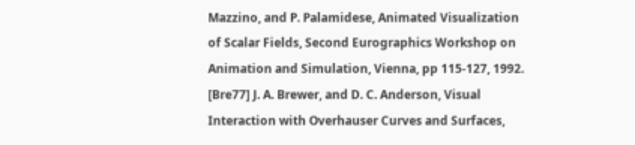Mazzino, and P. Palamidese, Animated Visualization of Scalar Fields, Second Eurographics Workshop on Animation and Simulation, Vienna, pp 115-127, 1992. [Bre77] J. A. Brewer, and D. C. Anderson, Visual Interaction with Overhauser Curves and Surfaces,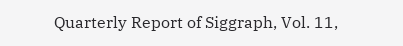Quarterly Report of Siggraph, Vol. 11,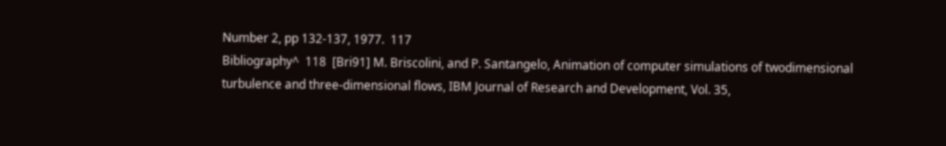Number 2, pp 132-137, 1977.  117
Bibliography^  118  [Bri91] M. Briscolini, and P. Santangelo, Animation of computer simulations of twodimensional turbulence and three-dimensional flows, IBM Journal of Research and Development, Vol. 35,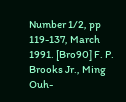Number 1/2, pp 119-137, March 1991. [Bro90] F. P. Brooks Jr., Ming Ouh-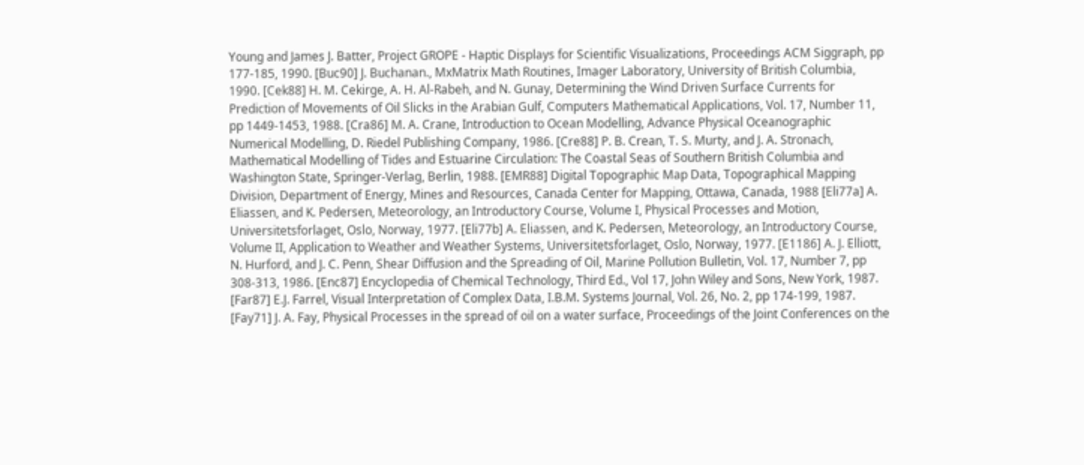Young and James J. Batter, Project GROPE - Haptic Displays for Scientific Visualizations, Proceedings ACM Siggraph, pp 177-185, 1990. [Buc90] J. Buchanan., MxMatrix Math Routines, Imager Laboratory, University of British Columbia, 1990. [Cek88] H. M. Cekirge, A. H. Al-Rabeh, and N. Gunay, Determining the Wind Driven Surface Currents for Prediction of Movements of Oil Slicks in the Arabian Gulf, Computers Mathematical Applications, Vol. 17, Number 11, pp 1449-1453, 1988. [Cra86] M. A. Crane, Introduction to Ocean Modelling, Advance Physical Oceanographic Numerical Modelling, D. Riedel Publishing Company, 1986. [Cre88] P. B. Crean, T. S. Murty, and J. A. Stronach, Mathematical Modelling of Tides and Estuarine Circulation: The Coastal Seas of Southern British Columbia and Washington State, Springer-Verlag, Berlin, 1988. [EMR88] Digital Topographic Map Data, Topographical Mapping Division, Department of Energy, Mines and Resources, Canada Center for Mapping, Ottawa, Canada, 1988 [Eli77a] A. Eliassen, and K. Pedersen, Meteorology, an Introductory Course, Volume I, Physical Processes and Motion, Universitetsforlaget, Oslo, Norway, 1977. [Eli77b] A. Eliassen, and K. Pedersen, Meteorology, an Introductory Course, Volume II, Application to Weather and Weather Systems, Universitetsforlaget, Oslo, Norway, 1977. [E1186] A. J. Elliott, N. Hurford, and J. C. Penn, Shear Diffusion and the Spreading of Oil, Marine Pollution Bulletin, Vol. 17, Number 7, pp 308-313, 1986. [Enc87] Encyclopedia of Chemical Technology, Third Ed., Vol 17, John Wiley and Sons, New York, 1987. [Far87] E.J. Farrel, Visual Interpretation of Complex Data, I.B.M. Systems Journal, Vol. 26, No. 2, pp 174-199, 1987. [Fay71] J. A. Fay, Physical Processes in the spread of oil on a water surface, Proceedings of the Joint Conferences on the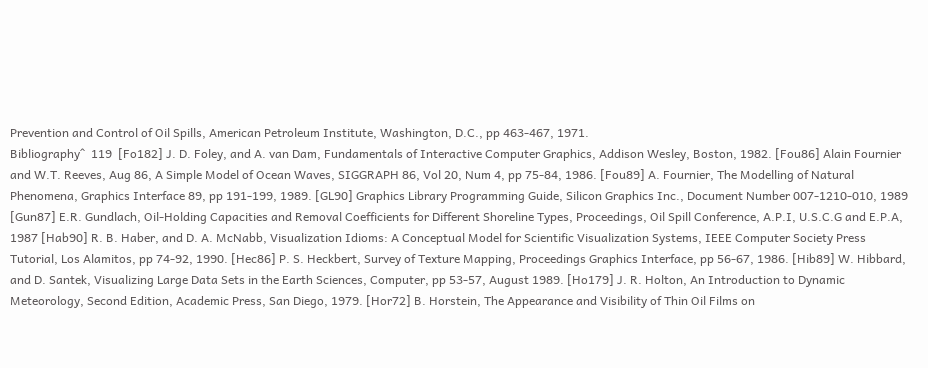Prevention and Control of Oil Spills, American Petroleum Institute, Washington, D.C., pp 463-467, 1971.
Bibliography^  119  [Fo182] J. D. Foley, and A. van Dam, Fundamentals of Interactive Computer Graphics, Addison Wesley, Boston, 1982. [Fou86] Alain Fournier and W.T. Reeves, Aug 86, A Simple Model of Ocean Waves, SIGGRAPH 86, Vol 20, Num 4, pp 75-84, 1986. [Fou89] A. Fournier, The Modelling of Natural Phenomena, Graphics Interface 89, pp 191-199, 1989. [GL90] Graphics Library Programming Guide, Silicon Graphics Inc., Document Number 007-1210-010, 1989 [Gun87] E.R. Gundlach, Oil-Holding Capacities and Removal Coefficients for Different Shoreline Types, Proceedings, Oil Spill Conference, A.P.I, U.S.C.G and E.P.A, 1987 [Hab90] R. B. Haber, and D. A. McNabb, Visualization Idioms: A Conceptual Model for Scientific Visualization Systems, IEEE Computer Society Press Tutorial, Los Alamitos, pp 74-92, 1990. [Hec86] P. S. Heckbert, Survey of Texture Mapping, Proceedings Graphics Interface, pp 56-67, 1986. [Hib89] W. Hibbard, and D. Santek, Visualizing Large Data Sets in the Earth Sciences, Computer, pp 53-57, August 1989. [Ho179] J. R. Holton, An Introduction to Dynamic Meteorology, Second Edition, Academic Press, San Diego, 1979. [Hor72] B. Horstein, The Appearance and Visibility of Thin Oil Films on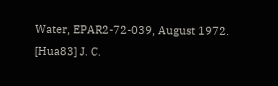Water, EPAR2-72-039, August 1972. [Hua83] J. C.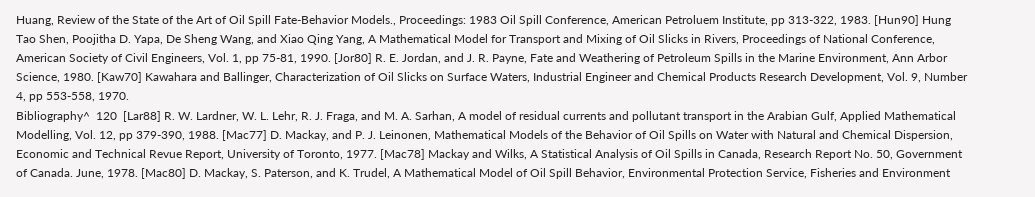Huang, Review of the State of the Art of Oil Spill Fate-Behavior Models., Proceedings: 1983 Oil Spill Conference, American Petroluem Institute, pp 313-322, 1983. [Hun90] Hung Tao Shen, Poojitha D. Yapa, De Sheng Wang, and Xiao Qing Yang, A Mathematical Model for Transport and Mixing of Oil Slicks in Rivers, Proceedings of National Conference, American Society of Civil Engineers, Vol. 1, pp 75-81, 1990. [Jor80] R. E. Jordan, and J. R. Payne, Fate and Weathering of Petroleum Spills in the Marine Environment, Ann Arbor Science, 1980. [Kaw70] Kawahara and Ballinger, Characterization of Oil Slicks on Surface Waters, Industrial Engineer and Chemical Products Research Development, Vol. 9, Number 4, pp 553-558, 1970.
Bibliography^  120  [Lar88] R. W. Lardner, W. L. Lehr, R. J. Fraga, and M. A. Sarhan, A model of residual currents and pollutant transport in the Arabian Gulf, Applied Mathematical Modelling, Vol. 12, pp 379-390, 1988. [Mac77] D. Mackay, and P. J. Leinonen, Mathematical Models of the Behavior of Oil Spills on Water with Natural and Chemical Dispersion, Economic and Technical Revue Report, University of Toronto, 1977. [Mac78] Mackay and Wilks, A Statistical Analysis of Oil Spills in Canada, Research Report No. 50, Government of Canada. June, 1978. [Mac80] D. Mackay, S. Paterson, and K. Trudel, A Mathematical Model of Oil Spill Behavior, Environmental Protection Service, Fisheries and Environment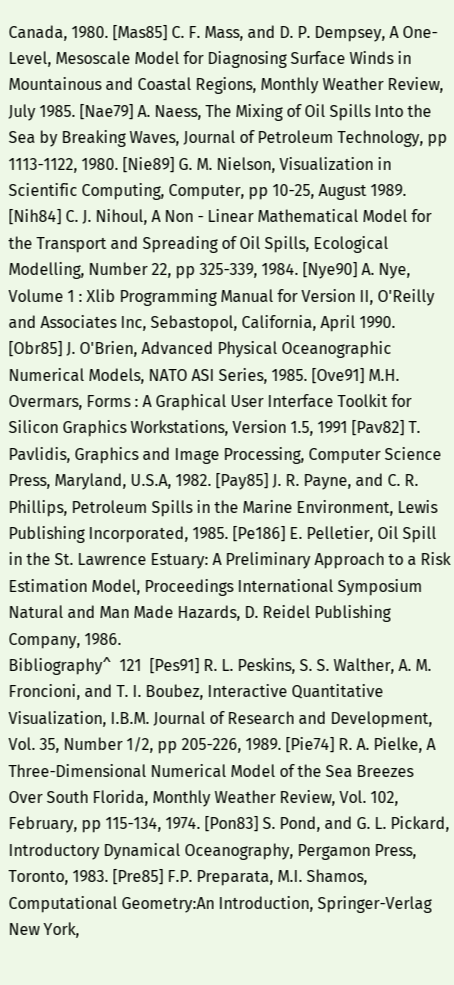Canada, 1980. [Mas85] C. F. Mass, and D. P. Dempsey, A One-Level, Mesoscale Model for Diagnosing Surface Winds in Mountainous and Coastal Regions, Monthly Weather Review, July 1985. [Nae79] A. Naess, The Mixing of Oil Spills Into the Sea by Breaking Waves, Journal of Petroleum Technology, pp 1113-1122, 1980. [Nie89] G. M. Nielson, Visualization in Scientific Computing, Computer, pp 10-25, August 1989. [Nih84] C. J. Nihoul, A Non - Linear Mathematical Model for the Transport and Spreading of Oil Spills, Ecological Modelling, Number 22, pp 325-339, 1984. [Nye90] A. Nye, Volume 1 : Xlib Programming Manual for Version II, O'Reilly and Associates Inc, Sebastopol, California, April 1990. [Obr85] J. O'Brien, Advanced Physical Oceanographic Numerical Models, NATO ASI Series, 1985. [Ove91] M.H. Overmars, Forms : A Graphical User Interface Toolkit for Silicon Graphics Workstations, Version 1.5, 1991 [Pav82] T. Pavlidis, Graphics and Image Processing, Computer Science Press, Maryland, U.S.A, 1982. [Pay85] J. R. Payne, and C. R. Phillips, Petroleum Spills in the Marine Environment, Lewis Publishing Incorporated, 1985. [Pe186] E. Pelletier, Oil Spill in the St. Lawrence Estuary: A Preliminary Approach to a Risk Estimation Model, Proceedings International Symposium Natural and Man Made Hazards, D. Reidel Publishing Company, 1986.
Bibliography^  121  [Pes91] R. L. Peskins, S. S. Walther, A. M. Froncioni, and T. I. Boubez, Interactive Quantitative Visualization, I.B.M. Journal of Research and Development, Vol. 35, Number 1/2, pp 205-226, 1989. [Pie74] R. A. Pielke, A Three-Dimensional Numerical Model of the Sea Breezes Over South Florida, Monthly Weather Review, Vol. 102, February, pp 115-134, 1974. [Pon83] S. Pond, and G. L. Pickard, Introductory Dynamical Oceanography, Pergamon Press, Toronto, 1983. [Pre85] F.P. Preparata, M.I. Shamos, Computational Geometry:An Introduction, Springer-Verlag New York,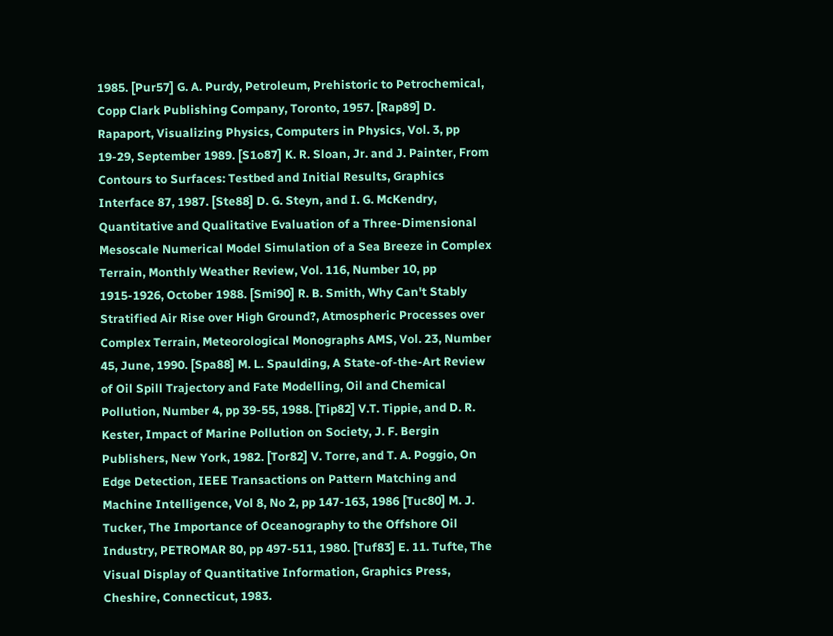1985. [Pur57] G. A. Purdy, Petroleum, Prehistoric to Petrochemical, Copp Clark Publishing Company, Toronto, 1957. [Rap89] D. Rapaport, Visualizing Physics, Computers in Physics, Vol. 3, pp 19-29, September 1989. [S1o87] K. R. Sloan, Jr. and J. Painter, From Contours to Surfaces: Testbed and Initial Results, Graphics Interface 87, 1987. [Ste88] D. G. Steyn, and I. G. McKendry, Quantitative and Qualitative Evaluation of a Three-Dimensional Mesoscale Numerical Model Simulation of a Sea Breeze in Complex Terrain, Monthly Weather Review, Vol. 116, Number 10, pp 1915-1926, October 1988. [Smi90] R. B. Smith, Why Can't Stably Stratified Air Rise over High Ground?, Atmospheric Processes over Complex Terrain, Meteorological Monographs AMS, Vol. 23, Number 45, June, 1990. [Spa88] M. L. Spaulding, A State-of-the-Art Review of Oil Spill Trajectory and Fate Modelling, Oil and Chemical Pollution, Number 4, pp 39-55, 1988. [Tip82] V.T. Tippie, and D. R. Kester, Impact of Marine Pollution on Society, J. F. Bergin Publishers, New York, 1982. [Tor82] V. Torre, and T. A. Poggio, On Edge Detection, IEEE Transactions on Pattern Matching and Machine Intelligence, Vol 8, No 2, pp 147-163, 1986 [Tuc80] M. J. Tucker, The Importance of Oceanography to the Offshore Oil Industry, PETROMAR 80, pp 497-511, 1980. [Tuf83] E. 11. Tufte, The Visual Display of Quantitative Information, Graphics Press, Cheshire, Connecticut, 1983.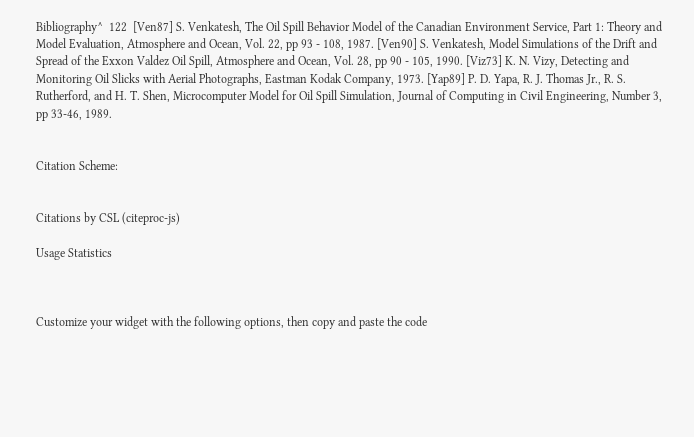Bibliography^  122  [Ven87] S. Venkatesh, The Oil Spill Behavior Model of the Canadian Environment Service, Part 1: Theory and Model Evaluation, Atmosphere and Ocean, Vol. 22, pp 93 - 108, 1987. [Ven90] S. Venkatesh, Model Simulations of the Drift and Spread of the Exxon Valdez Oil Spill, Atmosphere and Ocean, Vol. 28, pp 90 - 105, 1990. [Viz73] K. N. Vizy, Detecting and Monitoring Oil Slicks with Aerial Photographs, Eastman Kodak Company, 1973. [Yap89] P. D. Yapa, R. J. Thomas Jr., R. S. Rutherford, and H. T. Shen, Microcomputer Model for Oil Spill Simulation, Journal of Computing in Civil Engineering, Number 3, pp 33-46, 1989.


Citation Scheme:


Citations by CSL (citeproc-js)

Usage Statistics



Customize your widget with the following options, then copy and paste the code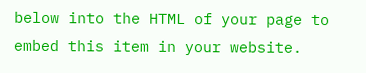below into the HTML of your page to embed this item in your website.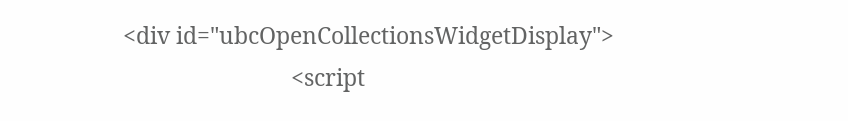<div id="ubcOpenCollectionsWidgetDisplay">
                            <script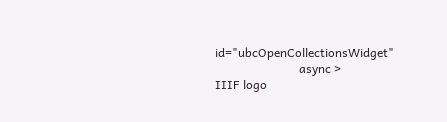id="ubcOpenCollectionsWidget"
                            async >
IIIF logo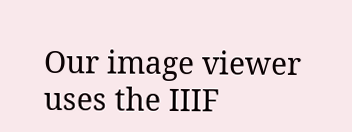Our image viewer uses the IIIF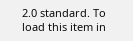2.0 standard. To load this item in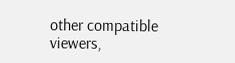other compatible viewers,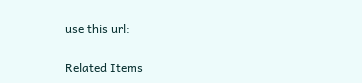use this url:


Related Items